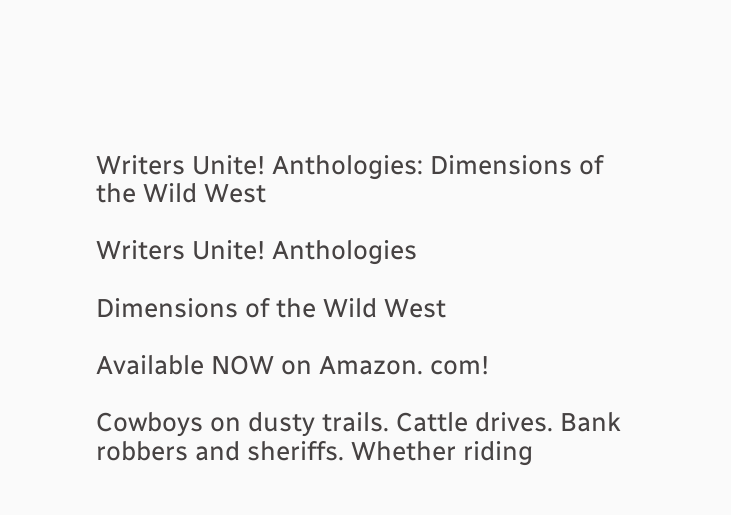Writers Unite! Anthologies: Dimensions of the Wild West

Writers Unite! Anthologies

Dimensions of the Wild West

Available NOW on Amazon. com!

Cowboys on dusty trails. Cattle drives. Bank robbers and sheriffs. Whether riding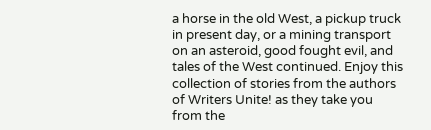a horse in the old West, a pickup truck in present day, or a mining transport on an asteroid, good fought evil, and tales of the West continued. Enjoy this collection of stories from the authors of Writers Unite! as they take you from the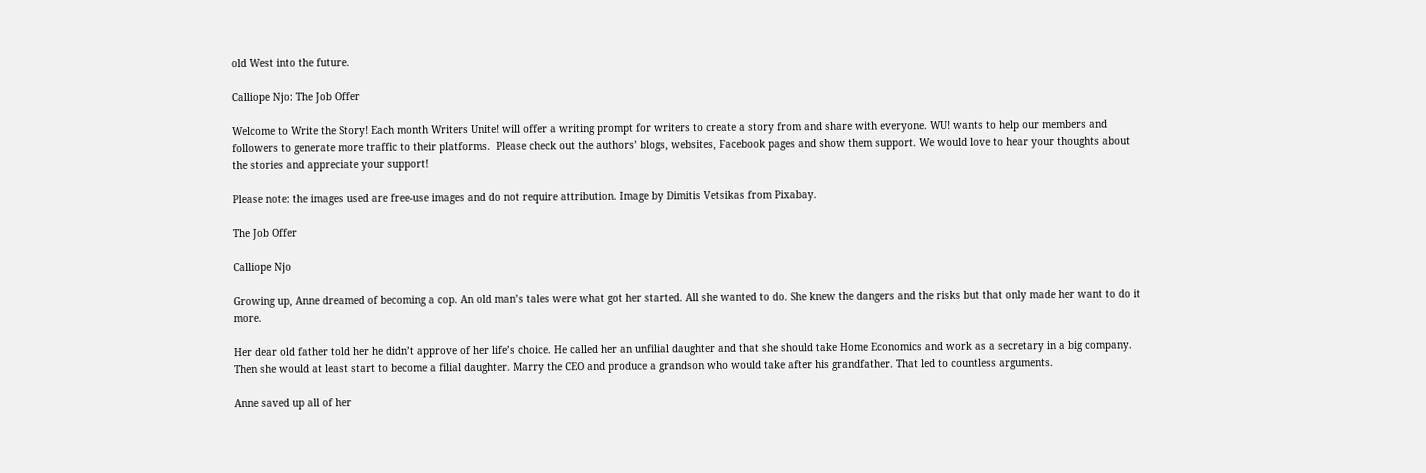old West into the future.

Calliope Njo: The Job Offer

Welcome to Write the Story! Each month Writers Unite! will offer a writing prompt for writers to create a story from and share with everyone. WU! wants to help our members and followers to generate more traffic to their platforms.  Please check out the authors’ blogs, websites, Facebook pages and show them support. We would love to hear your thoughts about the stories and appreciate your support!

Please note: the images used are free-use images and do not require attribution. Image by Dimitis Vetsikas from Pixabay.

The Job Offer

Calliope Njo

Growing up, Anne dreamed of becoming a cop. An old man’s tales were what got her started. All she wanted to do. She knew the dangers and the risks but that only made her want to do it more.

Her dear old father told her he didn’t approve of her life’s choice. He called her an unfilial daughter and that she should take Home Economics and work as a secretary in a big company. Then she would at least start to become a filial daughter. Marry the CEO and produce a grandson who would take after his grandfather. That led to countless arguments.

Anne saved up all of her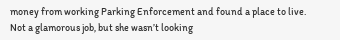money from working Parking Enforcement and found a place to live. Not a glamorous job, but she wasn’t looking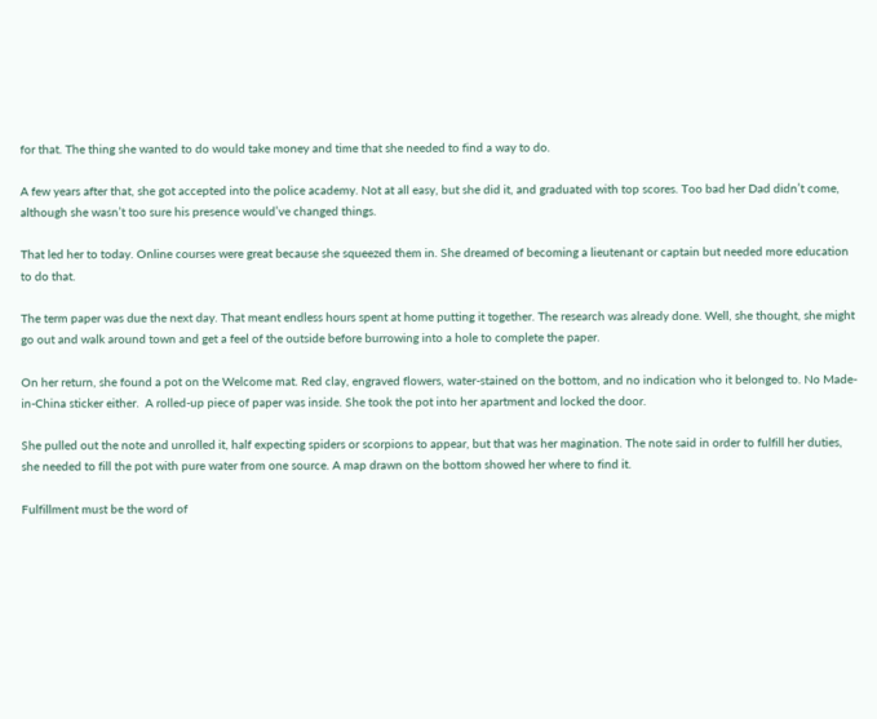for that. The thing she wanted to do would take money and time that she needed to find a way to do.

A few years after that, she got accepted into the police academy. Not at all easy, but she did it, and graduated with top scores. Too bad her Dad didn’t come, although she wasn’t too sure his presence would’ve changed things.

That led her to today. Online courses were great because she squeezed them in. She dreamed of becoming a lieutenant or captain but needed more education to do that.

The term paper was due the next day. That meant endless hours spent at home putting it together. The research was already done. Well, she thought, she might go out and walk around town and get a feel of the outside before burrowing into a hole to complete the paper.

On her return, she found a pot on the Welcome mat. Red clay, engraved flowers, water-stained on the bottom, and no indication who it belonged to. No Made-in-China sticker either.  A rolled-up piece of paper was inside. She took the pot into her apartment and locked the door.

She pulled out the note and unrolled it, half expecting spiders or scorpions to appear, but that was her magination. The note said in order to fulfill her duties, she needed to fill the pot with pure water from one source. A map drawn on the bottom showed her where to find it.

Fulfillment must be the word of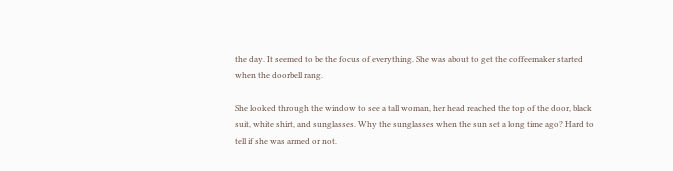the day. It seemed to be the focus of everything. She was about to get the coffeemaker started when the doorbell rang.

She looked through the window to see a tall woman, her head reached the top of the door, black suit, white shirt, and sunglasses. Why the sunglasses when the sun set a long time ago? Hard to tell if she was armed or not.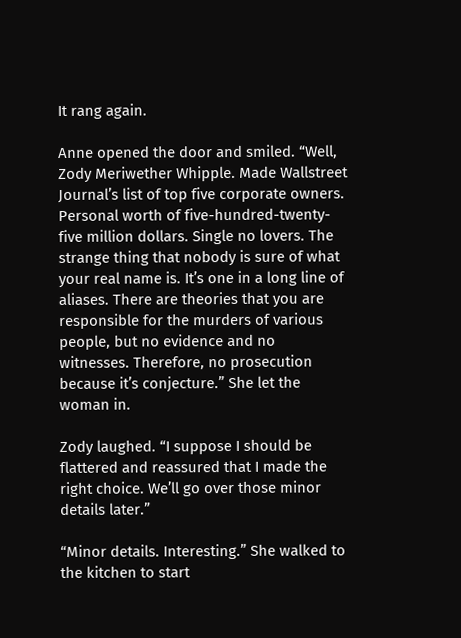It rang again.

Anne opened the door and smiled. “Well, Zody Meriwether Whipple. Made Wallstreet Journal’s list of top five corporate owners. Personal worth of five-hundred-twenty-five million dollars. Single no lovers. The strange thing that nobody is sure of what your real name is. It’s one in a long line of aliases. There are theories that you are responsible for the murders of various people, but no evidence and no witnesses. Therefore, no prosecution because it’s conjecture.” She let the woman in.

Zody laughed. “I suppose I should be flattered and reassured that I made the right choice. We’ll go over those minor details later.”

“Minor details. Interesting.” She walked to the kitchen to start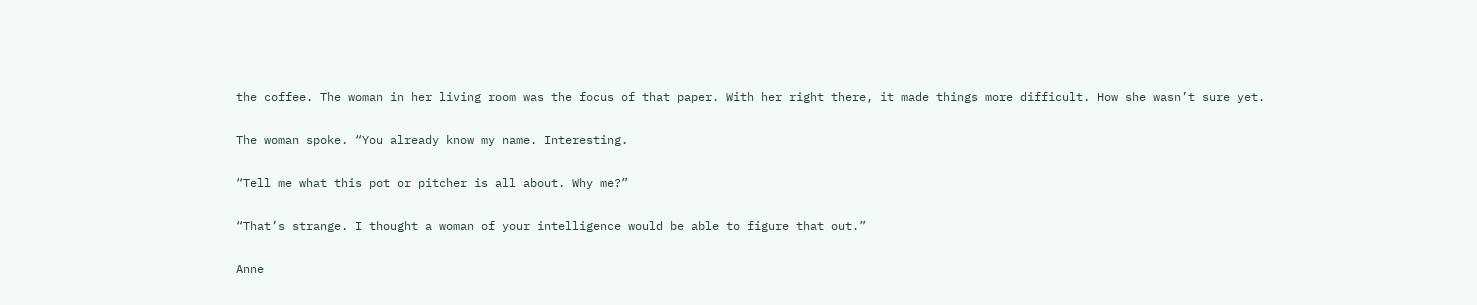the coffee. The woman in her living room was the focus of that paper. With her right there, it made things more difficult. How she wasn’t sure yet.

The woman spoke. “You already know my name. Interesting.

“Tell me what this pot or pitcher is all about. Why me?”

“That’s strange. I thought a woman of your intelligence would be able to figure that out.”

Anne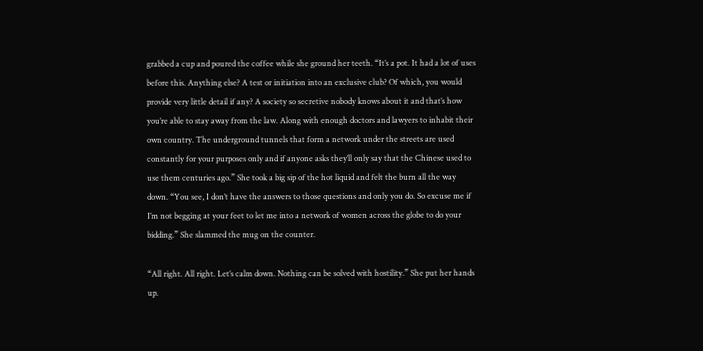grabbed a cup and poured the coffee while she ground her teeth. “It’s a pot. It had a lot of uses before this. Anything else? A test or initiation into an exclusive club? Of which, you would provide very little detail if any? A society so secretive nobody knows about it and that’s how you’re able to stay away from the law. Along with enough doctors and lawyers to inhabit their own country. The underground tunnels that form a network under the streets are used constantly for your purposes only and if anyone asks they’ll only say that the Chinese used to use them centuries ago.” She took a big sip of the hot liquid and felt the burn all the way down. “You see, I don’t have the answers to those questions and only you do. So excuse me if I’m not begging at your feet to let me into a network of women across the globe to do your bidding.” She slammed the mug on the counter.

“All right. All right. Let’s calm down. Nothing can be solved with hostility.” She put her hands up.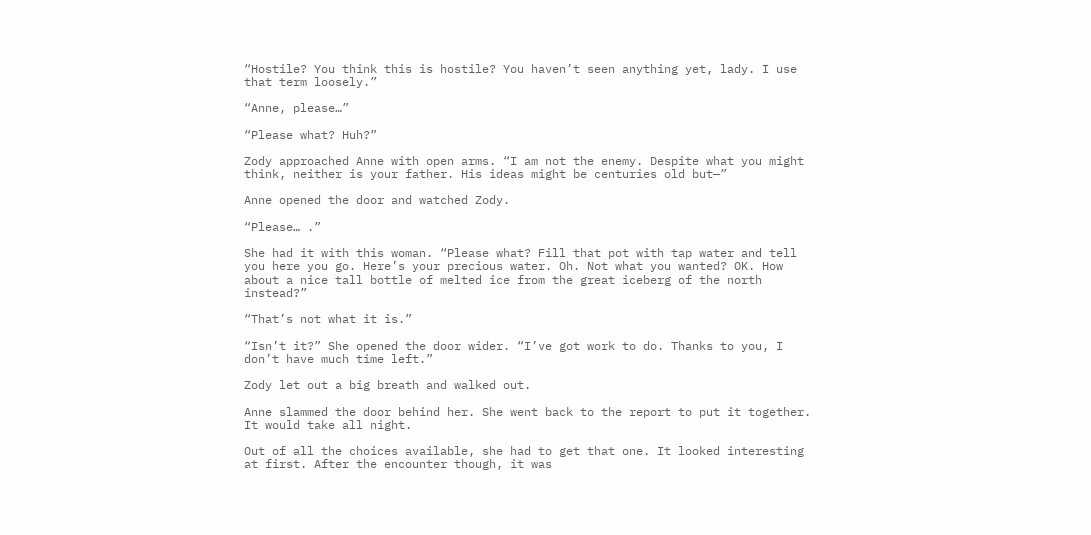“Hostile? You think this is hostile? You haven’t seen anything yet, lady. I use that term loosely.”

“Anne, please…”

“Please what? Huh?”

Zody approached Anne with open arms. “I am not the enemy. Despite what you might think, neither is your father. His ideas might be centuries old but—”

Anne opened the door and watched Zody.

“Please… .”

She had it with this woman. “Please what? Fill that pot with tap water and tell you here you go. Here’s your precious water. Oh. Not what you wanted? OK. How about a nice tall bottle of melted ice from the great iceberg of the north instead?”

“That’s not what it is.”

“Isn’t it?” She opened the door wider. “I’ve got work to do. Thanks to you, I don’t have much time left.”

Zody let out a big breath and walked out.

Anne slammed the door behind her. She went back to the report to put it together. It would take all night.

Out of all the choices available, she had to get that one. It looked interesting at first. After the encounter though, it was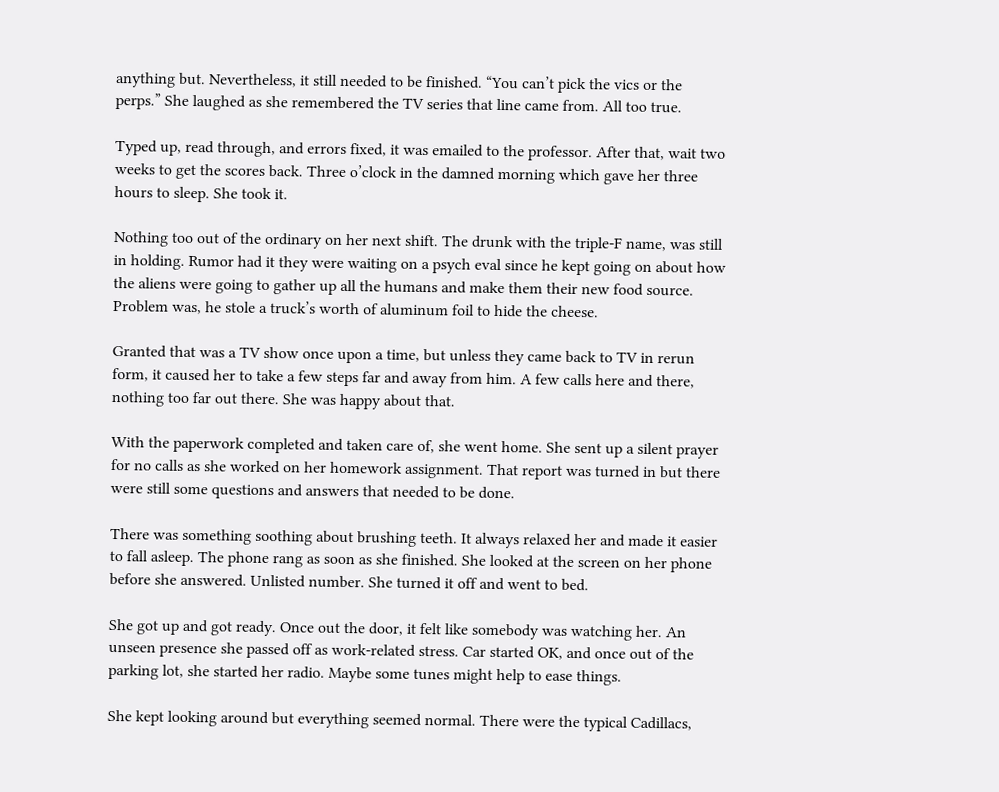anything but. Nevertheless, it still needed to be finished. “You can’t pick the vics or the perps.” She laughed as she remembered the TV series that line came from. All too true.

Typed up, read through, and errors fixed, it was emailed to the professor. After that, wait two weeks to get the scores back. Three o’clock in the damned morning which gave her three hours to sleep. She took it.

Nothing too out of the ordinary on her next shift. The drunk with the triple-F name, was still in holding. Rumor had it they were waiting on a psych eval since he kept going on about how the aliens were going to gather up all the humans and make them their new food source. Problem was, he stole a truck’s worth of aluminum foil to hide the cheese.

Granted that was a TV show once upon a time, but unless they came back to TV in rerun form, it caused her to take a few steps far and away from him. A few calls here and there, nothing too far out there. She was happy about that.

With the paperwork completed and taken care of, she went home. She sent up a silent prayer for no calls as she worked on her homework assignment. That report was turned in but there were still some questions and answers that needed to be done.

There was something soothing about brushing teeth. It always relaxed her and made it easier to fall asleep. The phone rang as soon as she finished. She looked at the screen on her phone before she answered. Unlisted number. She turned it off and went to bed.

She got up and got ready. Once out the door, it felt like somebody was watching her. An unseen presence she passed off as work-related stress. Car started OK, and once out of the parking lot, she started her radio. Maybe some tunes might help to ease things.

She kept looking around but everything seemed normal. There were the typical Cadillacs,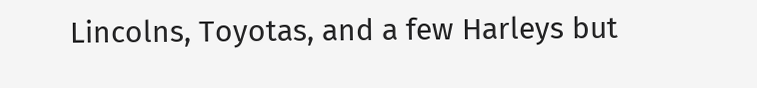Lincolns, Toyotas, and a few Harleys but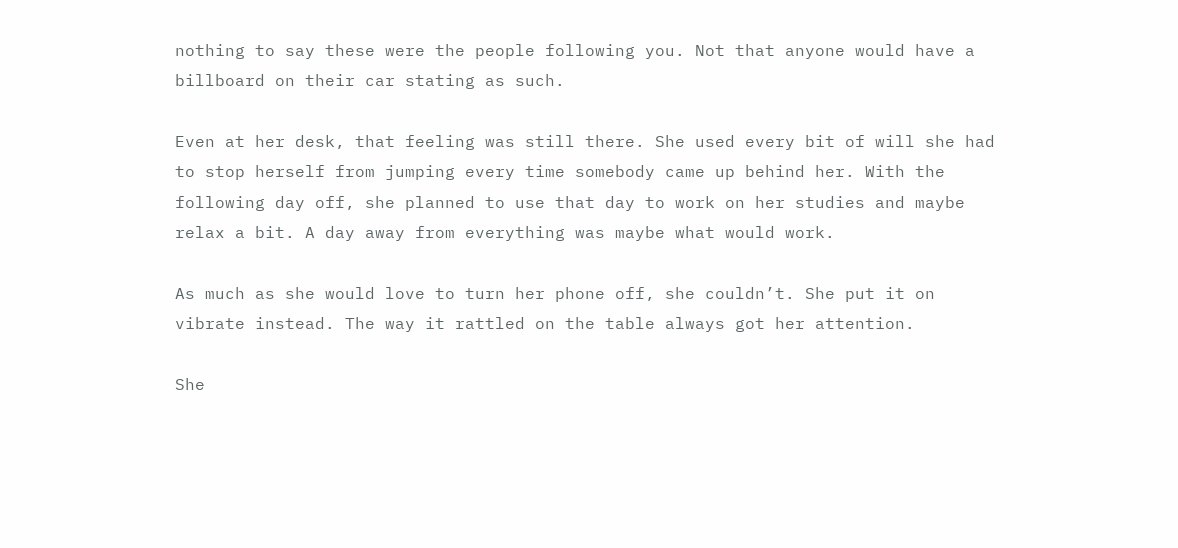nothing to say these were the people following you. Not that anyone would have a billboard on their car stating as such.

Even at her desk, that feeling was still there. She used every bit of will she had to stop herself from jumping every time somebody came up behind her. With the following day off, she planned to use that day to work on her studies and maybe relax a bit. A day away from everything was maybe what would work.

As much as she would love to turn her phone off, she couldn’t. She put it on vibrate instead. The way it rattled on the table always got her attention.

She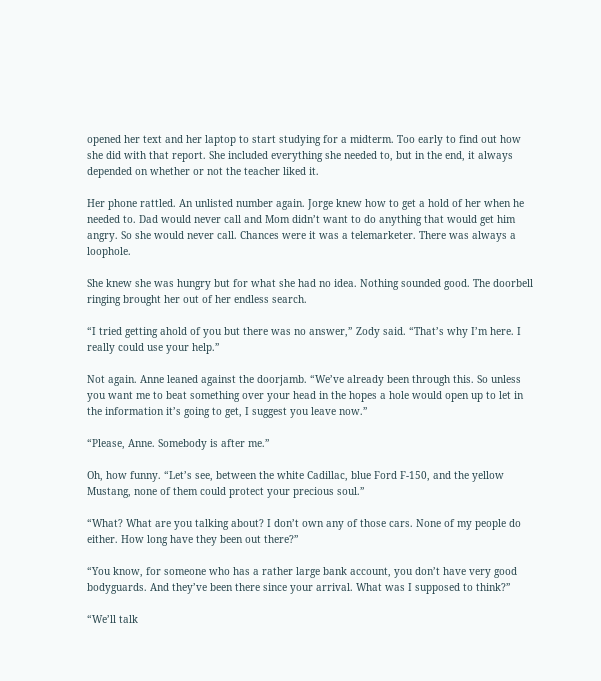opened her text and her laptop to start studying for a midterm. Too early to find out how she did with that report. She included everything she needed to, but in the end, it always depended on whether or not the teacher liked it.

Her phone rattled. An unlisted number again. Jorge knew how to get a hold of her when he needed to. Dad would never call and Mom didn’t want to do anything that would get him angry. So she would never call. Chances were it was a telemarketer. There was always a loophole.

She knew she was hungry but for what she had no idea. Nothing sounded good. The doorbell ringing brought her out of her endless search.

“I tried getting ahold of you but there was no answer,” Zody said. “That’s why I’m here. I really could use your help.”

Not again. Anne leaned against the doorjamb. “We’ve already been through this. So unless you want me to beat something over your head in the hopes a hole would open up to let in the information it’s going to get, I suggest you leave now.”

“Please, Anne. Somebody is after me.”

Oh, how funny. “Let’s see, between the white Cadillac, blue Ford F-150, and the yellow Mustang, none of them could protect your precious soul.”

“What? What are you talking about? I don’t own any of those cars. None of my people do either. How long have they been out there?”

“You know, for someone who has a rather large bank account, you don’t have very good bodyguards. And they’ve been there since your arrival. What was I supposed to think?”

“We’ll talk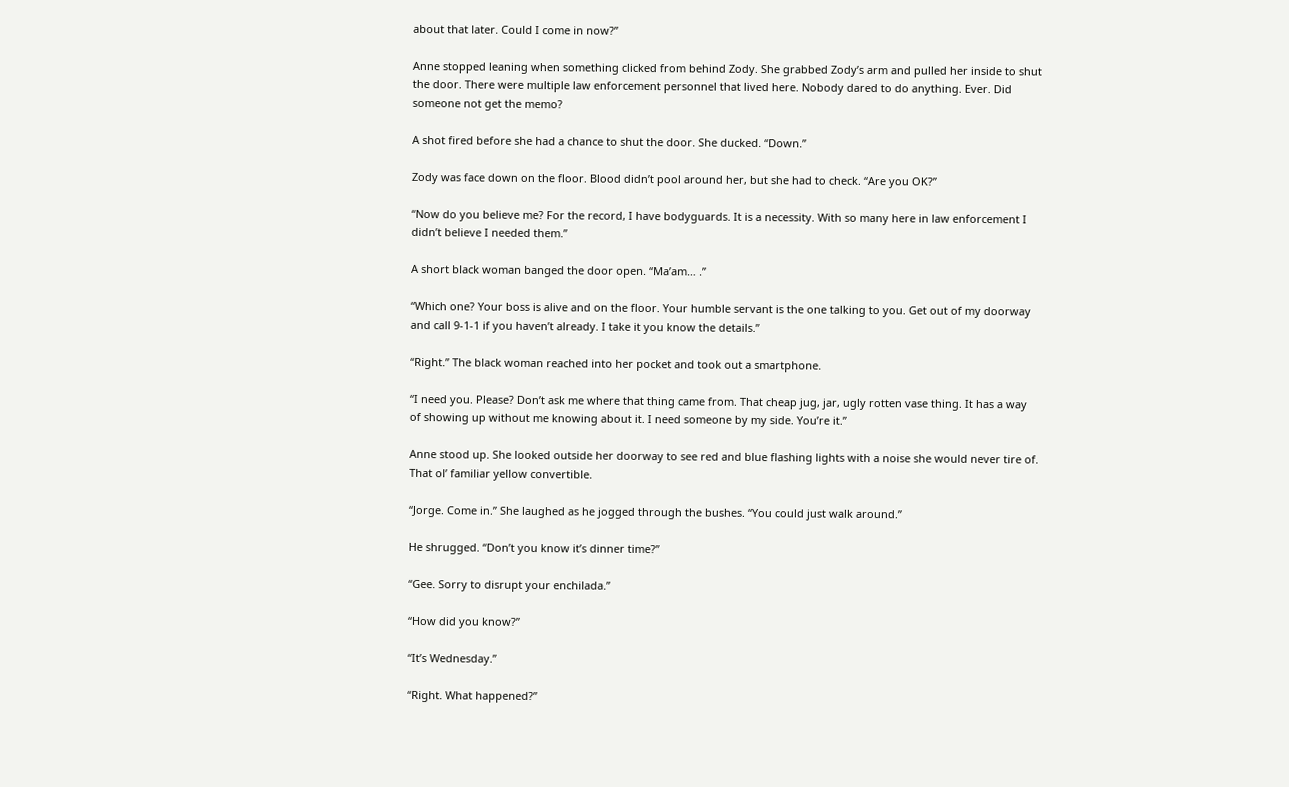about that later. Could I come in now?”

Anne stopped leaning when something clicked from behind Zody. She grabbed Zody’s arm and pulled her inside to shut the door. There were multiple law enforcement personnel that lived here. Nobody dared to do anything. Ever. Did someone not get the memo?

A shot fired before she had a chance to shut the door. She ducked. “Down.”

Zody was face down on the floor. Blood didn’t pool around her, but she had to check. “Are you OK?”

“Now do you believe me? For the record, I have bodyguards. It is a necessity. With so many here in law enforcement I didn’t believe I needed them.”

A short black woman banged the door open. “Ma’am… .”

“Which one? Your boss is alive and on the floor. Your humble servant is the one talking to you. Get out of my doorway and call 9-1-1 if you haven’t already. I take it you know the details.”

“Right.” The black woman reached into her pocket and took out a smartphone.

“I need you. Please? Don’t ask me where that thing came from. That cheap jug, jar, ugly rotten vase thing. It has a way of showing up without me knowing about it. I need someone by my side. You’re it.”

Anne stood up. She looked outside her doorway to see red and blue flashing lights with a noise she would never tire of. That ol’ familiar yellow convertible.

“Jorge. Come in.” She laughed as he jogged through the bushes. “You could just walk around.”

He shrugged. “Don’t you know it’s dinner time?”

“Gee. Sorry to disrupt your enchilada.”

“How did you know?”

“It’s Wednesday.”

“Right. What happened?”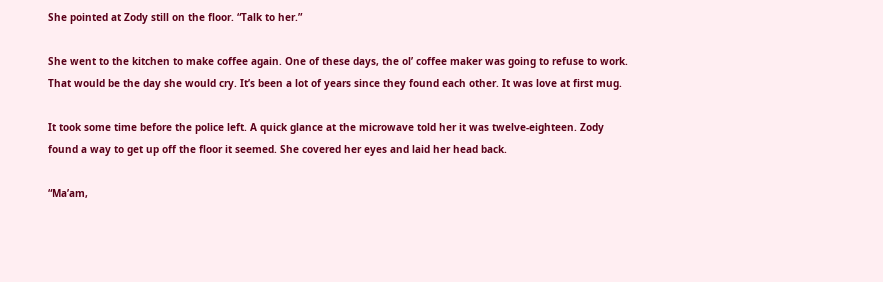She pointed at Zody still on the floor. “Talk to her.”

She went to the kitchen to make coffee again. One of these days, the ol’ coffee maker was going to refuse to work. That would be the day she would cry. It’s been a lot of years since they found each other. It was love at first mug.

It took some time before the police left. A quick glance at the microwave told her it was twelve-eighteen. Zody found a way to get up off the floor it seemed. She covered her eyes and laid her head back.

“Ma’am,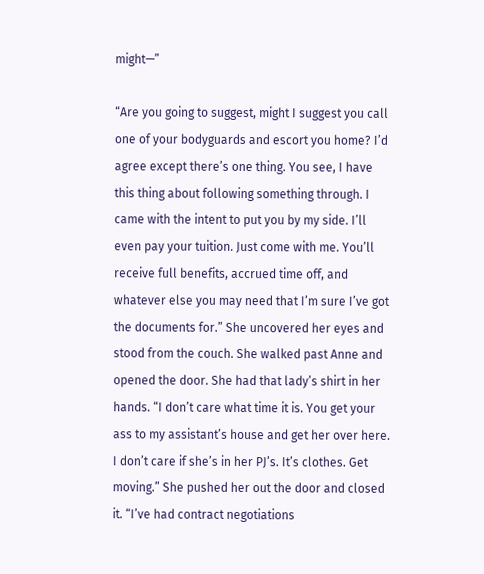might—”

“Are you going to suggest, might I suggest you call one of your bodyguards and escort you home? I’d agree except there’s one thing. You see, I have this thing about following something through. I came with the intent to put you by my side. I’ll even pay your tuition. Just come with me. You’ll receive full benefits, accrued time off, and whatever else you may need that I’m sure I’ve got the documents for.” She uncovered her eyes and stood from the couch. She walked past Anne and opened the door. She had that lady’s shirt in her hands. “I don’t care what time it is. You get your ass to my assistant’s house and get her over here. I don’t care if she’s in her PJ’s. It’s clothes. Get moving.” She pushed her out the door and closed it. “I’ve had contract negotiations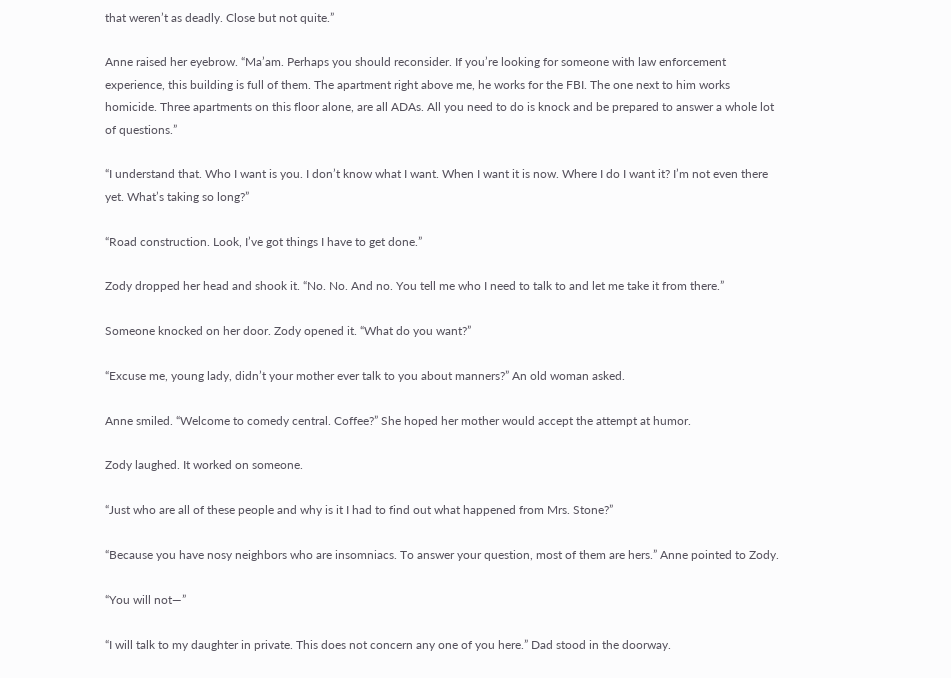that weren’t as deadly. Close but not quite.”

Anne raised her eyebrow. “Ma’am. Perhaps you should reconsider. If you’re looking for someone with law enforcement experience, this building is full of them. The apartment right above me, he works for the FBI. The one next to him works homicide. Three apartments on this floor alone, are all ADAs. All you need to do is knock and be prepared to answer a whole lot of questions.”

“I understand that. Who I want is you. I don’t know what I want. When I want it is now. Where I do I want it? I’m not even there yet. What’s taking so long?”

“Road construction. Look, I’ve got things I have to get done.”

Zody dropped her head and shook it. “No. No. And no. You tell me who I need to talk to and let me take it from there.”

Someone knocked on her door. Zody opened it. “What do you want?”

“Excuse me, young lady, didn’t your mother ever talk to you about manners?” An old woman asked.

Anne smiled. “Welcome to comedy central. Coffee?” She hoped her mother would accept the attempt at humor.

Zody laughed. It worked on someone.

“Just who are all of these people and why is it I had to find out what happened from Mrs. Stone?”

“Because you have nosy neighbors who are insomniacs. To answer your question, most of them are hers.” Anne pointed to Zody.

“You will not—”

“I will talk to my daughter in private. This does not concern any one of you here.” Dad stood in the doorway.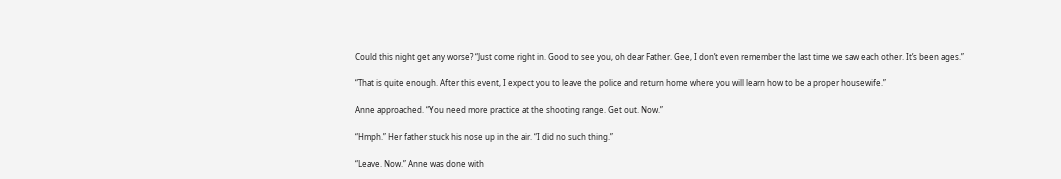Could this night get any worse? “Just come right in. Good to see you, oh dear Father. Gee, I don’t even remember the last time we saw each other. It’s been ages.”

“That is quite enough. After this event, I expect you to leave the police and return home where you will learn how to be a proper housewife.”

Anne approached. “You need more practice at the shooting range. Get out. Now.”

“Hmph.” Her father stuck his nose up in the air. “I did no such thing.”

“Leave. Now.” Anne was done with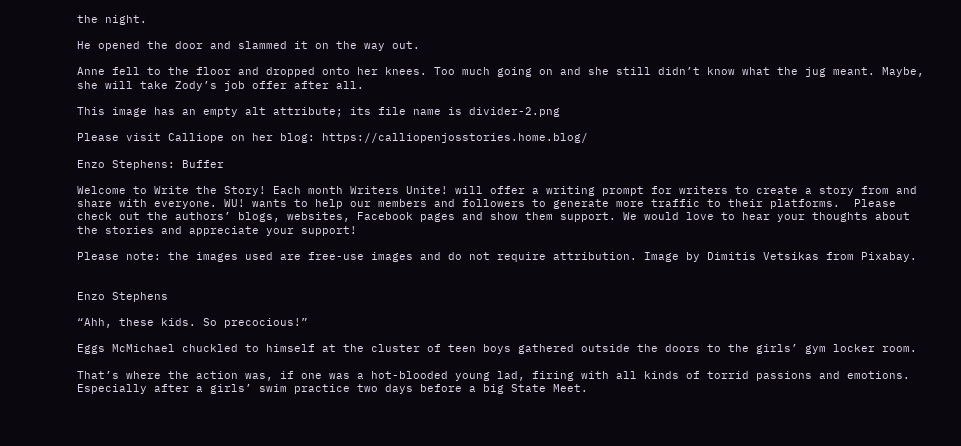the night.

He opened the door and slammed it on the way out.

Anne fell to the floor and dropped onto her knees. Too much going on and she still didn’t know what the jug meant. Maybe, she will take Zody’s job offer after all.

This image has an empty alt attribute; its file name is divider-2.png

Please visit Calliope on her blog: https://calliopenjosstories.home.blog/

Enzo Stephens: Buffer

Welcome to Write the Story! Each month Writers Unite! will offer a writing prompt for writers to create a story from and share with everyone. WU! wants to help our members and followers to generate more traffic to their platforms.  Please check out the authors’ blogs, websites, Facebook pages and show them support. We would love to hear your thoughts about the stories and appreciate your support!

Please note: the images used are free-use images and do not require attribution. Image by Dimitis Vetsikas from Pixabay.


Enzo Stephens

“Ahh, these kids. So precocious!”

Eggs McMichael chuckled to himself at the cluster of teen boys gathered outside the doors to the girls’ gym locker room.

That’s where the action was, if one was a hot-blooded young lad, firing with all kinds of torrid passions and emotions. Especially after a girls’ swim practice two days before a big State Meet.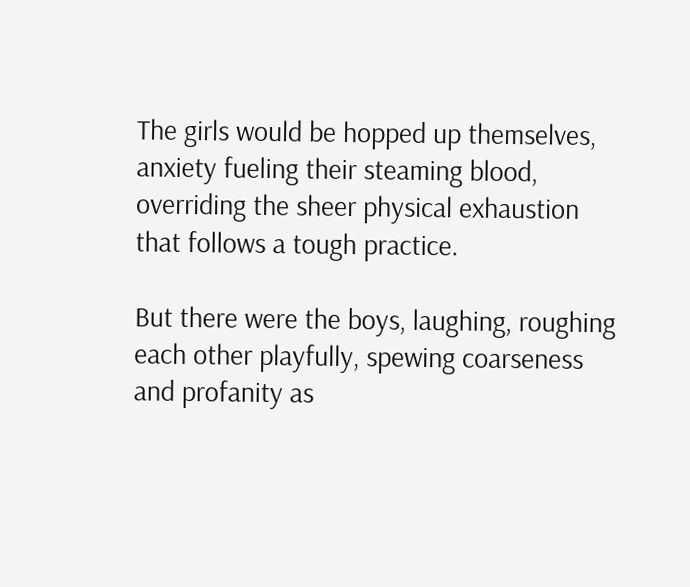The girls would be hopped up themselves, anxiety fueling their steaming blood, overriding the sheer physical exhaustion that follows a tough practice.

But there were the boys, laughing, roughing each other playfully, spewing coarseness and profanity as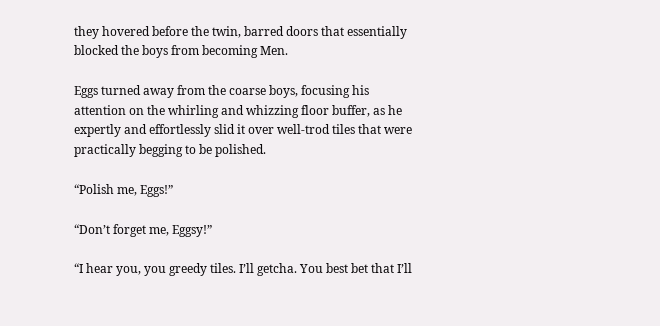they hovered before the twin, barred doors that essentially blocked the boys from becoming Men.

Eggs turned away from the coarse boys, focusing his attention on the whirling and whizzing floor buffer, as he expertly and effortlessly slid it over well-trod tiles that were practically begging to be polished.

“Polish me, Eggs!”

“Don’t forget me, Eggsy!”

“I hear you, you greedy tiles. I’ll getcha. You best bet that I’ll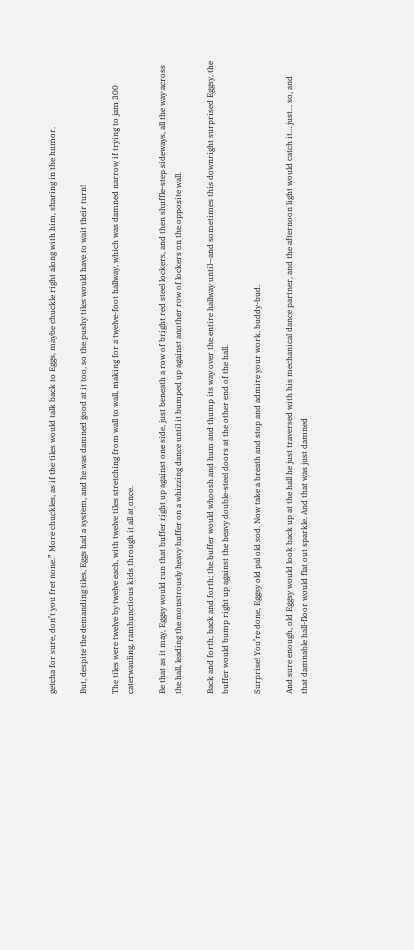getcha for sure, don’t you fret none.” More chuckles, as if the tiles would talk back to Eggs, maybe chuckle right along with him, sharing in the humor.

But, despite the demanding tiles, Eggs had a system, and he was damned good at it too, so the pushy tiles would have to wait their turn!

The tiles were twelve by twelve each, with twelve tiles stretching from wall to wall, making for a twelve-foot hallway, which was damned narrow if trying to jam 300 caterwauling, rambunctious kids through it all at once.

Be that as it may, Eggsy would run that buffer right up against one side, just beneath a row of bright red steel lockers, and then shuffle-step sideways, all the way across the hall, leading the monstrously heavy buffer on a whizzing dance until it bumped up against another row of lockers on the opposite wall.

Back and forth, back and forth; the buffer would whoosh and hum and thump its way over the entire hallway until—and sometimes this downright surprised Eggsy, the buffer would bump right up against the heavy double-steel doors at the other end of the hall.

Surprise! You’re done, Eggsy old pal old sod. Now take a breath and stop and admire your work, buddy-bud.

And sure enough, old Eggsy would look back up at the hall he just traversed with his mechanical dance partner, and the afternoon light would catch it… just… so, and that damnable hall-floor would flat out sparkle. And that was just damned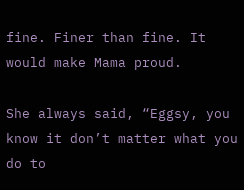fine. Finer than fine. It would make Mama proud.

She always said, “Eggsy, you know it don’t matter what you do to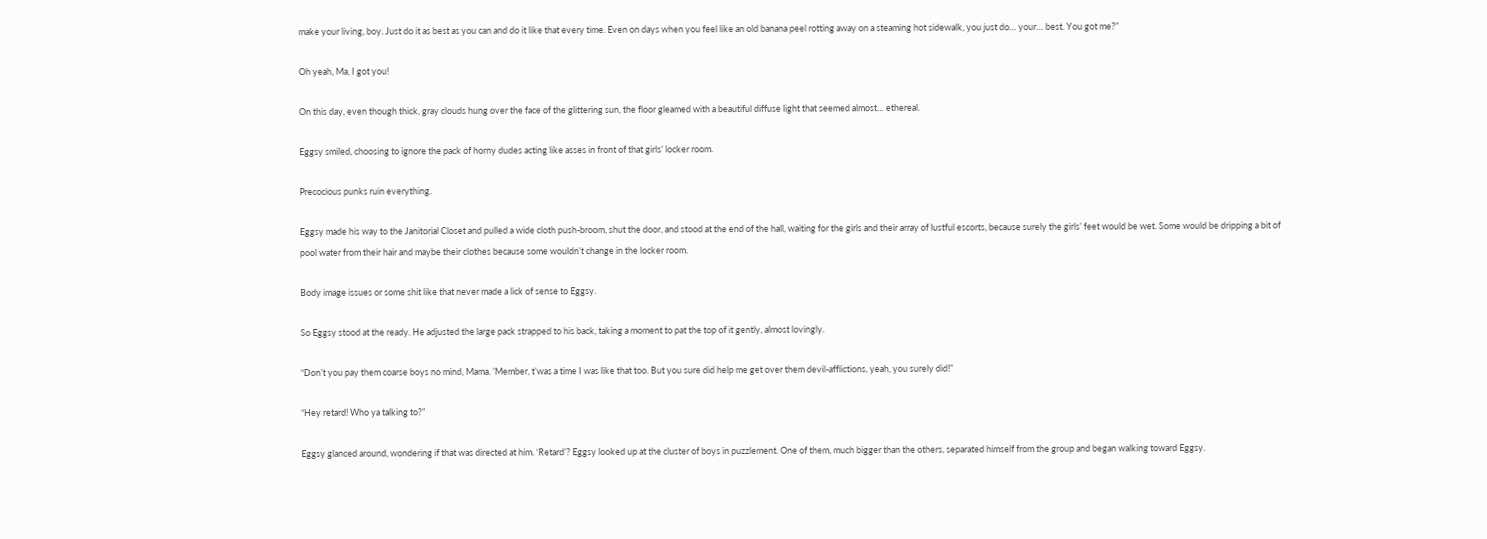make your living, boy. Just do it as best as you can and do it like that every time. Even on days when you feel like an old banana peel rotting away on a steaming hot sidewalk, you just do… your… best. You got me?”

Oh yeah, Ma, I got you!

On this day, even though thick, gray clouds hung over the face of the glittering sun, the floor gleamed with a beautiful diffuse light that seemed almost… ethereal.

Eggsy smiled, choosing to ignore the pack of horny dudes acting like asses in front of that girls’ locker room.

Precocious punks ruin everything.

Eggsy made his way to the Janitorial Closet and pulled a wide cloth push-broom, shut the door, and stood at the end of the hall, waiting for the girls and their array of lustful escorts, because surely the girls’ feet would be wet. Some would be dripping a bit of pool water from their hair and maybe their clothes because some wouldn’t change in the locker room.

Body image issues or some shit like that never made a lick of sense to Eggsy.

So Eggsy stood at the ready. He adjusted the large pack strapped to his back, taking a moment to pat the top of it gently, almost lovingly.

“Don’t you pay them coarse boys no mind, Mama. ’Member, t’was a time I was like that too. But you sure did help me get over them devil-afflictions, yeah, you surely did!”

“Hey retard! Who ya talking to?”

Eggsy glanced around, wondering if that was directed at him. ‘Retard’? Eggsy looked up at the cluster of boys in puzzlement. One of them, much bigger than the others, separated himself from the group and began walking toward Eggsy.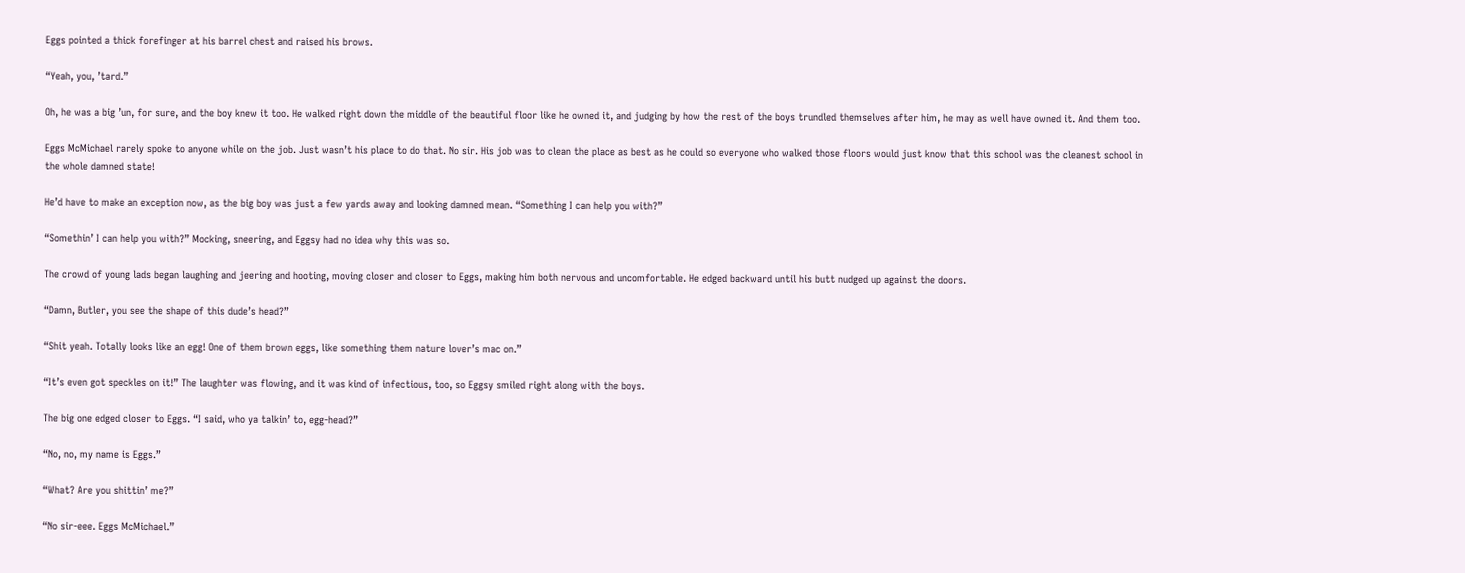Eggs pointed a thick forefinger at his barrel chest and raised his brows.

“Yeah, you, ’tard.”

Oh, he was a big ’un, for sure, and the boy knew it too. He walked right down the middle of the beautiful floor like he owned it, and judging by how the rest of the boys trundled themselves after him, he may as well have owned it. And them too.

Eggs McMichael rarely spoke to anyone while on the job. Just wasn’t his place to do that. No sir. His job was to clean the place as best as he could so everyone who walked those floors would just know that this school was the cleanest school in the whole damned state!

He’d have to make an exception now, as the big boy was just a few yards away and looking damned mean. “Something I can help you with?”

“Somethin’ I can help you with?” Mocking, sneering, and Eggsy had no idea why this was so.

The crowd of young lads began laughing and jeering and hooting, moving closer and closer to Eggs, making him both nervous and uncomfortable. He edged backward until his butt nudged up against the doors.

“Damn, Butler, you see the shape of this dude’s head?”

“Shit yeah. Totally looks like an egg! One of them brown eggs, like something them nature lover’s mac on.”

“It’s even got speckles on it!” The laughter was flowing, and it was kind of infectious, too, so Eggsy smiled right along with the boys.

The big one edged closer to Eggs. “I said, who ya talkin’ to, egg-head?”

“No, no, my name is Eggs.”

“What? Are you shittin’ me?”

“No sir-eee. Eggs McMichael.”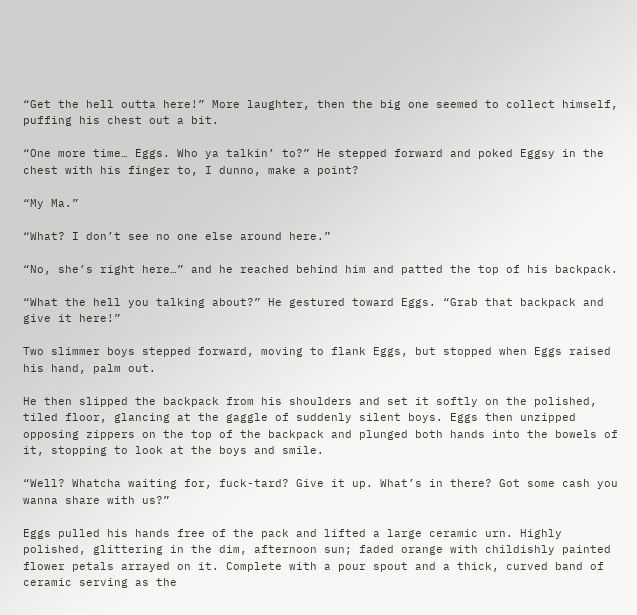“Get the hell outta here!” More laughter, then the big one seemed to collect himself, puffing his chest out a bit.

“One more time… Eggs. Who ya talkin’ to?” He stepped forward and poked Eggsy in the chest with his finger to, I dunno, make a point?

“My Ma.”

“What? I don’t see no one else around here.”

“No, she’s right here…” and he reached behind him and patted the top of his backpack.

“What the hell you talking about?” He gestured toward Eggs. “Grab that backpack and give it here!”

Two slimmer boys stepped forward, moving to flank Eggs, but stopped when Eggs raised his hand, palm out.

He then slipped the backpack from his shoulders and set it softly on the polished, tiled floor, glancing at the gaggle of suddenly silent boys. Eggs then unzipped opposing zippers on the top of the backpack and plunged both hands into the bowels of it, stopping to look at the boys and smile.

“Well? Whatcha waiting for, fuck-tard? Give it up. What’s in there? Got some cash you wanna share with us?”

Eggs pulled his hands free of the pack and lifted a large ceramic urn. Highly polished, glittering in the dim, afternoon sun; faded orange with childishly painted flower petals arrayed on it. Complete with a pour spout and a thick, curved band of ceramic serving as the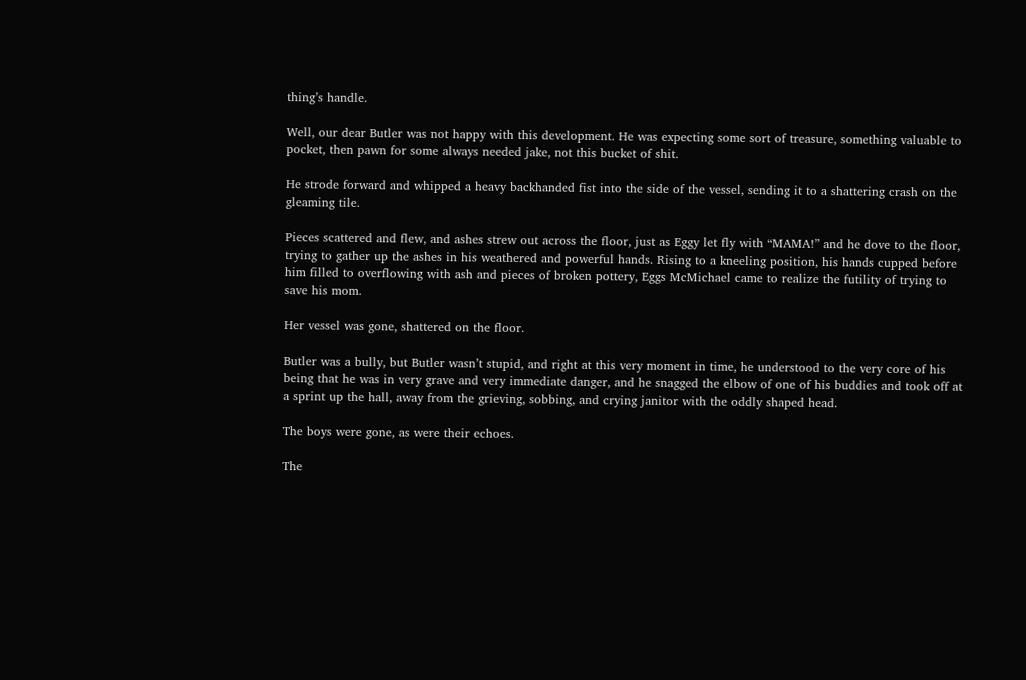thing’s handle.

Well, our dear Butler was not happy with this development. He was expecting some sort of treasure, something valuable to pocket, then pawn for some always needed jake, not this bucket of shit.

He strode forward and whipped a heavy backhanded fist into the side of the vessel, sending it to a shattering crash on the gleaming tile.

Pieces scattered and flew, and ashes strew out across the floor, just as Eggy let fly with “MAMA!” and he dove to the floor, trying to gather up the ashes in his weathered and powerful hands. Rising to a kneeling position, his hands cupped before him filled to overflowing with ash and pieces of broken pottery, Eggs McMichael came to realize the futility of trying to save his mom.

Her vessel was gone, shattered on the floor.

Butler was a bully, but Butler wasn’t stupid, and right at this very moment in time, he understood to the very core of his being that he was in very grave and very immediate danger, and he snagged the elbow of one of his buddies and took off at a sprint up the hall, away from the grieving, sobbing, and crying janitor with the oddly shaped head.

The boys were gone, as were their echoes.

The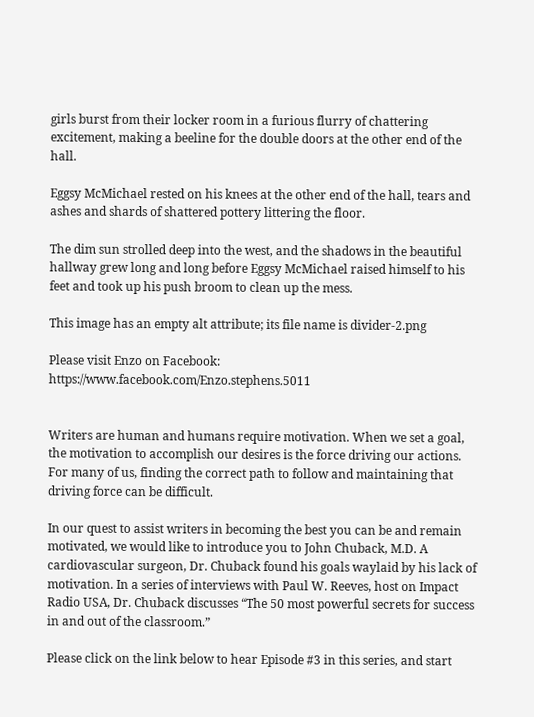girls burst from their locker room in a furious flurry of chattering excitement, making a beeline for the double doors at the other end of the hall.

Eggsy McMichael rested on his knees at the other end of the hall, tears and ashes and shards of shattered pottery littering the floor.

The dim sun strolled deep into the west, and the shadows in the beautiful hallway grew long and long before Eggsy McMichael raised himself to his feet and took up his push broom to clean up the mess.

This image has an empty alt attribute; its file name is divider-2.png

Please visit Enzo on Facebook: https://www.facebook.com/Enzo.stephens.5011


Writers are human and humans require motivation. When we set a goal, the motivation to accomplish our desires is the force driving our actions. For many of us, finding the correct path to follow and maintaining that driving force can be difficult.

In our quest to assist writers in becoming the best you can be and remain motivated, we would like to introduce you to John Chuback, M.D. A cardiovascular surgeon, Dr. Chuback found his goals waylaid by his lack of motivation. In a series of interviews with Paul W. Reeves, host on Impact Radio USA, Dr. Chuback discusses “The 50 most powerful secrets for success in and out of the classroom.”

Please click on the link below to hear Episode #3 in this series, and start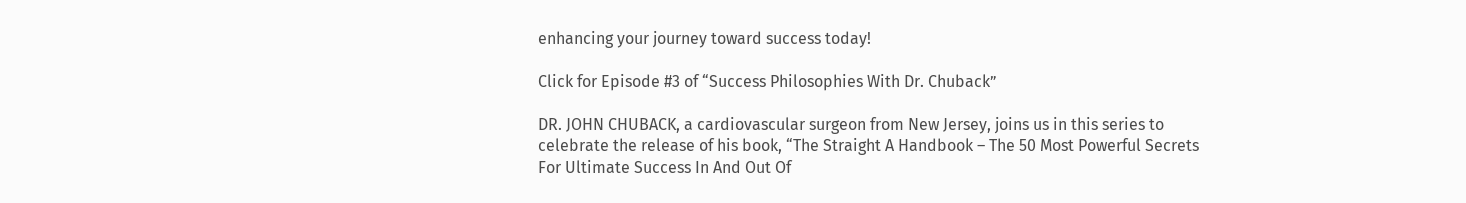enhancing your journey toward success today!

Click for Episode #3 of “Success Philosophies With Dr. Chuback”

DR. JOHN CHUBACK, a cardiovascular surgeon from New Jersey, joins us in this series to celebrate the release of his book, “The Straight A Handbook – The 50 Most Powerful Secrets For Ultimate Success In And Out Of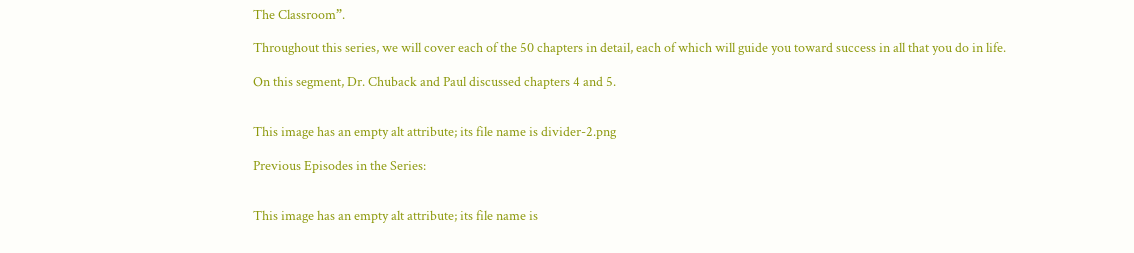The Classroom”.

Throughout this series, we will cover each of the 50 chapters in detail, each of which will guide you toward success in all that you do in life.

On this segment, Dr. Chuback and Paul discussed chapters 4 and 5.


This image has an empty alt attribute; its file name is divider-2.png

Previous Episodes in the Series:


This image has an empty alt attribute; its file name is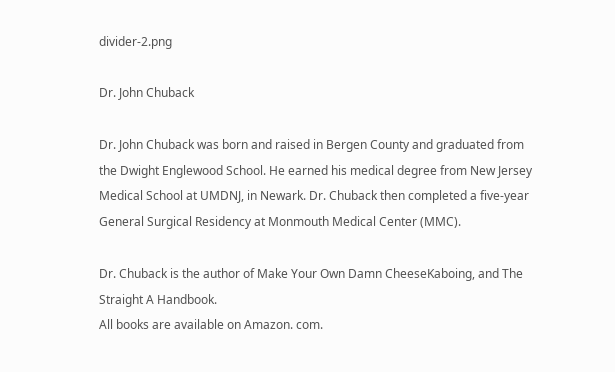divider-2.png

Dr. John Chuback

Dr. John Chuback was born and raised in Bergen County and graduated from the Dwight Englewood School. He earned his medical degree from New Jersey Medical School at UMDNJ, in Newark. Dr. Chuback then completed a five-year General Surgical Residency at Monmouth Medical Center (MMC).

Dr. Chuback is the author of Make Your Own Damn CheeseKaboing, and The Straight A Handbook.
All books are available on Amazon. com.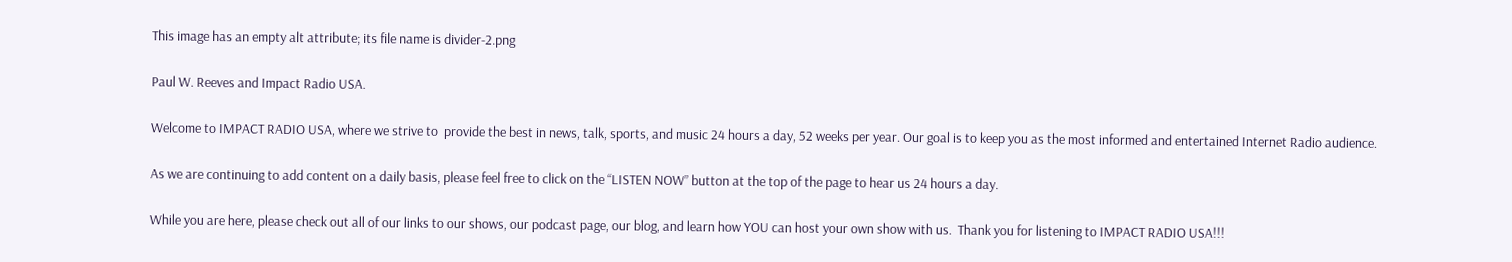This image has an empty alt attribute; its file name is divider-2.png

Paul W. Reeves and Impact Radio USA.

Welcome to IMPACT RADIO USA, where we strive to  provide the best in news, talk, sports, and music 24 hours a day, 52 weeks per year. Our goal is to keep you as the most informed and entertained Internet Radio audience.

As we are continuing to add content on a daily basis, please feel free to click on the “LISTEN NOW” button at the top of the page to hear us 24 hours a day.

While you are here, please check out all of our links to our shows, our podcast page, our blog, and learn how YOU can host your own show with us.  Thank you for listening to IMPACT RADIO USA!!!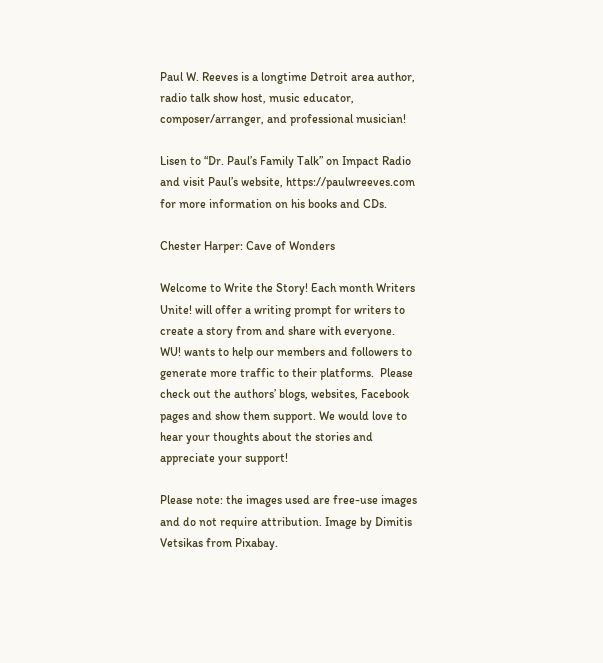Paul W. Reeves is a longtime Detroit area author, radio talk show host, music educator, composer/arranger, and professional musician!

Lisen to “Dr. Paul’s Family Talk” on Impact Radio and visit Paul’s website, https://paulwreeves.com for more information on his books and CDs.

Chester Harper: Cave of Wonders

Welcome to Write the Story! Each month Writers Unite! will offer a writing prompt for writers to create a story from and share with everyone. WU! wants to help our members and followers to generate more traffic to their platforms.  Please check out the authors’ blogs, websites, Facebook pages and show them support. We would love to hear your thoughts about the stories and appreciate your support!

Please note: the images used are free-use images and do not require attribution. Image by Dimitis Vetsikas from Pixabay.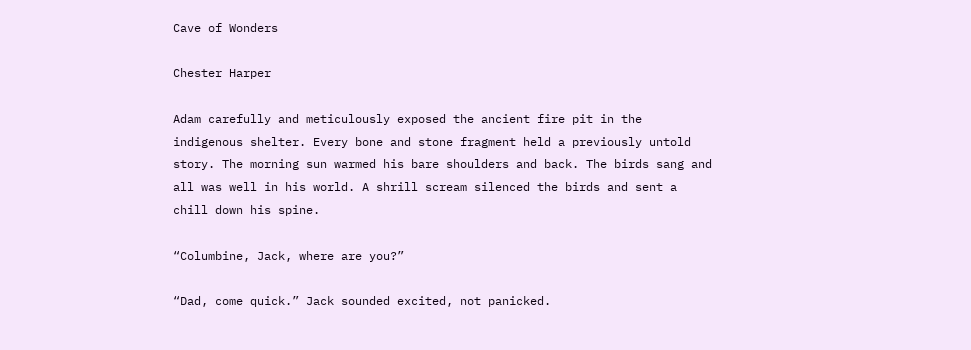Cave of Wonders

Chester Harper

Adam carefully and meticulously exposed the ancient fire pit in the indigenous shelter. Every bone and stone fragment held a previously untold story. The morning sun warmed his bare shoulders and back. The birds sang and all was well in his world. A shrill scream silenced the birds and sent a chill down his spine.

“Columbine, Jack, where are you?”

“Dad, come quick.” Jack sounded excited, not panicked.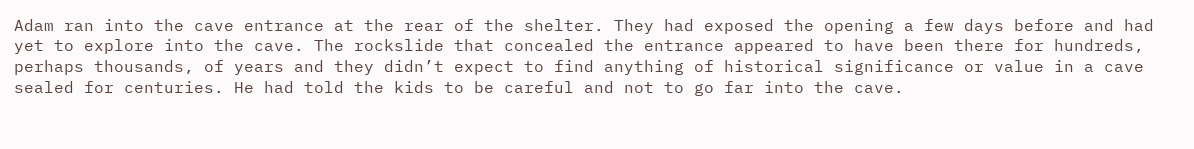Adam ran into the cave entrance at the rear of the shelter. They had exposed the opening a few days before and had yet to explore into the cave. The rockslide that concealed the entrance appeared to have been there for hundreds, perhaps thousands, of years and they didn’t expect to find anything of historical significance or value in a cave sealed for centuries. He had told the kids to be careful and not to go far into the cave.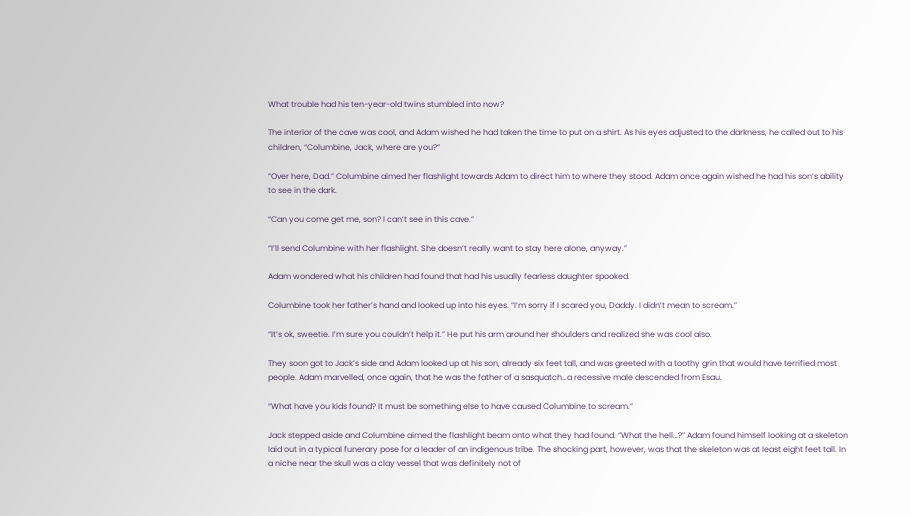What trouble had his ten-year-old twins stumbled into now?

The interior of the cave was cool, and Adam wished he had taken the time to put on a shirt. As his eyes adjusted to the darkness, he called out to his children, “Columbine, Jack, where are you?”

“Over here, Dad.” Columbine aimed her flashlight towards Adam to direct him to where they stood. Adam once again wished he had his son’s ability to see in the dark.

“Can you come get me, son? I can’t see in this cave.”

“I’ll send Columbine with her flashlight. She doesn’t really want to stay here alone, anyway.”

Adam wondered what his children had found that had his usually fearless daughter spooked.

Columbine took her father’s hand and looked up into his eyes. “I’m sorry if I scared you, Daddy. I didn’t mean to scream.”

“It’s ok, sweetie. I’m sure you couldn’t help it.” He put his arm around her shoulders and realized she was cool also.

They soon got to Jack’s side and Adam looked up at his son, already six feet tall, and was greeted with a toothy grin that would have terrified most people. Adam marvelled, once again, that he was the father of a sasquatch…a recessive male descended from Esau.

“What have you kids found? It must be something else to have caused Columbine to scream.”

Jack stepped aside and Columbine aimed the flashlight beam onto what they had found. “What the hell…?” Adam found himself looking at a skeleton laid out in a typical funerary pose for a leader of an indigenous tribe. The shocking part, however, was that the skeleton was at least eight feet tall. In a niche near the skull was a clay vessel that was definitely not of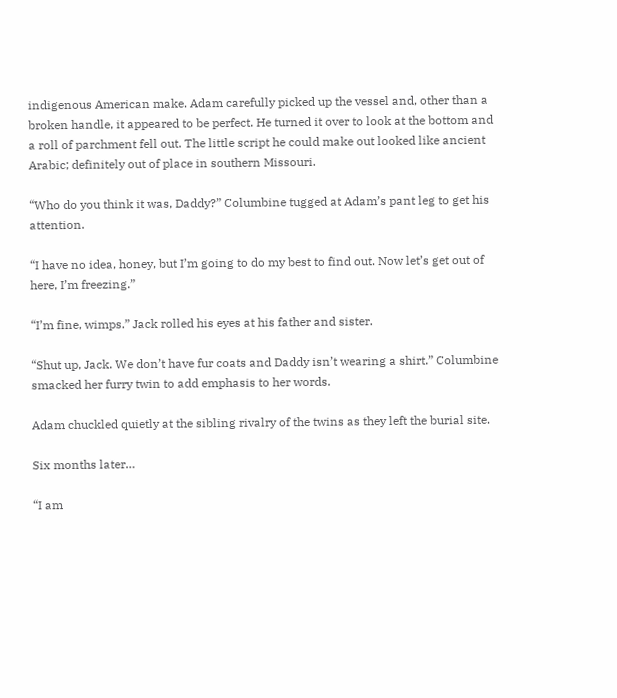indigenous American make. Adam carefully picked up the vessel and, other than a broken handle, it appeared to be perfect. He turned it over to look at the bottom and a roll of parchment fell out. The little script he could make out looked like ancient Arabic; definitely out of place in southern Missouri.

“Who do you think it was, Daddy?” Columbine tugged at Adam’s pant leg to get his attention.

“I have no idea, honey, but I’m going to do my best to find out. Now let’s get out of here, I’m freezing.”

“I’m fine, wimps.” Jack rolled his eyes at his father and sister.

“Shut up, Jack. We don’t have fur coats and Daddy isn’t wearing a shirt.” Columbine smacked her furry twin to add emphasis to her words.

Adam chuckled quietly at the sibling rivalry of the twins as they left the burial site.

Six months later…

“I am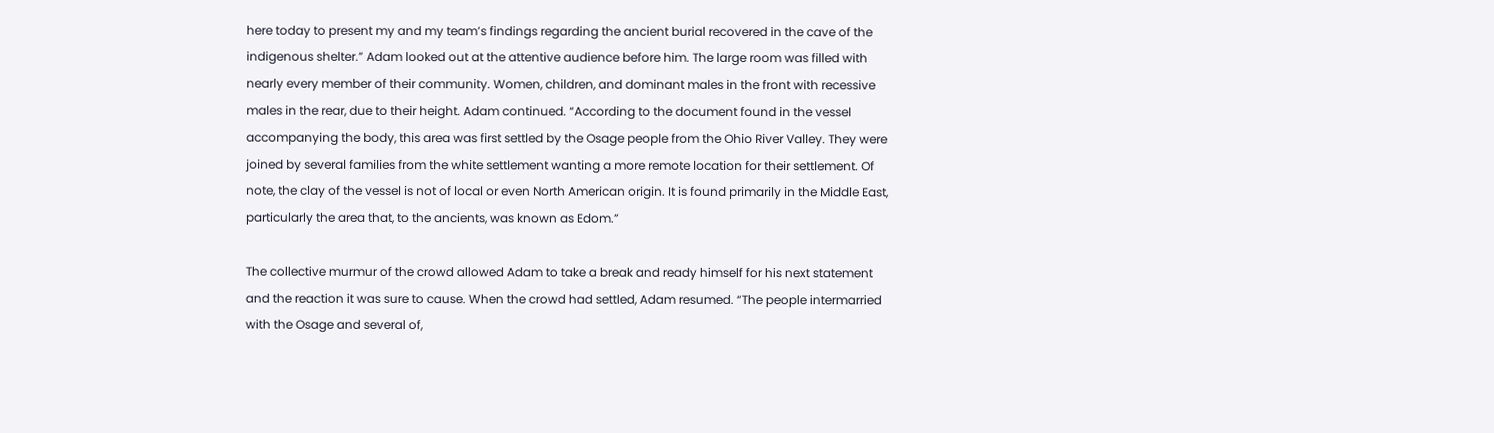here today to present my and my team’s findings regarding the ancient burial recovered in the cave of the indigenous shelter.” Adam looked out at the attentive audience before him. The large room was filled with nearly every member of their community. Women, children, and dominant males in the front with recessive males in the rear, due to their height. Adam continued. “According to the document found in the vessel accompanying the body, this area was first settled by the Osage people from the Ohio River Valley. They were joined by several families from the white settlement wanting a more remote location for their settlement. Of note, the clay of the vessel is not of local or even North American origin. It is found primarily in the Middle East, particularly the area that, to the ancients, was known as Edom.”

The collective murmur of the crowd allowed Adam to take a break and ready himself for his next statement and the reaction it was sure to cause. When the crowd had settled, Adam resumed. “The people intermarried with the Osage and several of,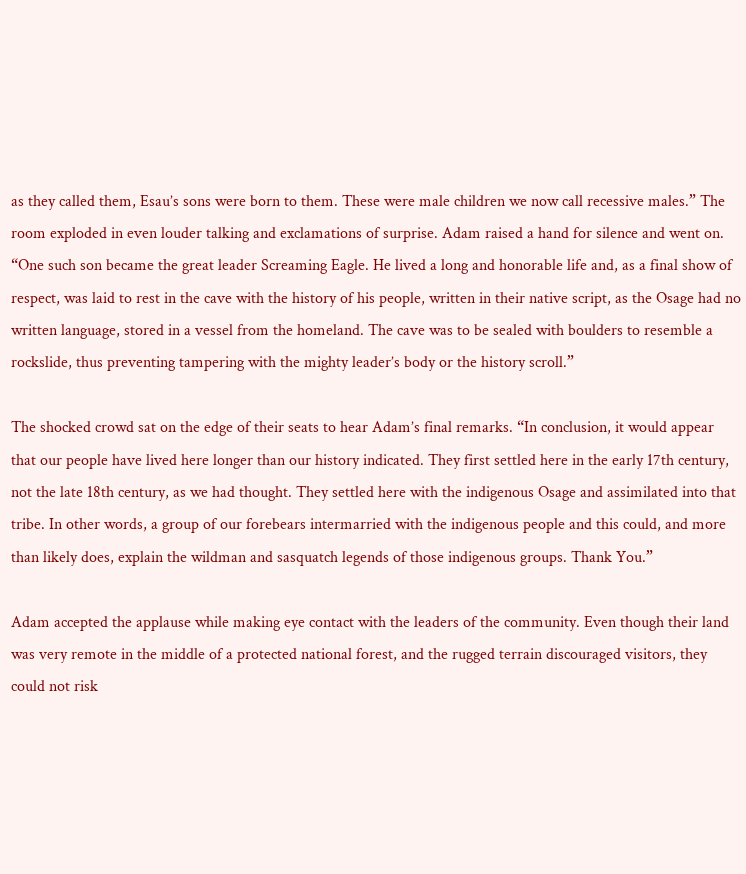as they called them, Esau’s sons were born to them. These were male children we now call recessive males.” The room exploded in even louder talking and exclamations of surprise. Adam raised a hand for silence and went on. “One such son became the great leader Screaming Eagle. He lived a long and honorable life and, as a final show of respect, was laid to rest in the cave with the history of his people, written in their native script, as the Osage had no written language, stored in a vessel from the homeland. The cave was to be sealed with boulders to resemble a rockslide, thus preventing tampering with the mighty leader’s body or the history scroll.”

The shocked crowd sat on the edge of their seats to hear Adam’s final remarks. “In conclusion, it would appear that our people have lived here longer than our history indicated. They first settled here in the early 17th century, not the late 18th century, as we had thought. They settled here with the indigenous Osage and assimilated into that tribe. In other words, a group of our forebears intermarried with the indigenous people and this could, and more than likely does, explain the wildman and sasquatch legends of those indigenous groups. Thank You.”

Adam accepted the applause while making eye contact with the leaders of the community. Even though their land was very remote in the middle of a protected national forest, and the rugged terrain discouraged visitors, they could not risk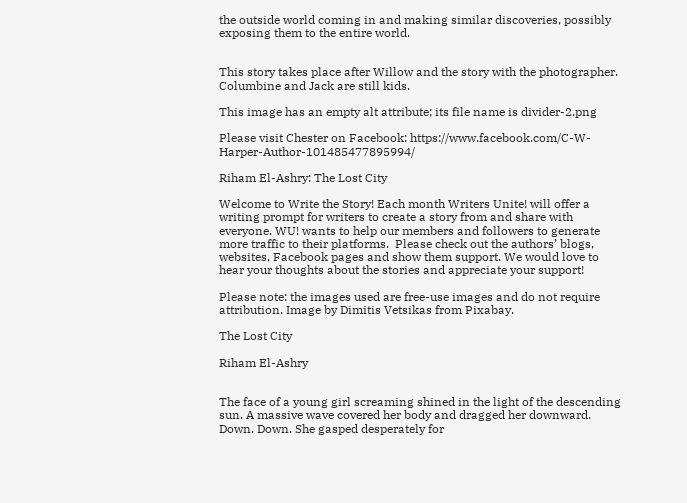the outside world coming in and making similar discoveries, possibly exposing them to the entire world.


This story takes place after Willow and the story with the photographer. Columbine and Jack are still kids.

This image has an empty alt attribute; its file name is divider-2.png

Please visit Chester on Facebook: https://www.facebook.com/C-W-Harper-Author-101485477895994/

Riham El-Ashry: The Lost City

Welcome to Write the Story! Each month Writers Unite! will offer a writing prompt for writers to create a story from and share with everyone. WU! wants to help our members and followers to generate more traffic to their platforms.  Please check out the authors’ blogs, websites, Facebook pages and show them support. We would love to hear your thoughts about the stories and appreciate your support!

Please note: the images used are free-use images and do not require attribution. Image by Dimitis Vetsikas from Pixabay.

The Lost City

Riham El-Ashry


The face of a young girl screaming shined in the light of the descending sun. A massive wave covered her body and dragged her downward. Down. Down. She gasped desperately for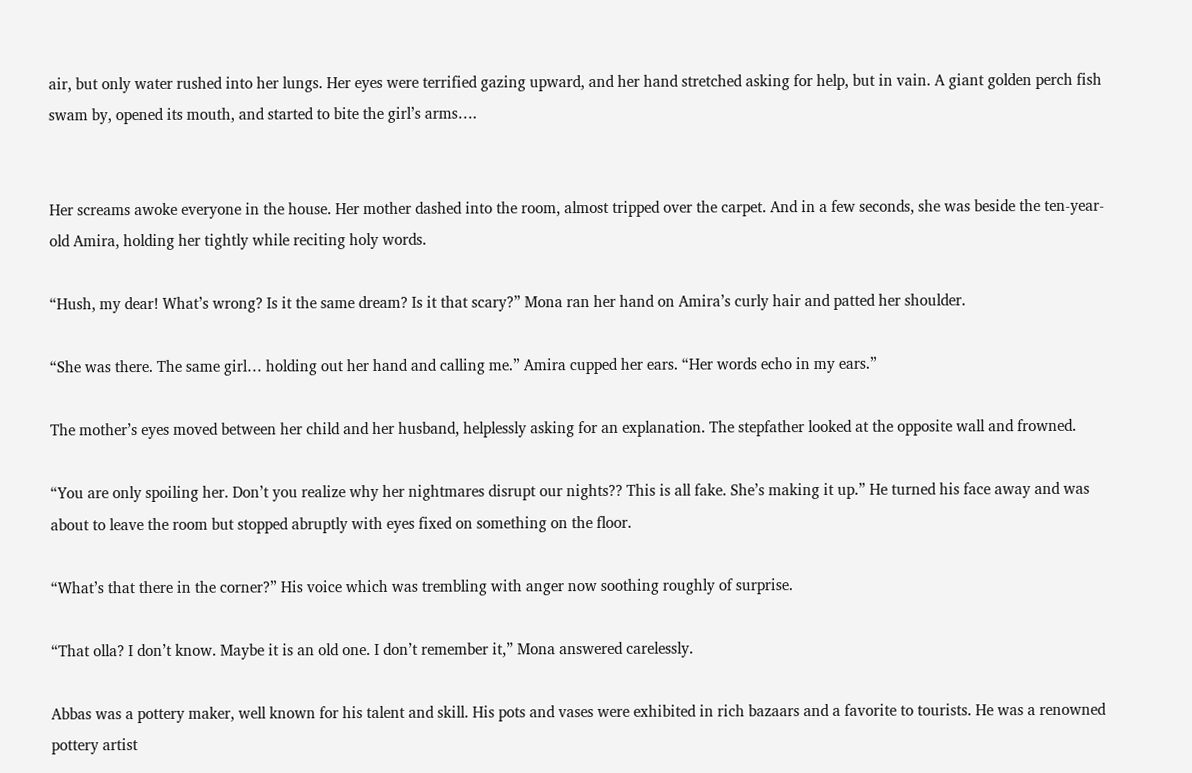air, but only water rushed into her lungs. Her eyes were terrified gazing upward, and her hand stretched asking for help, but in vain. A giant golden perch fish swam by, opened its mouth, and started to bite the girl’s arms….


Her screams awoke everyone in the house. Her mother dashed into the room, almost tripped over the carpet. And in a few seconds, she was beside the ten-year-old Amira, holding her tightly while reciting holy words.

“Hush, my dear! What’s wrong? Is it the same dream? Is it that scary?” Mona ran her hand on Amira’s curly hair and patted her shoulder.

“She was there. The same girl… holding out her hand and calling me.” Amira cupped her ears. “Her words echo in my ears.”

The mother’s eyes moved between her child and her husband, helplessly asking for an explanation. The stepfather looked at the opposite wall and frowned.

“You are only spoiling her. Don’t you realize why her nightmares disrupt our nights?? This is all fake. She’s making it up.” He turned his face away and was about to leave the room but stopped abruptly with eyes fixed on something on the floor.

“What’s that there in the corner?” His voice which was trembling with anger now soothing roughly of surprise.

“That olla? I don’t know. Maybe it is an old one. I don’t remember it,” Mona answered carelessly.

Abbas was a pottery maker, well known for his talent and skill. His pots and vases were exhibited in rich bazaars and a favorite to tourists. He was a renowned pottery artist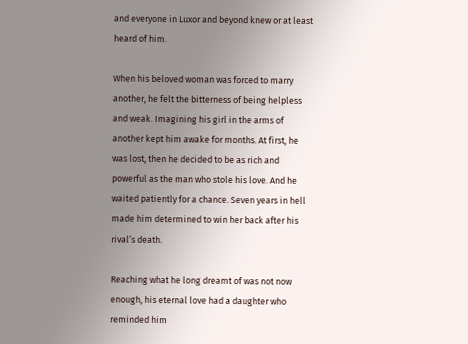and everyone in Luxor and beyond knew or at least heard of him.

When his beloved woman was forced to marry another, he felt the bitterness of being helpless and weak. Imagining his girl in the arms of another kept him awake for months. At first, he was lost, then he decided to be as rich and powerful as the man who stole his love. And he waited patiently for a chance. Seven years in hell made him determined to win her back after his rival’s death.

Reaching what he long dreamt of was not now enough, his eternal love had a daughter who reminded him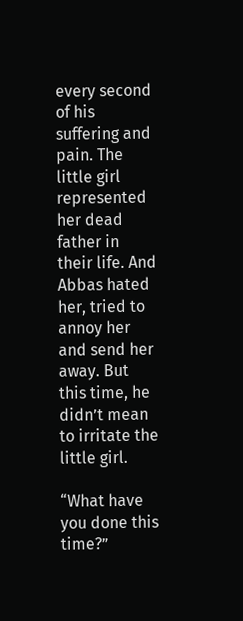every second of his suffering and pain. The little girl represented her dead father in their life. And Abbas hated her, tried to annoy her and send her away. But this time, he didn’t mean to irritate the little girl.

“What have you done this time?”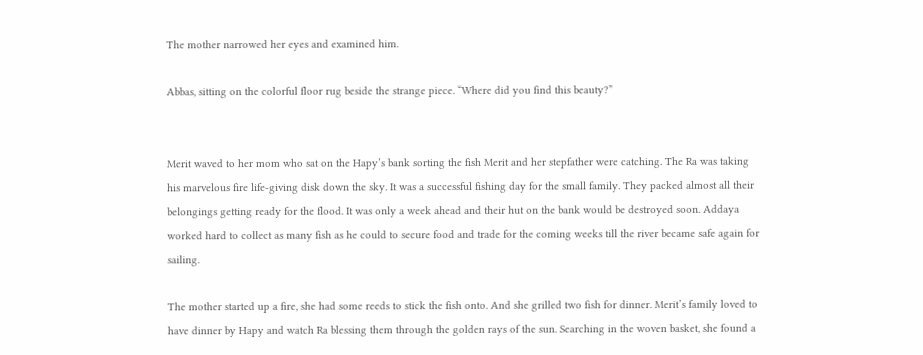The mother narrowed her eyes and examined him.

Abbas, sitting on the colorful floor rug beside the strange piece. “Where did you find this beauty?”


Merit waved to her mom who sat on the Hapy’s bank sorting the fish Merit and her stepfather were catching. The Ra was taking his marvelous fire life-giving disk down the sky. It was a successful fishing day for the small family. They packed almost all their belongings getting ready for the flood. It was only a week ahead and their hut on the bank would be destroyed soon. Addaya worked hard to collect as many fish as he could to secure food and trade for the coming weeks till the river became safe again for sailing.

The mother started up a fire, she had some reeds to stick the fish onto. And she grilled two fish for dinner. Merit’s family loved to have dinner by Hapy and watch Ra blessing them through the golden rays of the sun. Searching in the woven basket, she found a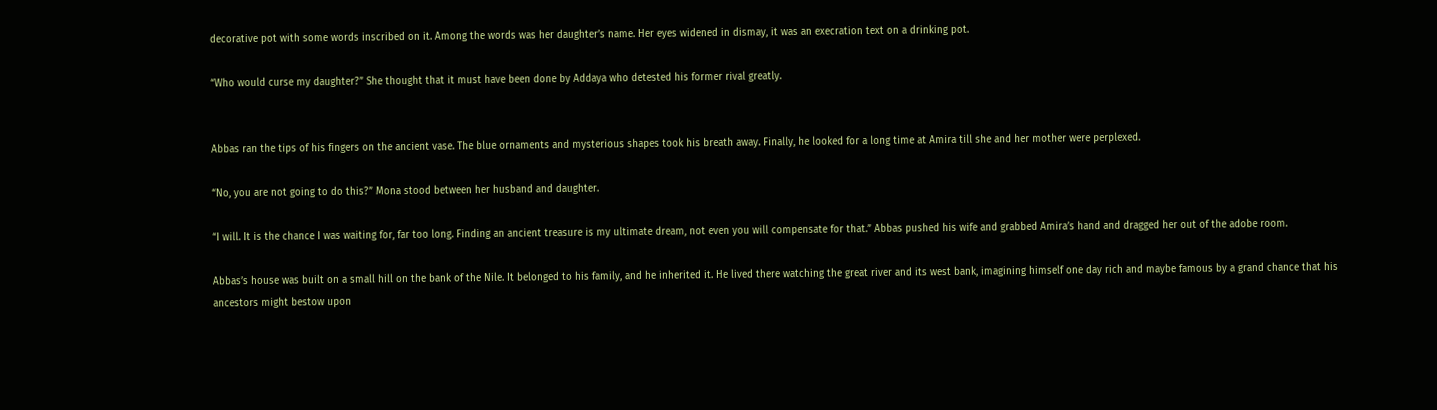decorative pot with some words inscribed on it. Among the words was her daughter’s name. Her eyes widened in dismay, it was an execration text on a drinking pot.

“Who would curse my daughter?” She thought that it must have been done by Addaya who detested his former rival greatly.


Abbas ran the tips of his fingers on the ancient vase. The blue ornaments and mysterious shapes took his breath away. Finally, he looked for a long time at Amira till she and her mother were perplexed.

“No, you are not going to do this?” Mona stood between her husband and daughter.

“I will. It is the chance I was waiting for, far too long. Finding an ancient treasure is my ultimate dream, not even you will compensate for that.” Abbas pushed his wife and grabbed Amira’s hand and dragged her out of the adobe room.

Abbas’s house was built on a small hill on the bank of the Nile. It belonged to his family, and he inherited it. He lived there watching the great river and its west bank, imagining himself one day rich and maybe famous by a grand chance that his ancestors might bestow upon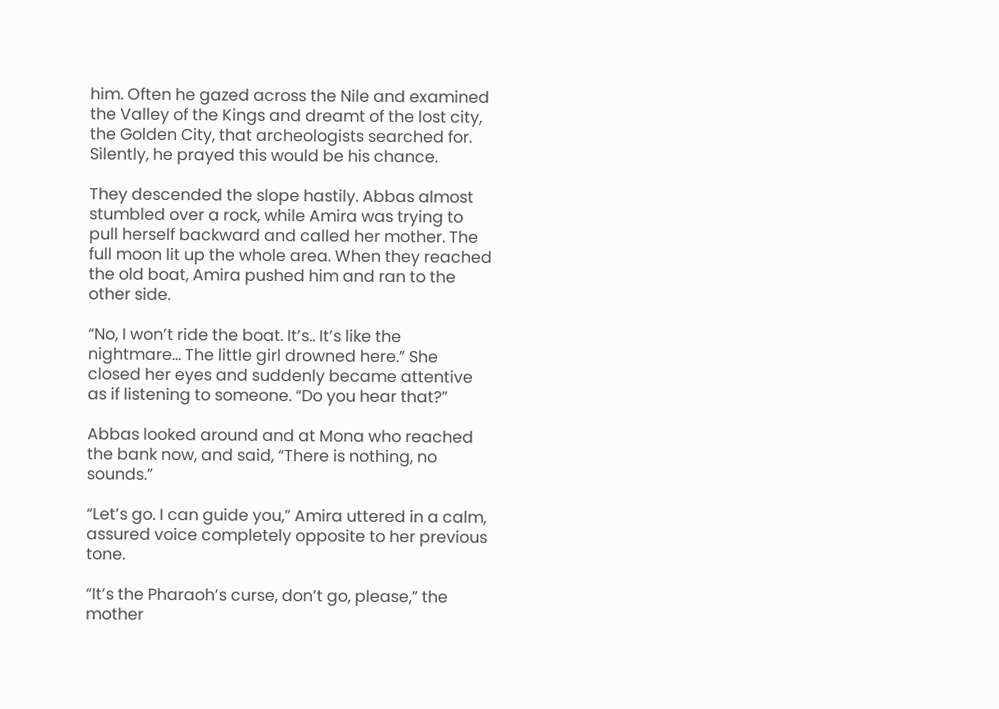him. Often he gazed across the Nile and examined the Valley of the Kings and dreamt of the lost city, the Golden City, that archeologists searched for. Silently, he prayed this would be his chance.

They descended the slope hastily. Abbas almost stumbled over a rock, while Amira was trying to pull herself backward and called her mother. The full moon lit up the whole area. When they reached the old boat, Amira pushed him and ran to the other side.

“No, I won’t ride the boat. It’s.. It’s like the nightmare… The little girl drowned here.” She closed her eyes and suddenly became attentive as if listening to someone. “Do you hear that?”

Abbas looked around and at Mona who reached the bank now, and said, “There is nothing, no sounds.”

“Let’s go. I can guide you,” Amira uttered in a calm, assured voice completely opposite to her previous tone.

“It’s the Pharaoh’s curse, don’t go, please,” the mother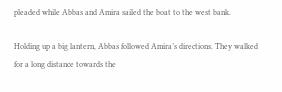pleaded while Abbas and Amira sailed the boat to the west bank.

Holding up a big lantern, Abbas followed Amira’s directions. They walked for a long distance towards the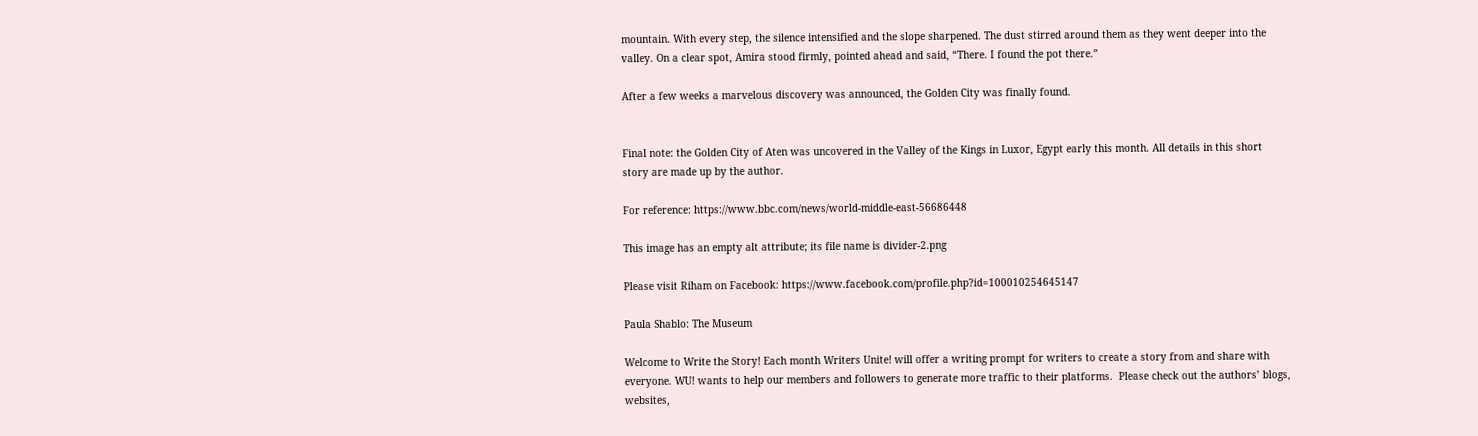mountain. With every step, the silence intensified and the slope sharpened. The dust stirred around them as they went deeper into the valley. On a clear spot, Amira stood firmly, pointed ahead and said, “There. I found the pot there.”

After a few weeks a marvelous discovery was announced, the Golden City was finally found.


Final note: the Golden City of Aten was uncovered in the Valley of the Kings in Luxor, Egypt early this month. All details in this short story are made up by the author.

For reference: https://www.bbc.com/news/world-middle-east-56686448

This image has an empty alt attribute; its file name is divider-2.png

Please visit Riham on Facebook: https://www.facebook.com/profile.php?id=100010254645147

Paula Shablo: The Museum

Welcome to Write the Story! Each month Writers Unite! will offer a writing prompt for writers to create a story from and share with everyone. WU! wants to help our members and followers to generate more traffic to their platforms.  Please check out the authors’ blogs, websites,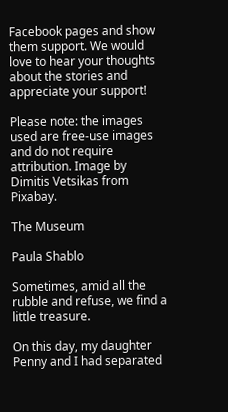Facebook pages and show them support. We would love to hear your thoughts about the stories and appreciate your support!

Please note: the images used are free-use images and do not require attribution. Image by Dimitis Vetsikas from Pixabay.

The Museum

Paula Shablo

Sometimes, amid all the rubble and refuse, we find a little treasure.

On this day, my daughter Penny and I had separated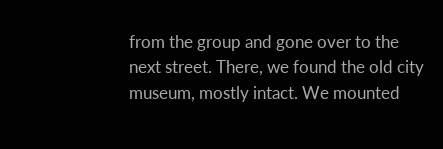from the group and gone over to the next street. There, we found the old city museum, mostly intact. We mounted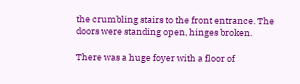the crumbling stairs to the front entrance. The doors were standing open, hinges broken.

There was a huge foyer with a floor of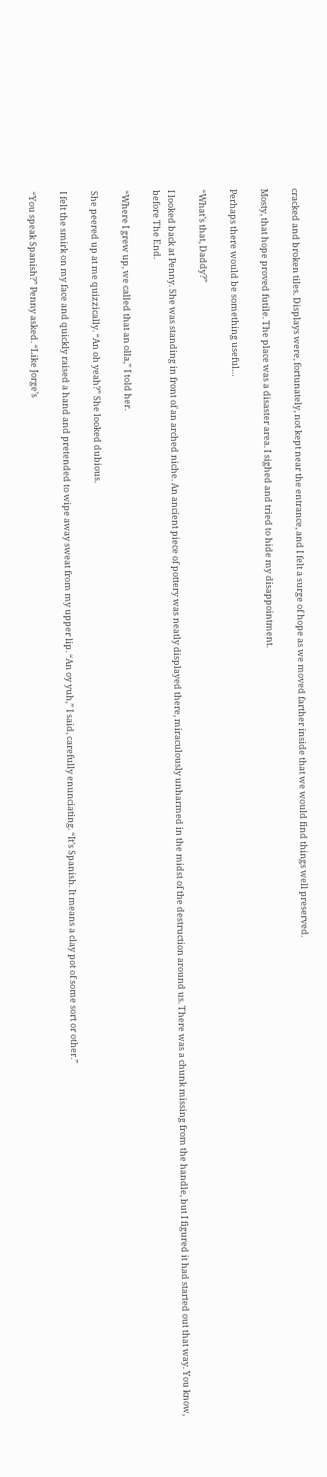cracked and broken tiles. Displays were, fortunately, not kept near the entrance, and I felt a surge of hope as we moved farther inside that we would find things well preserved.

Mosty, that hope proved futile. The place was a disaster area. I sighed and tried to hide my disappointment.

Perhaps there would be something useful…

“What’s that, Daddy?”

I looked back at Penny. She was standing in front of an arched niche. An ancient piece of pottery was neatly displayed there, miraculously unharmed in the midst of the destruction around us. There was a chunk missing from the handle, but I figured it had started out that way. You know, before The End.

“Where I grew up, we called that an olla,” I told her.

She peered up at me quizzically. “An oh yeah?” She looked dubious.

I felt the smirk on my face and quickly raised a hand and pretended to wipe away sweat from my upper lip. “An oy yuh,” I said, carefully enunciating. “It’s Spanish. It means a clay pot of some sort or other.”

“You speak Spanish?” Penny asked. “Like Jorge’s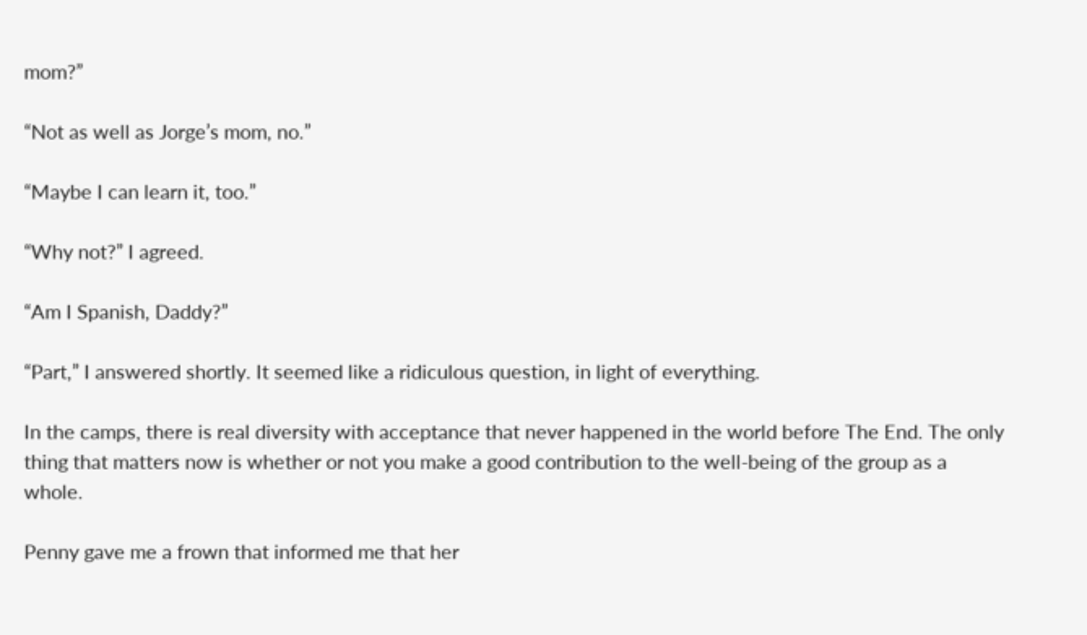mom?”

“Not as well as Jorge’s mom, no.”

“Maybe I can learn it, too.”

“Why not?” I agreed.

“Am I Spanish, Daddy?”

“Part,” I answered shortly. It seemed like a ridiculous question, in light of everything.

In the camps, there is real diversity with acceptance that never happened in the world before The End. The only thing that matters now is whether or not you make a good contribution to the well-being of the group as a whole.

Penny gave me a frown that informed me that her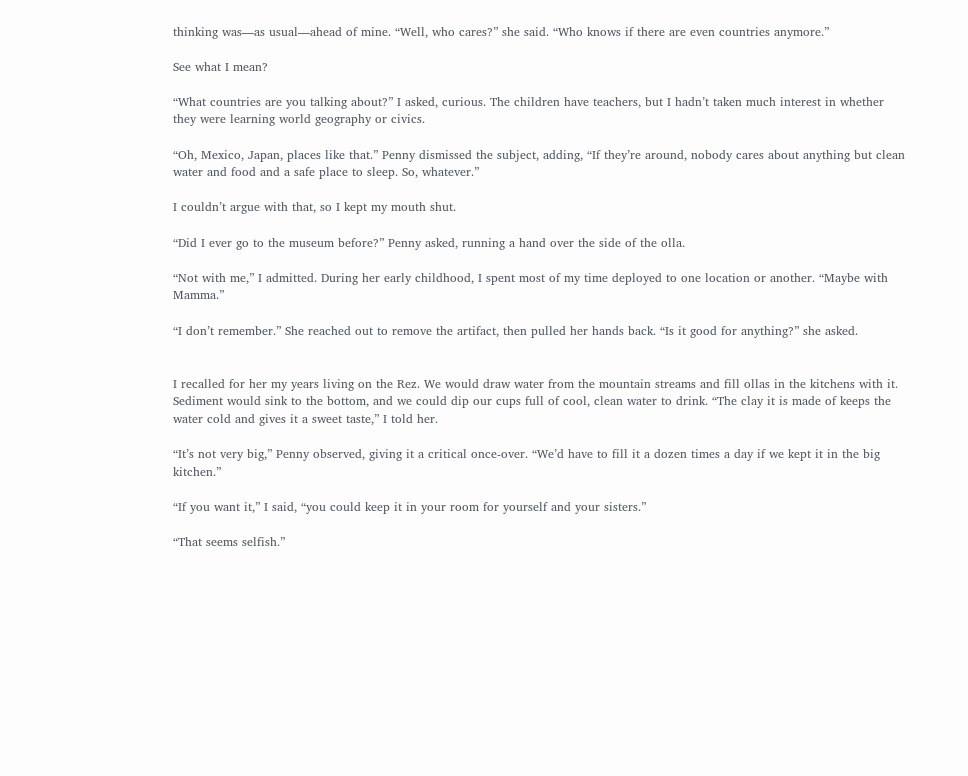thinking was—as usual—ahead of mine. “Well, who cares?” she said. “Who knows if there are even countries anymore.”

See what I mean?

“What countries are you talking about?” I asked, curious. The children have teachers, but I hadn’t taken much interest in whether they were learning world geography or civics.

“Oh, Mexico, Japan, places like that.” Penny dismissed the subject, adding, “If they’re around, nobody cares about anything but clean water and food and a safe place to sleep. So, whatever.”

I couldn’t argue with that, so I kept my mouth shut.

“Did I ever go to the museum before?” Penny asked, running a hand over the side of the olla.

“Not with me,” I admitted. During her early childhood, I spent most of my time deployed to one location or another. “Maybe with Mamma.”

“I don’t remember.” She reached out to remove the artifact, then pulled her hands back. “Is it good for anything?” she asked.


I recalled for her my years living on the Rez. We would draw water from the mountain streams and fill ollas in the kitchens with it. Sediment would sink to the bottom, and we could dip our cups full of cool, clean water to drink. “The clay it is made of keeps the water cold and gives it a sweet taste,” I told her.

“It’s not very big,” Penny observed, giving it a critical once-over. “We’d have to fill it a dozen times a day if we kept it in the big kitchen.”

“If you want it,” I said, “you could keep it in your room for yourself and your sisters.”

“That seems selfish.”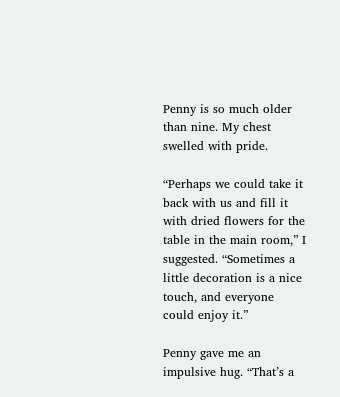Penny is so much older than nine. My chest swelled with pride.

“Perhaps we could take it back with us and fill it with dried flowers for the table in the main room,” I suggested. “Sometimes a little decoration is a nice touch, and everyone could enjoy it.”

Penny gave me an impulsive hug. “That’s a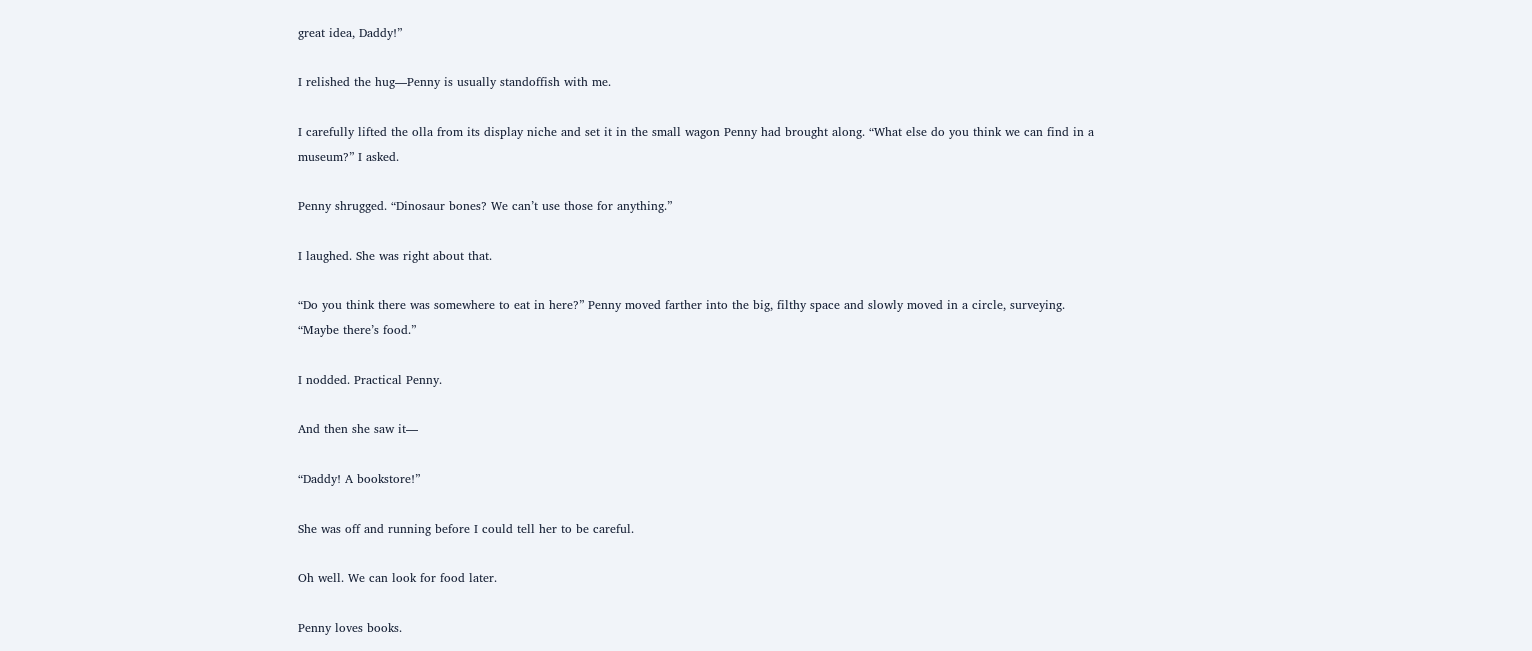great idea, Daddy!”

I relished the hug—Penny is usually standoffish with me.

I carefully lifted the olla from its display niche and set it in the small wagon Penny had brought along. “What else do you think we can find in a museum?” I asked.

Penny shrugged. “Dinosaur bones? We can’t use those for anything.”

I laughed. She was right about that.

“Do you think there was somewhere to eat in here?” Penny moved farther into the big, filthy space and slowly moved in a circle, surveying. “Maybe there’s food.”

I nodded. Practical Penny.

And then she saw it—

“Daddy! A bookstore!”

She was off and running before I could tell her to be careful.

Oh well. We can look for food later.

Penny loves books.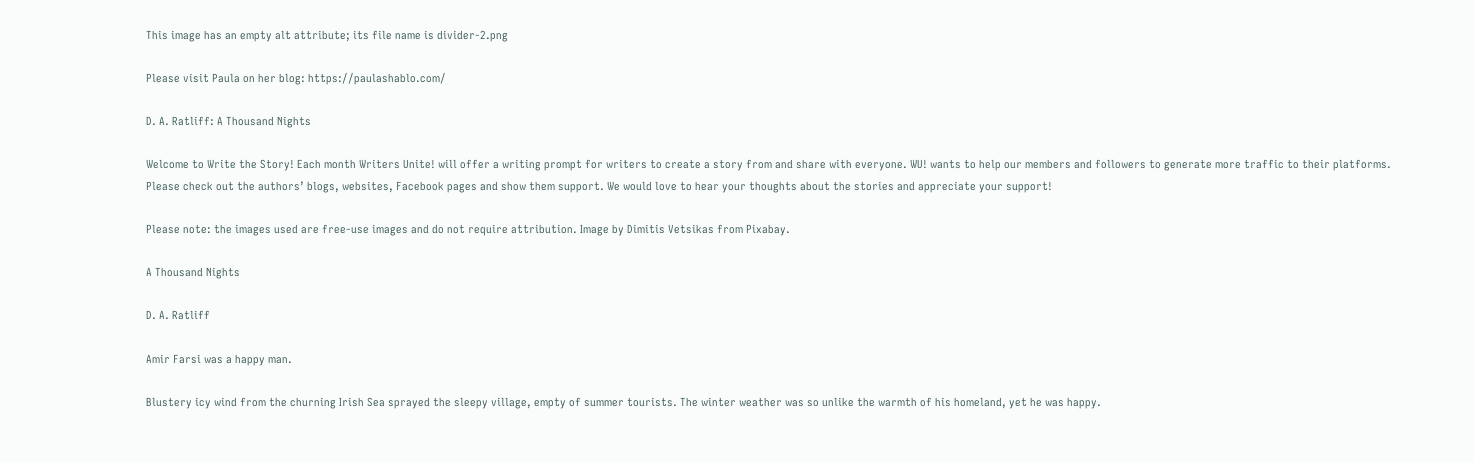This image has an empty alt attribute; its file name is divider-2.png

Please visit Paula on her blog: https://paulashablo.com/

D. A. Ratliff: A Thousand Nights

Welcome to Write the Story! Each month Writers Unite! will offer a writing prompt for writers to create a story from and share with everyone. WU! wants to help our members and followers to generate more traffic to their platforms.  Please check out the authors’ blogs, websites, Facebook pages and show them support. We would love to hear your thoughts about the stories and appreciate your support!

Please note: the images used are free-use images and do not require attribution. Image by Dimitis Vetsikas from Pixabay.

A Thousand Nights

D. A. Ratliff

Amir Farsi was a happy man.

Blustery icy wind from the churning Irish Sea sprayed the sleepy village, empty of summer tourists. The winter weather was so unlike the warmth of his homeland, yet he was happy.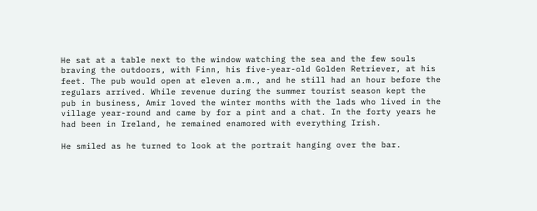He sat at a table next to the window watching the sea and the few souls braving the outdoors, with Finn, his five-year-old Golden Retriever, at his feet. The pub would open at eleven a.m., and he still had an hour before the regulars arrived. While revenue during the summer tourist season kept the pub in business, Amir loved the winter months with the lads who lived in the village year-round and came by for a pint and a chat. In the forty years he had been in Ireland, he remained enamored with everything Irish.

He smiled as he turned to look at the portrait hanging over the bar.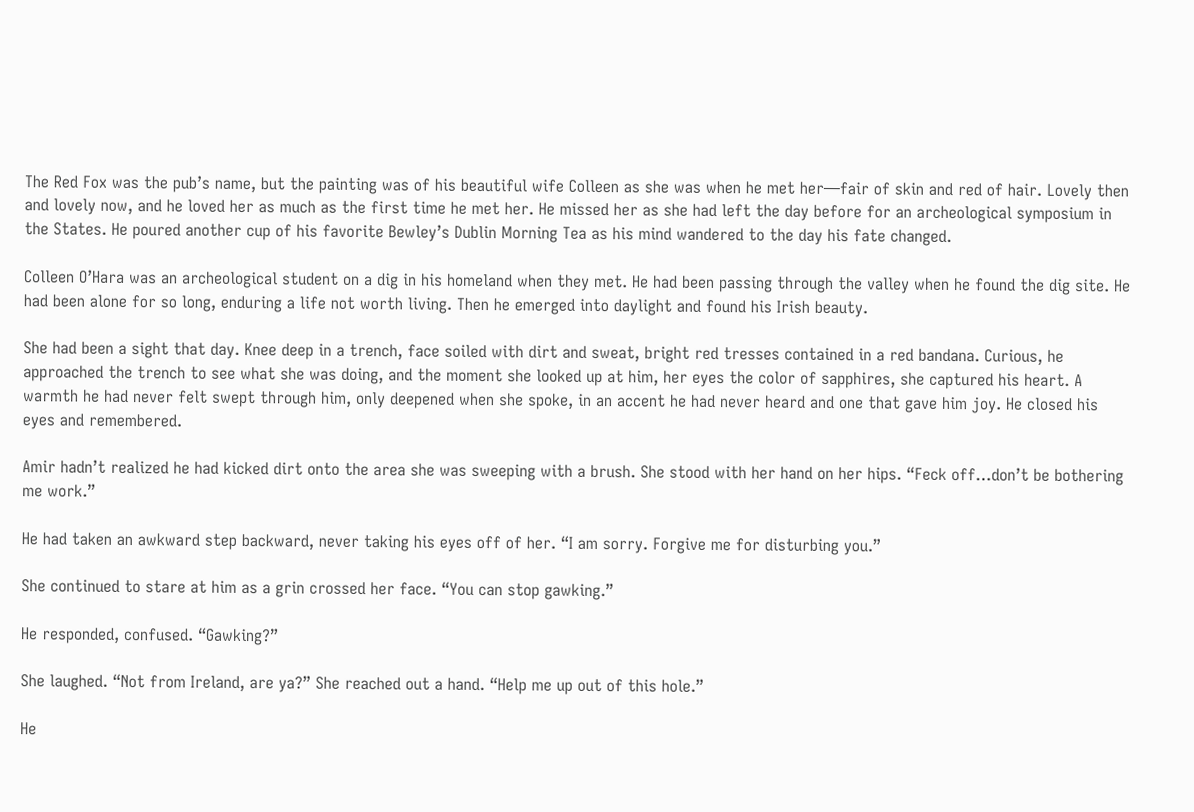The Red Fox was the pub’s name, but the painting was of his beautiful wife Colleen as she was when he met her—fair of skin and red of hair. Lovely then and lovely now, and he loved her as much as the first time he met her. He missed her as she had left the day before for an archeological symposium in the States. He poured another cup of his favorite Bewley’s Dublin Morning Tea as his mind wandered to the day his fate changed.

Colleen O’Hara was an archeological student on a dig in his homeland when they met. He had been passing through the valley when he found the dig site. He had been alone for so long, enduring a life not worth living. Then he emerged into daylight and found his Irish beauty.

She had been a sight that day. Knee deep in a trench, face soiled with dirt and sweat, bright red tresses contained in a red bandana. Curious, he approached the trench to see what she was doing, and the moment she looked up at him, her eyes the color of sapphires, she captured his heart. A warmth he had never felt swept through him, only deepened when she spoke, in an accent he had never heard and one that gave him joy. He closed his eyes and remembered.

Amir hadn’t realized he had kicked dirt onto the area she was sweeping with a brush. She stood with her hand on her hips. “Feck off…don’t be bothering me work.”

He had taken an awkward step backward, never taking his eyes off of her. “I am sorry. Forgive me for disturbing you.”

She continued to stare at him as a grin crossed her face. “You can stop gawking.”

He responded, confused. “Gawking?”

She laughed. “Not from Ireland, are ya?” She reached out a hand. “Help me up out of this hole.”

He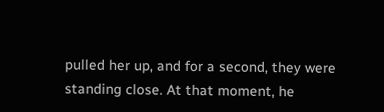pulled her up, and for a second, they were standing close. At that moment, he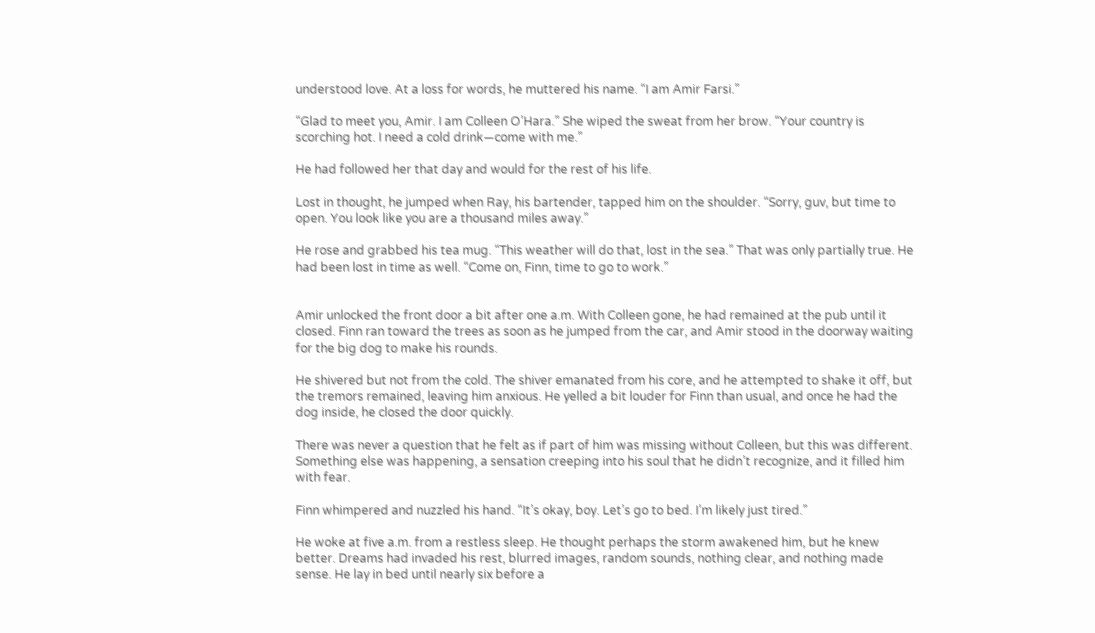understood love. At a loss for words, he muttered his name. “I am Amir Farsi.”

“Glad to meet you, Amir. I am Colleen O’Hara.” She wiped the sweat from her brow. “Your country is scorching hot. I need a cold drink—come with me.”

He had followed her that day and would for the rest of his life.

Lost in thought, he jumped when Ray, his bartender, tapped him on the shoulder. “Sorry, guv, but time to open. You look like you are a thousand miles away.”

He rose and grabbed his tea mug. “This weather will do that, lost in the sea.” That was only partially true. He had been lost in time as well. “Come on, Finn, time to go to work.”


Amir unlocked the front door a bit after one a.m. With Colleen gone, he had remained at the pub until it closed. Finn ran toward the trees as soon as he jumped from the car, and Amir stood in the doorway waiting for the big dog to make his rounds.

He shivered but not from the cold. The shiver emanated from his core, and he attempted to shake it off, but the tremors remained, leaving him anxious. He yelled a bit louder for Finn than usual, and once he had the dog inside, he closed the door quickly.

There was never a question that he felt as if part of him was missing without Colleen, but this was different. Something else was happening, a sensation creeping into his soul that he didn’t recognize, and it filled him with fear.

Finn whimpered and nuzzled his hand. “It’s okay, boy. Let’s go to bed. I’m likely just tired.”

He woke at five a.m. from a restless sleep. He thought perhaps the storm awakened him, but he knew better. Dreams had invaded his rest, blurred images, random sounds, nothing clear, and nothing made sense. He lay in bed until nearly six before a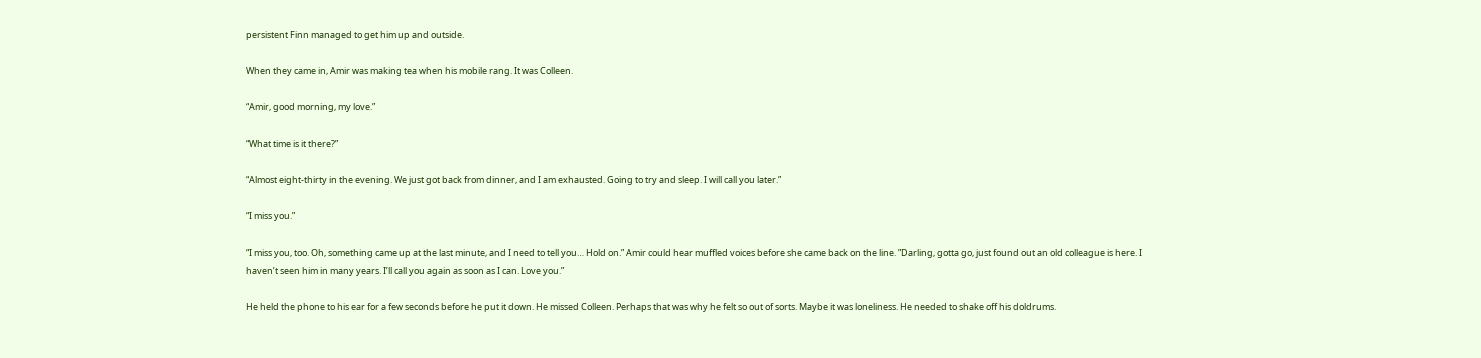persistent Finn managed to get him up and outside.

When they came in, Amir was making tea when his mobile rang. It was Colleen.

“Amir, good morning, my love.”

“What time is it there?”

“Almost eight-thirty in the evening. We just got back from dinner, and I am exhausted. Going to try and sleep. I will call you later.”

“I miss you.”

“I miss you, too. Oh, something came up at the last minute, and I need to tell you… Hold on.” Amir could hear muffled voices before she came back on the line. ”Darling, gotta go, just found out an old colleague is here. I haven’t seen him in many years. I’ll call you again as soon as I can. Love you.”

He held the phone to his ear for a few seconds before he put it down. He missed Colleen. Perhaps that was why he felt so out of sorts. Maybe it was loneliness. He needed to shake off his doldrums.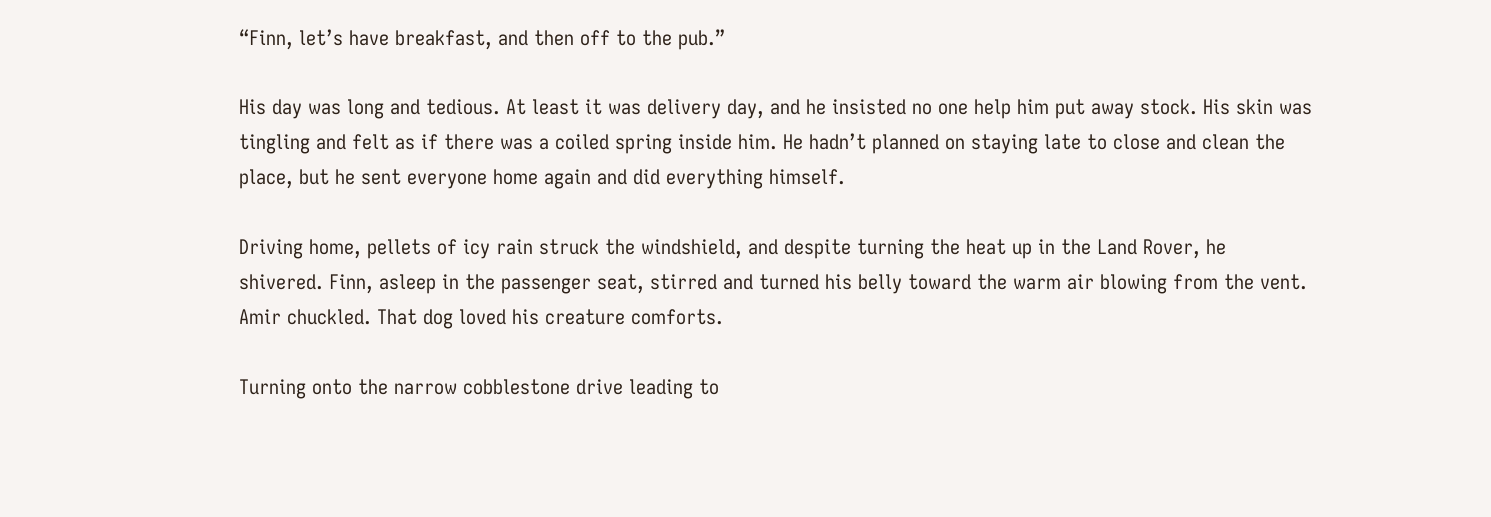“Finn, let’s have breakfast, and then off to the pub.”

His day was long and tedious. At least it was delivery day, and he insisted no one help him put away stock. His skin was tingling and felt as if there was a coiled spring inside him. He hadn’t planned on staying late to close and clean the place, but he sent everyone home again and did everything himself.

Driving home, pellets of icy rain struck the windshield, and despite turning the heat up in the Land Rover, he shivered. Finn, asleep in the passenger seat, stirred and turned his belly toward the warm air blowing from the vent. Amir chuckled. That dog loved his creature comforts.

Turning onto the narrow cobblestone drive leading to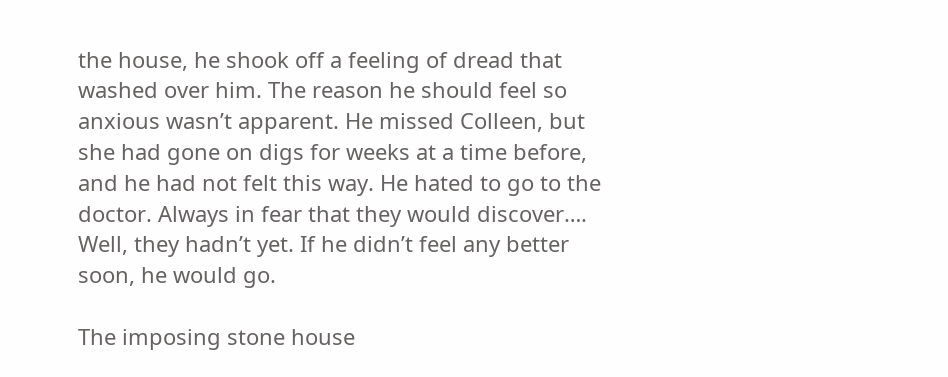the house, he shook off a feeling of dread that washed over him. The reason he should feel so anxious wasn’t apparent. He missed Colleen, but she had gone on digs for weeks at a time before, and he had not felt this way. He hated to go to the doctor. Always in fear that they would discover…. Well, they hadn’t yet. If he didn’t feel any better soon, he would go.

The imposing stone house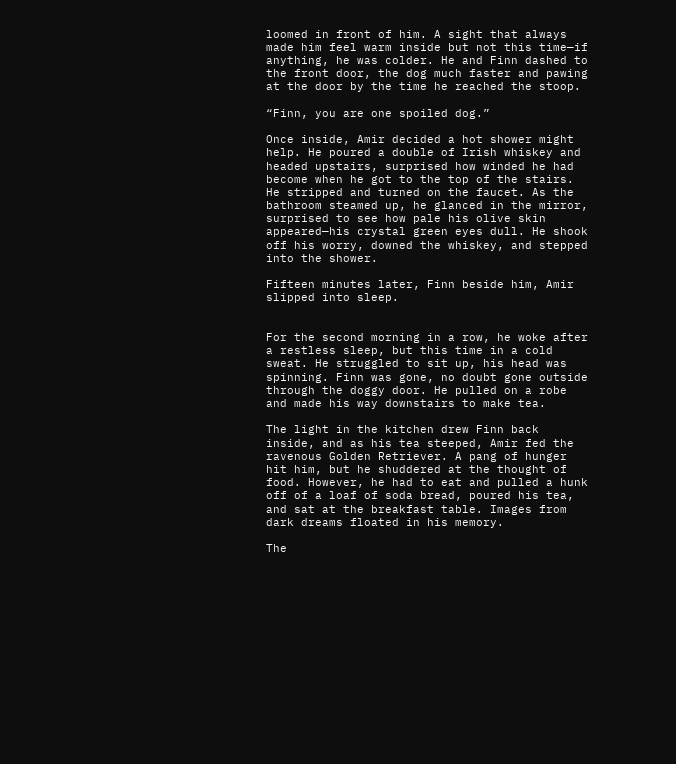loomed in front of him. A sight that always made him feel warm inside but not this time—if anything, he was colder. He and Finn dashed to the front door, the dog much faster and pawing at the door by the time he reached the stoop.

“Finn, you are one spoiled dog.”

Once inside, Amir decided a hot shower might help. He poured a double of Irish whiskey and headed upstairs, surprised how winded he had become when he got to the top of the stairs. He stripped and turned on the faucet. As the bathroom steamed up, he glanced in the mirror, surprised to see how pale his olive skin appeared—his crystal green eyes dull. He shook off his worry, downed the whiskey, and stepped into the shower.

Fifteen minutes later, Finn beside him, Amir slipped into sleep.


For the second morning in a row, he woke after a restless sleep, but this time in a cold sweat. He struggled to sit up, his head was spinning. Finn was gone, no doubt gone outside through the doggy door. He pulled on a robe and made his way downstairs to make tea.

The light in the kitchen drew Finn back inside, and as his tea steeped, Amir fed the ravenous Golden Retriever. A pang of hunger hit him, but he shuddered at the thought of food. However, he had to eat and pulled a hunk off of a loaf of soda bread, poured his tea, and sat at the breakfast table. Images from dark dreams floated in his memory.

The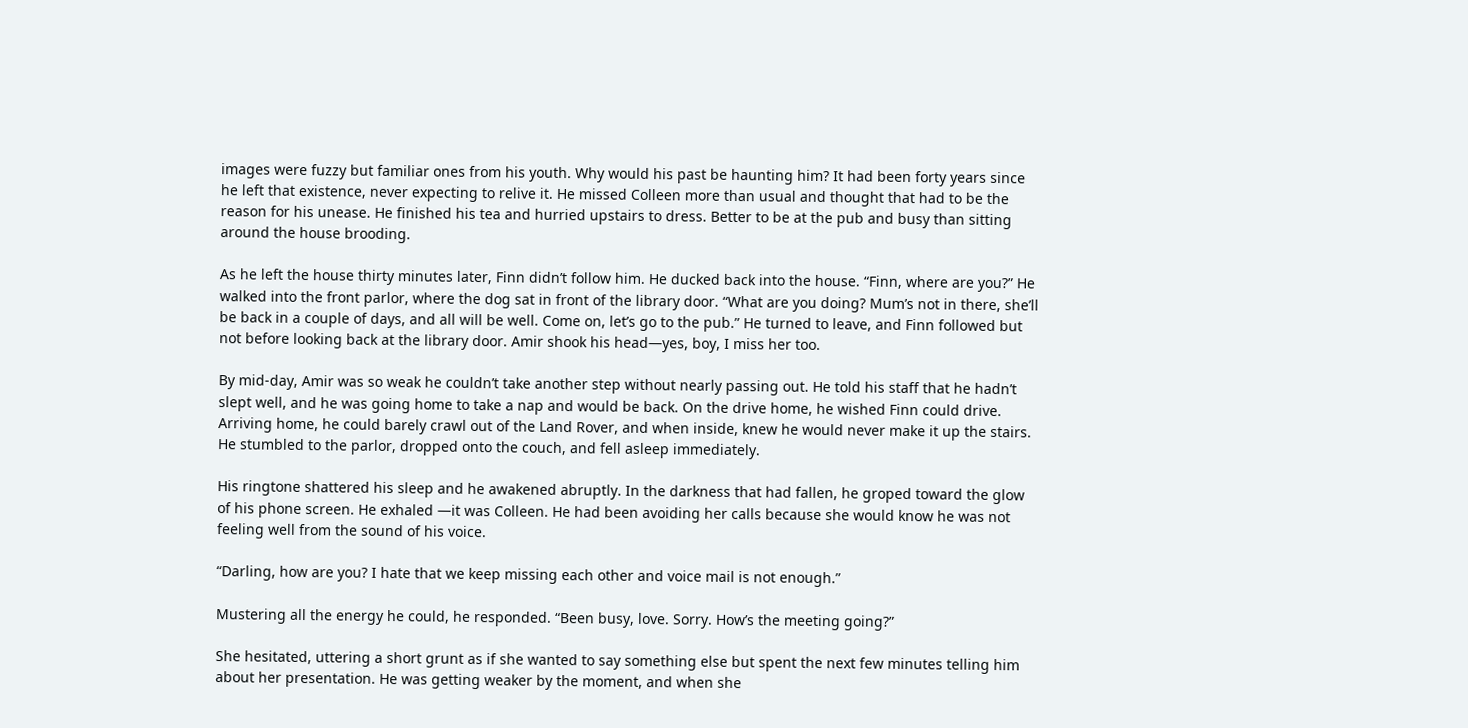images were fuzzy but familiar ones from his youth. Why would his past be haunting him? It had been forty years since he left that existence, never expecting to relive it. He missed Colleen more than usual and thought that had to be the reason for his unease. He finished his tea and hurried upstairs to dress. Better to be at the pub and busy than sitting around the house brooding.

As he left the house thirty minutes later, Finn didn’t follow him. He ducked back into the house. “Finn, where are you?” He walked into the front parlor, where the dog sat in front of the library door. “What are you doing? Mum’s not in there, she’ll be back in a couple of days, and all will be well. Come on, let’s go to the pub.” He turned to leave, and Finn followed but not before looking back at the library door. Amir shook his head—yes, boy, I miss her too.

By mid-day, Amir was so weak he couldn’t take another step without nearly passing out. He told his staff that he hadn’t slept well, and he was going home to take a nap and would be back. On the drive home, he wished Finn could drive. Arriving home, he could barely crawl out of the Land Rover, and when inside, knew he would never make it up the stairs. He stumbled to the parlor, dropped onto the couch, and fell asleep immediately.

His ringtone shattered his sleep and he awakened abruptly. In the darkness that had fallen, he groped toward the glow of his phone screen. He exhaled —it was Colleen. He had been avoiding her calls because she would know he was not feeling well from the sound of his voice.

“Darling, how are you? I hate that we keep missing each other and voice mail is not enough.”

Mustering all the energy he could, he responded. “Been busy, love. Sorry. How’s the meeting going?”

She hesitated, uttering a short grunt as if she wanted to say something else but spent the next few minutes telling him about her presentation. He was getting weaker by the moment, and when she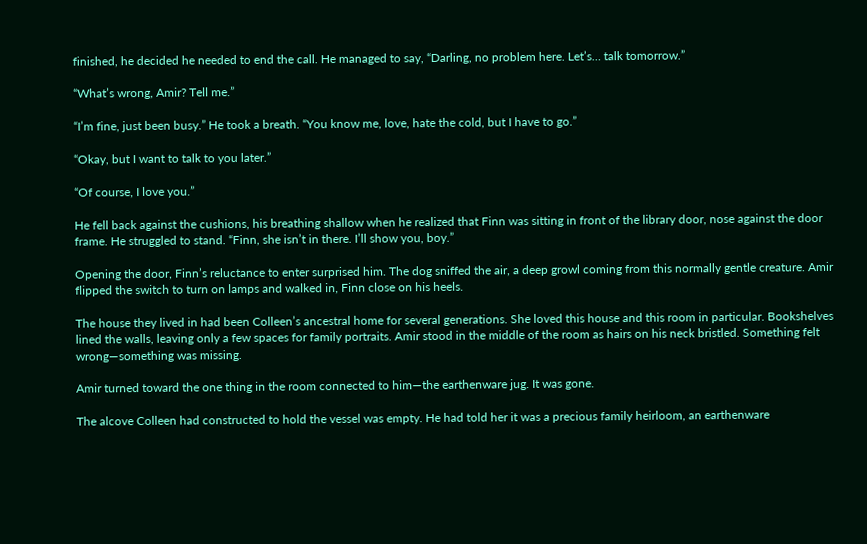finished, he decided he needed to end the call. He managed to say, “Darling, no problem here. Let’s… talk tomorrow.”

“What’s wrong, Amir? Tell me.”

“I’m fine, just been busy.” He took a breath. “You know me, love, hate the cold, but I have to go.”

“Okay, but I want to talk to you later.”

“Of course, I love you.”

He fell back against the cushions, his breathing shallow when he realized that Finn was sitting in front of the library door, nose against the door frame. He struggled to stand. “Finn, she isn’t in there. I’ll show you, boy.”

Opening the door, Finn’s reluctance to enter surprised him. The dog sniffed the air, a deep growl coming from this normally gentle creature. Amir flipped the switch to turn on lamps and walked in, Finn close on his heels.

The house they lived in had been Colleen’s ancestral home for several generations. She loved this house and this room in particular. Bookshelves lined the walls, leaving only a few spaces for family portraits. Amir stood in the middle of the room as hairs on his neck bristled. Something felt wrong—something was missing.

Amir turned toward the one thing in the room connected to him—the earthenware jug. It was gone.

The alcove Colleen had constructed to hold the vessel was empty. He had told her it was a precious family heirloom, an earthenware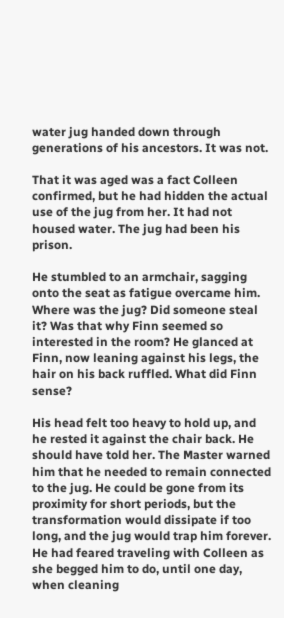water jug handed down through generations of his ancestors. It was not.

That it was aged was a fact Colleen confirmed, but he had hidden the actual use of the jug from her. It had not housed water. The jug had been his prison.

He stumbled to an armchair, sagging onto the seat as fatigue overcame him. Where was the jug? Did someone steal it? Was that why Finn seemed so interested in the room? He glanced at Finn, now leaning against his legs, the hair on his back ruffled. What did Finn sense?

His head felt too heavy to hold up, and he rested it against the chair back. He should have told her. The Master warned him that he needed to remain connected to the jug. He could be gone from its proximity for short periods, but the transformation would dissipate if too long, and the jug would trap him forever. He had feared traveling with Colleen as she begged him to do, until one day, when cleaning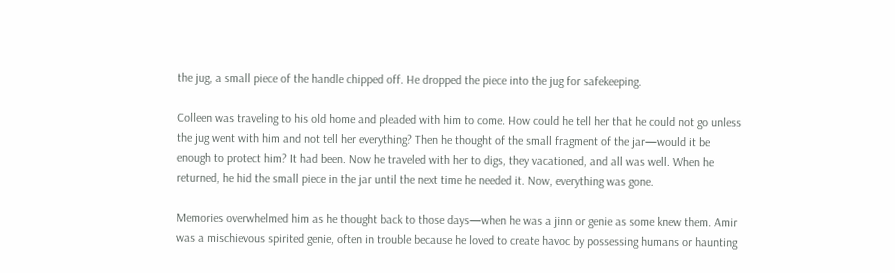the jug, a small piece of the handle chipped off. He dropped the piece into the jug for safekeeping.

Colleen was traveling to his old home and pleaded with him to come. How could he tell her that he could not go unless the jug went with him and not tell her everything? Then he thought of the small fragment of the jar—would it be enough to protect him? It had been. Now he traveled with her to digs, they vacationed, and all was well. When he returned, he hid the small piece in the jar until the next time he needed it. Now, everything was gone.

Memories overwhelmed him as he thought back to those days—when he was a jinn or genie as some knew them. Amir was a mischievous spirited genie, often in trouble because he loved to create havoc by possessing humans or haunting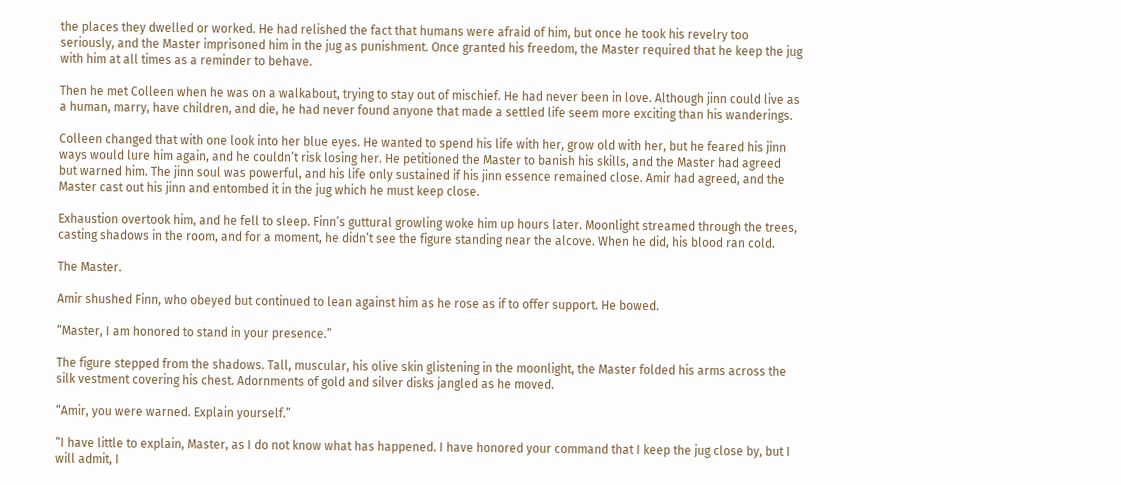the places they dwelled or worked. He had relished the fact that humans were afraid of him, but once he took his revelry too seriously, and the Master imprisoned him in the jug as punishment. Once granted his freedom, the Master required that he keep the jug with him at all times as a reminder to behave.

Then he met Colleen when he was on a walkabout, trying to stay out of mischief. He had never been in love. Although jinn could live as a human, marry, have children, and die, he had never found anyone that made a settled life seem more exciting than his wanderings.

Colleen changed that with one look into her blue eyes. He wanted to spend his life with her, grow old with her, but he feared his jinn ways would lure him again, and he couldn’t risk losing her. He petitioned the Master to banish his skills, and the Master had agreed but warned him. The jinn soul was powerful, and his life only sustained if his jinn essence remained close. Amir had agreed, and the Master cast out his jinn and entombed it in the jug which he must keep close.

Exhaustion overtook him, and he fell to sleep. Finn’s guttural growling woke him up hours later. Moonlight streamed through the trees, casting shadows in the room, and for a moment, he didn’t see the figure standing near the alcove. When he did, his blood ran cold.

The Master.

Amir shushed Finn, who obeyed but continued to lean against him as he rose as if to offer support. He bowed.

“Master, I am honored to stand in your presence.”

The figure stepped from the shadows. Tall, muscular, his olive skin glistening in the moonlight, the Master folded his arms across the silk vestment covering his chest. Adornments of gold and silver disks jangled as he moved.

“Amir, you were warned. Explain yourself.”

“I have little to explain, Master, as I do not know what has happened. I have honored your command that I keep the jug close by, but I will admit, I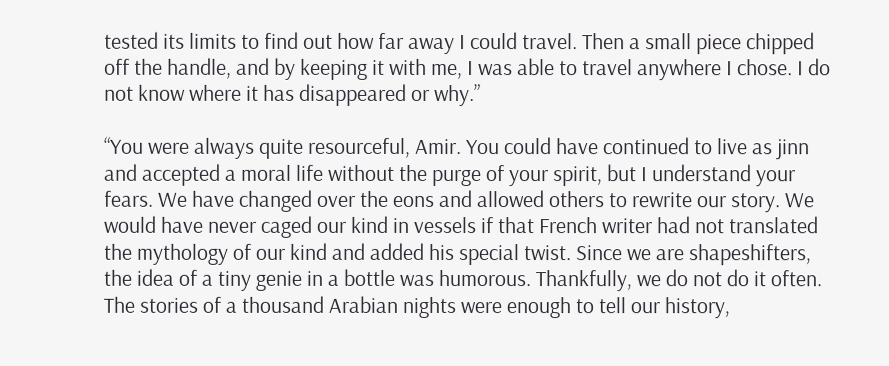tested its limits to find out how far away I could travel. Then a small piece chipped off the handle, and by keeping it with me, I was able to travel anywhere I chose. I do not know where it has disappeared or why.”

“You were always quite resourceful, Amir. You could have continued to live as jinn and accepted a moral life without the purge of your spirit, but I understand your fears. We have changed over the eons and allowed others to rewrite our story. We would have never caged our kind in vessels if that French writer had not translated the mythology of our kind and added his special twist. Since we are shapeshifters, the idea of a tiny genie in a bottle was humorous. Thankfully, we do not do it often. The stories of a thousand Arabian nights were enough to tell our history,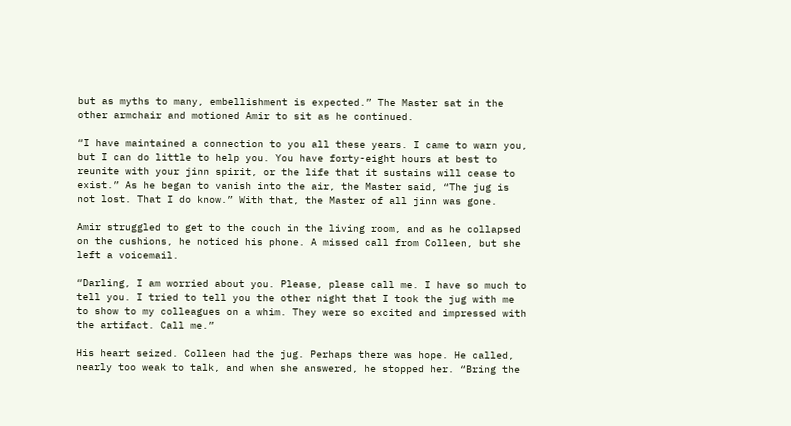but as myths to many, embellishment is expected.” The Master sat in the other armchair and motioned Amir to sit as he continued.

“I have maintained a connection to you all these years. I came to warn you, but I can do little to help you. You have forty-eight hours at best to reunite with your jinn spirit, or the life that it sustains will cease to exist.” As he began to vanish into the air, the Master said, “The jug is not lost. That I do know.” With that, the Master of all jinn was gone.

Amir struggled to get to the couch in the living room, and as he collapsed on the cushions, he noticed his phone. A missed call from Colleen, but she left a voicemail.

“Darling, I am worried about you. Please, please call me. I have so much to tell you. I tried to tell you the other night that I took the jug with me to show to my colleagues on a whim. They were so excited and impressed with the artifact. Call me.”

His heart seized. Colleen had the jug. Perhaps there was hope. He called, nearly too weak to talk, and when she answered, he stopped her. “Bring the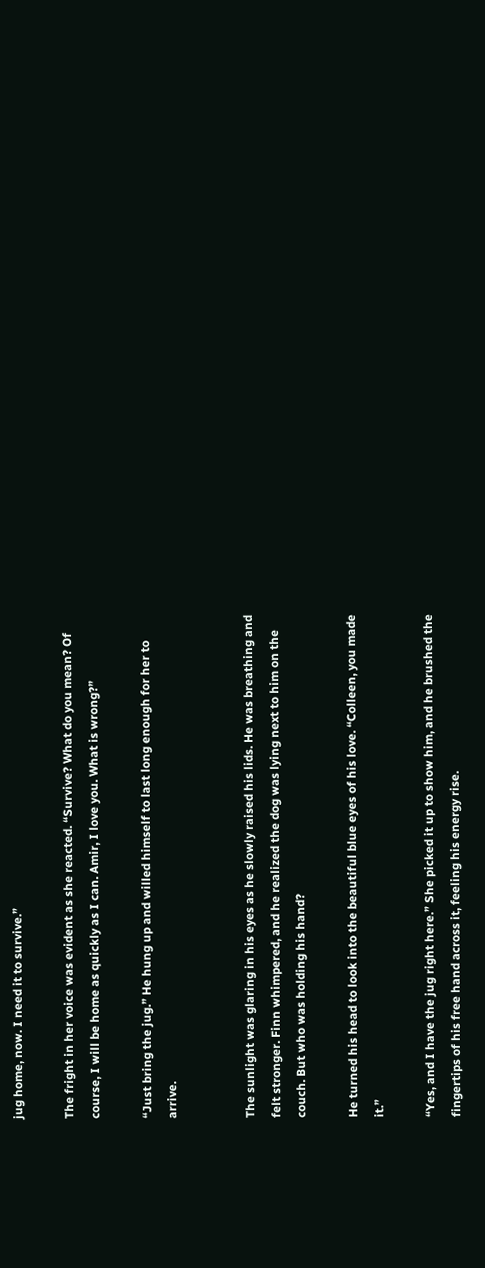jug home, now. I need it to survive.”

The fright in her voice was evident as she reacted. “Survive? What do you mean? Of course, I will be home as quickly as I can. Amir, I love you. What is wrong?”

“Just bring the jug.” He hung up and willed himself to last long enough for her to arrive.


The sunlight was glaring in his eyes as he slowly raised his lids. He was breathing and felt stronger. Finn whimpered, and he realized the dog was lying next to him on the couch. But who was holding his hand?

He turned his head to look into the beautiful blue eyes of his love. “Colleen, you made it.”

“Yes, and I have the jug right here.” She picked it up to show him, and he brushed the fingertips of his free hand across it, feeling his energy rise.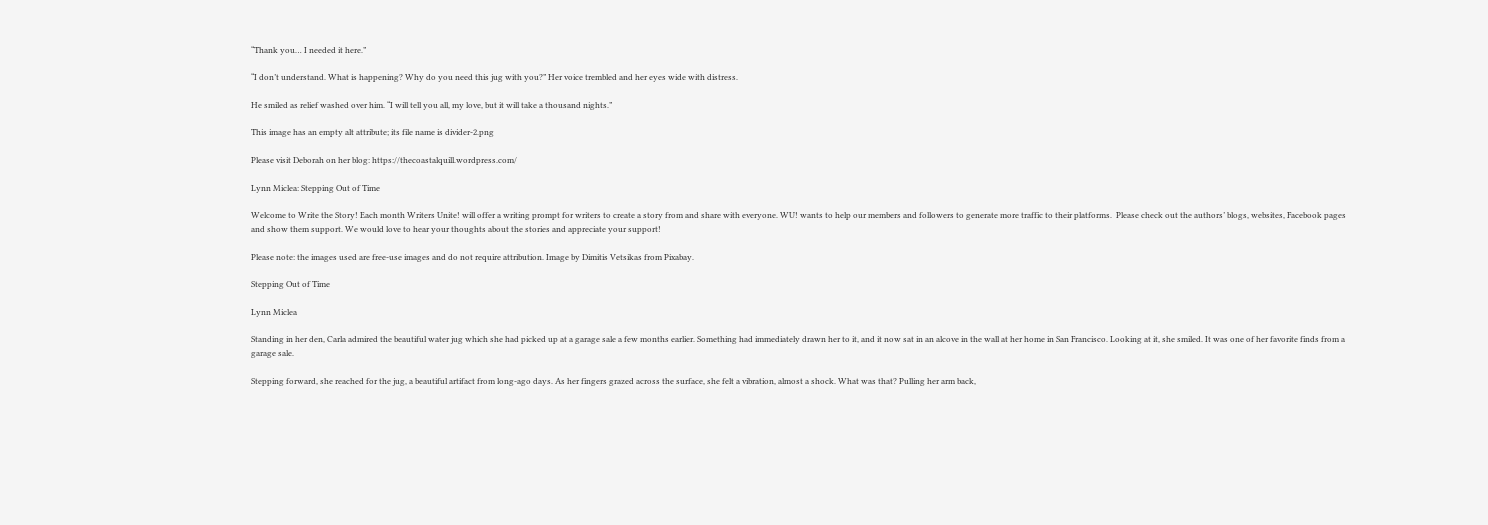“Thank you… I needed it here.”

“I don’t understand. What is happening? Why do you need this jug with you?” Her voice trembled and her eyes wide with distress.

He smiled as relief washed over him. “I will tell you all, my love, but it will take a thousand nights.”

This image has an empty alt attribute; its file name is divider-2.png

Please visit Deborah on her blog: https://thecoastalquill.wordpress.com/

Lynn Miclea: Stepping Out of Time

Welcome to Write the Story! Each month Writers Unite! will offer a writing prompt for writers to create a story from and share with everyone. WU! wants to help our members and followers to generate more traffic to their platforms.  Please check out the authors’ blogs, websites, Facebook pages and show them support. We would love to hear your thoughts about the stories and appreciate your support!

Please note: the images used are free-use images and do not require attribution. Image by Dimitis Vetsikas from Pixabay.

Stepping Out of Time

Lynn Miclea

Standing in her den, Carla admired the beautiful water jug which she had picked up at a garage sale a few months earlier. Something had immediately drawn her to it, and it now sat in an alcove in the wall at her home in San Francisco. Looking at it, she smiled. It was one of her favorite finds from a garage sale.

Stepping forward, she reached for the jug, a beautiful artifact from long-ago days. As her fingers grazed across the surface, she felt a vibration, almost a shock. What was that? Pulling her arm back,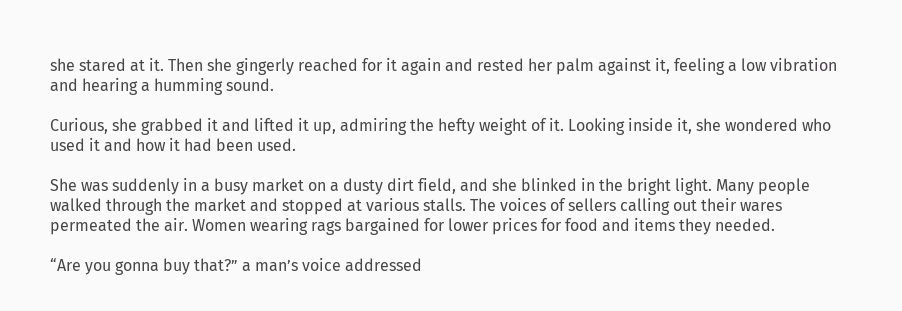she stared at it. Then she gingerly reached for it again and rested her palm against it, feeling a low vibration and hearing a humming sound.

Curious, she grabbed it and lifted it up, admiring the hefty weight of it. Looking inside it, she wondered who used it and how it had been used.

She was suddenly in a busy market on a dusty dirt field, and she blinked in the bright light. Many people walked through the market and stopped at various stalls. The voices of sellers calling out their wares permeated the air. Women wearing rags bargained for lower prices for food and items they needed.

“Are you gonna buy that?” a man’s voice addressed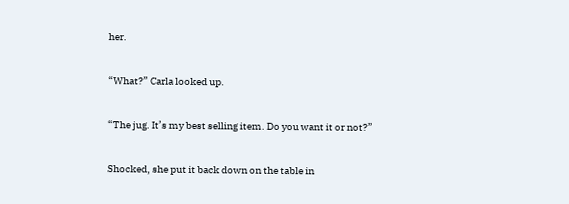her.

“What?” Carla looked up.

“The jug. It’s my best selling item. Do you want it or not?”

Shocked, she put it back down on the table in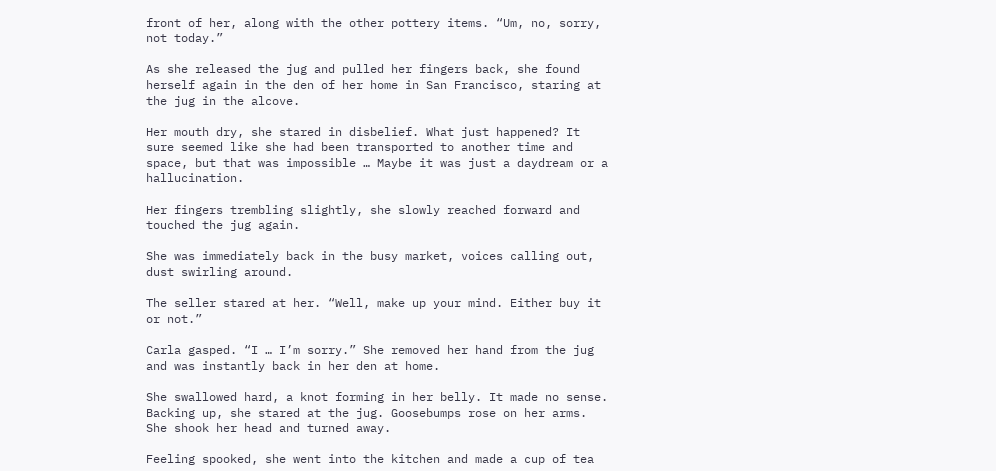front of her, along with the other pottery items. “Um, no, sorry, not today.”

As she released the jug and pulled her fingers back, she found herself again in the den of her home in San Francisco, staring at the jug in the alcove.

Her mouth dry, she stared in disbelief. What just happened? It sure seemed like she had been transported to another time and space, but that was impossible … Maybe it was just a daydream or a hallucination.

Her fingers trembling slightly, she slowly reached forward and touched the jug again.

She was immediately back in the busy market, voices calling out, dust swirling around.

The seller stared at her. “Well, make up your mind. Either buy it or not.”

Carla gasped. “I … I’m sorry.” She removed her hand from the jug and was instantly back in her den at home.

She swallowed hard, a knot forming in her belly. It made no sense. Backing up, she stared at the jug. Goosebumps rose on her arms. She shook her head and turned away.

Feeling spooked, she went into the kitchen and made a cup of tea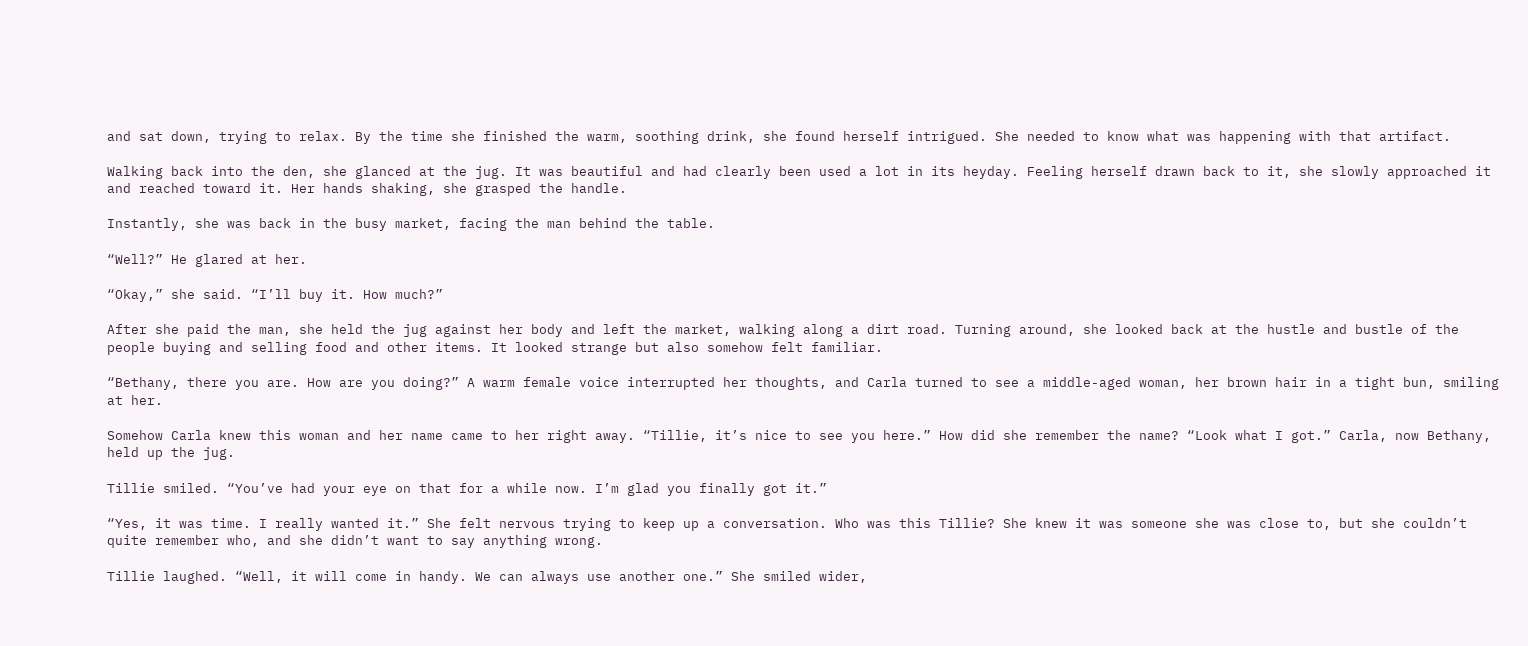and sat down, trying to relax. By the time she finished the warm, soothing drink, she found herself intrigued. She needed to know what was happening with that artifact.

Walking back into the den, she glanced at the jug. It was beautiful and had clearly been used a lot in its heyday. Feeling herself drawn back to it, she slowly approached it and reached toward it. Her hands shaking, she grasped the handle.

Instantly, she was back in the busy market, facing the man behind the table.

“Well?” He glared at her.

“Okay,” she said. “I’ll buy it. How much?”

After she paid the man, she held the jug against her body and left the market, walking along a dirt road. Turning around, she looked back at the hustle and bustle of the people buying and selling food and other items. It looked strange but also somehow felt familiar.

“Bethany, there you are. How are you doing?” A warm female voice interrupted her thoughts, and Carla turned to see a middle-aged woman, her brown hair in a tight bun, smiling at her.

Somehow Carla knew this woman and her name came to her right away. “Tillie, it’s nice to see you here.” How did she remember the name? “Look what I got.” Carla, now Bethany, held up the jug.

Tillie smiled. “You’ve had your eye on that for a while now. I’m glad you finally got it.”

“Yes, it was time. I really wanted it.” She felt nervous trying to keep up a conversation. Who was this Tillie? She knew it was someone she was close to, but she couldn’t quite remember who, and she didn’t want to say anything wrong.

Tillie laughed. “Well, it will come in handy. We can always use another one.” She smiled wider,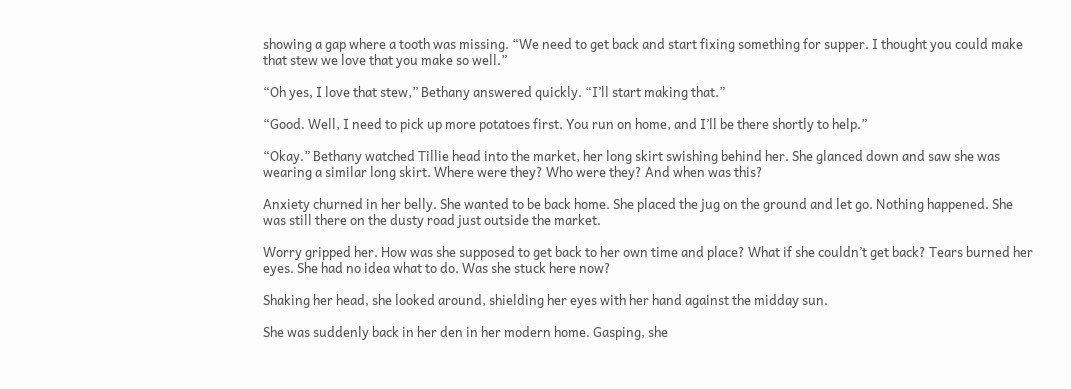showing a gap where a tooth was missing. “We need to get back and start fixing something for supper. I thought you could make that stew we love that you make so well.”

“Oh yes, I love that stew,” Bethany answered quickly. “I’ll start making that.”

“Good. Well, I need to pick up more potatoes first. You run on home, and I’ll be there shortly to help.”

“Okay.” Bethany watched Tillie head into the market, her long skirt swishing behind her. She glanced down and saw she was wearing a similar long skirt. Where were they? Who were they? And when was this?

Anxiety churned in her belly. She wanted to be back home. She placed the jug on the ground and let go. Nothing happened. She was still there on the dusty road just outside the market.

Worry gripped her. How was she supposed to get back to her own time and place? What if she couldn’t get back? Tears burned her eyes. She had no idea what to do. Was she stuck here now?

Shaking her head, she looked around, shielding her eyes with her hand against the midday sun.

She was suddenly back in her den in her modern home. Gasping, she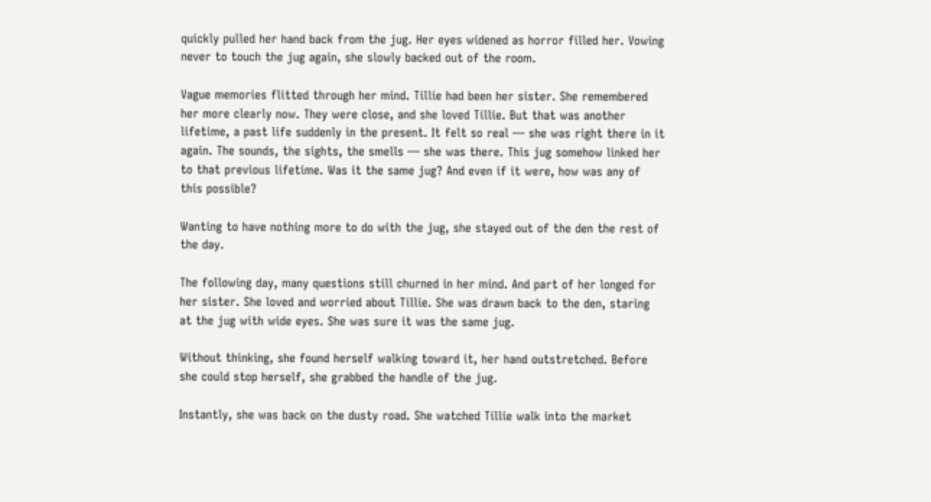quickly pulled her hand back from the jug. Her eyes widened as horror filled her. Vowing never to touch the jug again, she slowly backed out of the room.

Vague memories flitted through her mind. Tillie had been her sister. She remembered her more clearly now. They were close, and she loved Tillie. But that was another lifetime, a past life suddenly in the present. It felt so real — she was right there in it again. The sounds, the sights, the smells — she was there. This jug somehow linked her to that previous lifetime. Was it the same jug? And even if it were, how was any of this possible?

Wanting to have nothing more to do with the jug, she stayed out of the den the rest of the day.

The following day, many questions still churned in her mind. And part of her longed for her sister. She loved and worried about Tillie. She was drawn back to the den, staring at the jug with wide eyes. She was sure it was the same jug.

Without thinking, she found herself walking toward it, her hand outstretched. Before she could stop herself, she grabbed the handle of the jug.

Instantly, she was back on the dusty road. She watched Tillie walk into the market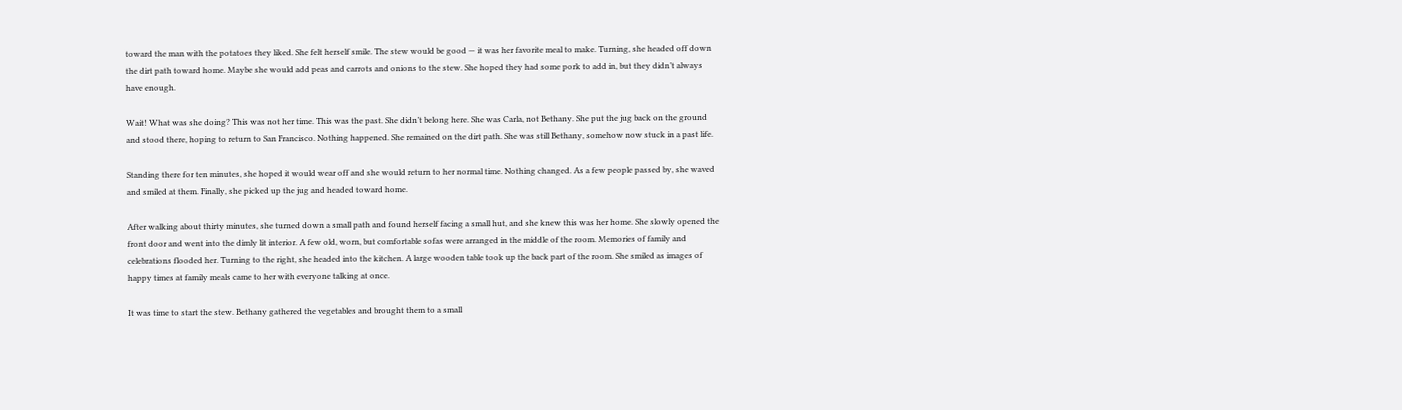toward the man with the potatoes they liked. She felt herself smile. The stew would be good — it was her favorite meal to make. Turning, she headed off down the dirt path toward home. Maybe she would add peas and carrots and onions to the stew. She hoped they had some pork to add in, but they didn’t always have enough.

Wait! What was she doing? This was not her time. This was the past. She didn’t belong here. She was Carla, not Bethany. She put the jug back on the ground and stood there, hoping to return to San Francisco. Nothing happened. She remained on the dirt path. She was still Bethany, somehow now stuck in a past life.

Standing there for ten minutes, she hoped it would wear off and she would return to her normal time. Nothing changed. As a few people passed by, she waved and smiled at them. Finally, she picked up the jug and headed toward home.

After walking about thirty minutes, she turned down a small path and found herself facing a small hut, and she knew this was her home. She slowly opened the front door and went into the dimly lit interior. A few old, worn, but comfortable sofas were arranged in the middle of the room. Memories of family and celebrations flooded her. Turning to the right, she headed into the kitchen. A large wooden table took up the back part of the room. She smiled as images of happy times at family meals came to her with everyone talking at once.

It was time to start the stew. Bethany gathered the vegetables and brought them to a small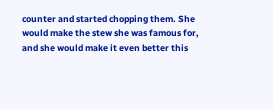counter and started chopping them. She would make the stew she was famous for, and she would make it even better this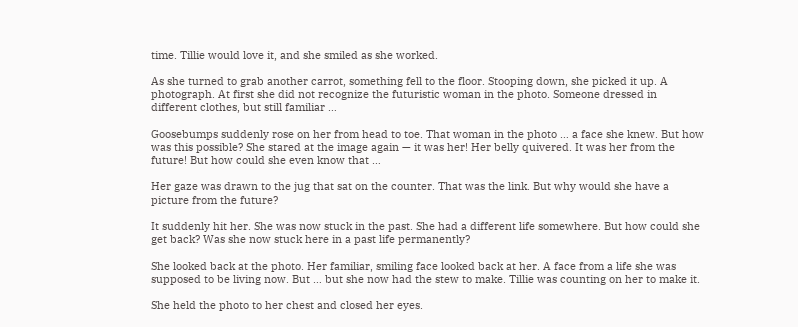time. Tillie would love it, and she smiled as she worked.

As she turned to grab another carrot, something fell to the floor. Stooping down, she picked it up. A photograph. At first she did not recognize the futuristic woman in the photo. Someone dressed in different clothes, but still familiar …

Goosebumps suddenly rose on her from head to toe. That woman in the photo … a face she knew. But how was this possible? She stared at the image again — it was her! Her belly quivered. It was her from the future! But how could she even know that …

Her gaze was drawn to the jug that sat on the counter. That was the link. But why would she have a picture from the future?

It suddenly hit her. She was now stuck in the past. She had a different life somewhere. But how could she get back? Was she now stuck here in a past life permanently?

She looked back at the photo. Her familiar, smiling face looked back at her. A face from a life she was supposed to be living now. But … but she now had the stew to make. Tillie was counting on her to make it.

She held the photo to her chest and closed her eyes.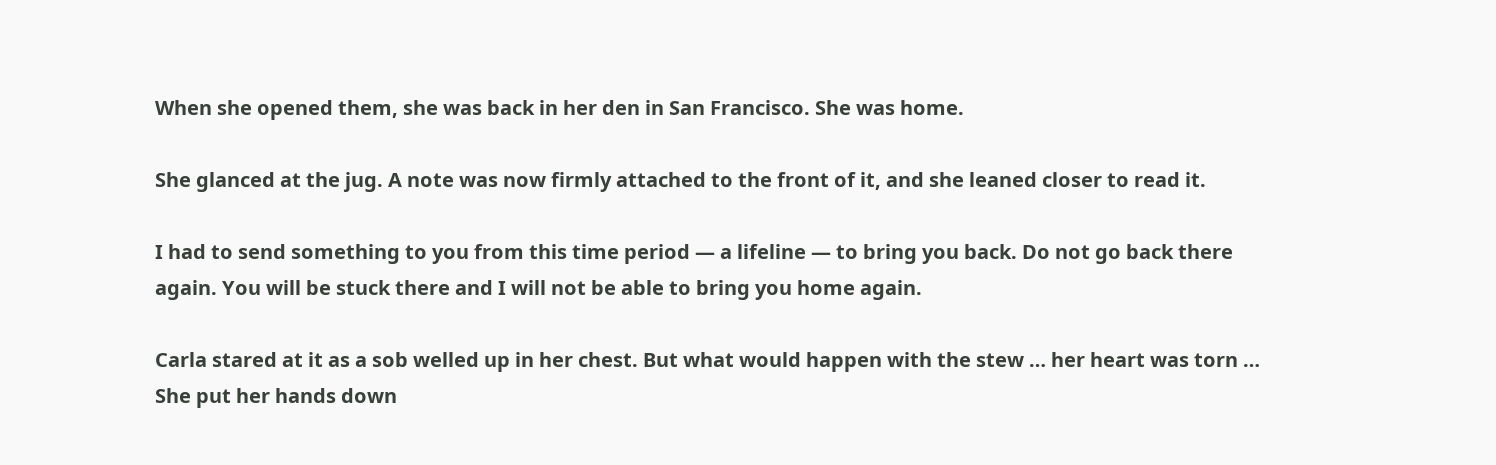When she opened them, she was back in her den in San Francisco. She was home.

She glanced at the jug. A note was now firmly attached to the front of it, and she leaned closer to read it.

I had to send something to you from this time period — a lifeline — to bring you back. Do not go back there again. You will be stuck there and I will not be able to bring you home again.

Carla stared at it as a sob welled up in her chest. But what would happen with the stew … her heart was torn … She put her hands down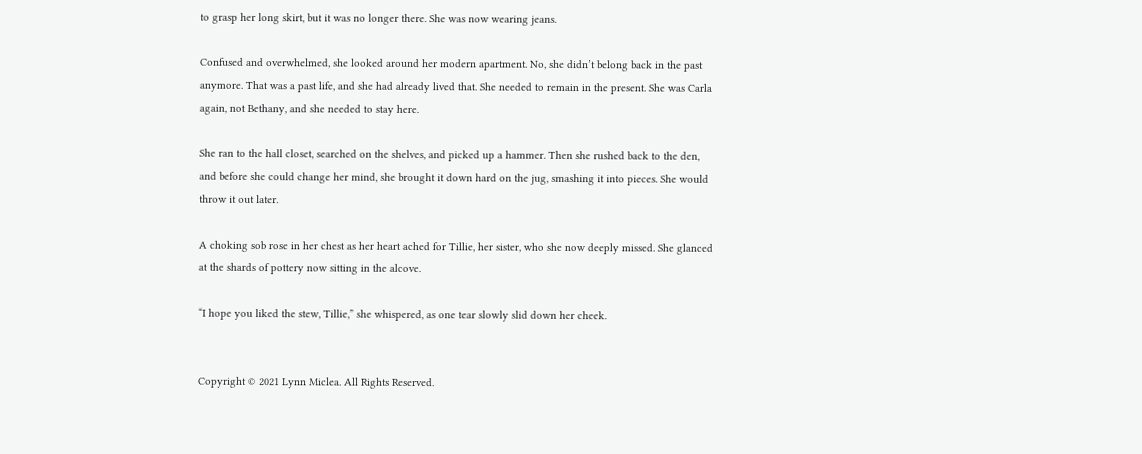to grasp her long skirt, but it was no longer there. She was now wearing jeans.

Confused and overwhelmed, she looked around her modern apartment. No, she didn’t belong back in the past anymore. That was a past life, and she had already lived that. She needed to remain in the present. She was Carla again, not Bethany, and she needed to stay here.

She ran to the hall closet, searched on the shelves, and picked up a hammer. Then she rushed back to the den, and before she could change her mind, she brought it down hard on the jug, smashing it into pieces. She would throw it out later.

A choking sob rose in her chest as her heart ached for Tillie, her sister, who she now deeply missed. She glanced at the shards of pottery now sitting in the alcove.

“I hope you liked the stew, Tillie,” she whispered, as one tear slowly slid down her cheek.


Copyright © 2021 Lynn Miclea. All Rights Reserved.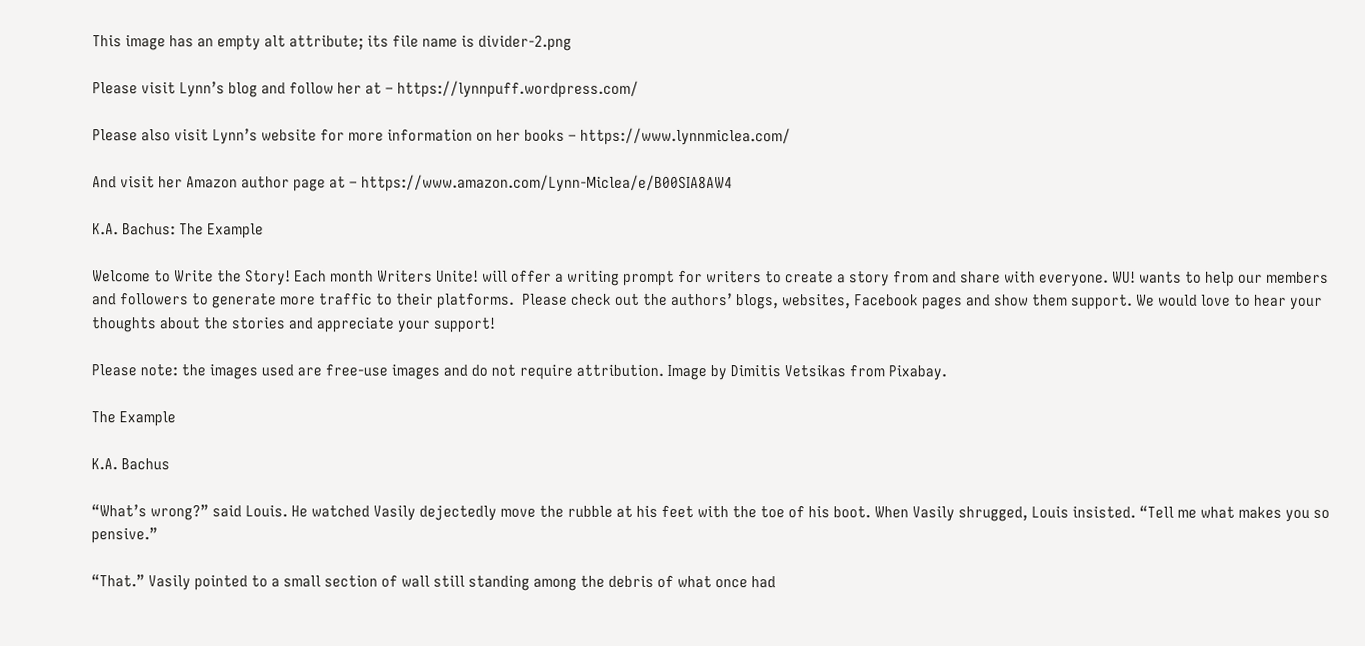This image has an empty alt attribute; its file name is divider-2.png

Please visit Lynn’s blog and follow her at – https://lynnpuff.wordpress.com/

Please also visit Lynn’s website for more information on her books – https://www.lynnmiclea.com/

And visit her Amazon author page at – https://www.amazon.com/Lynn-Miclea/e/B00SIA8AW4

K.A. Bachus: The Example

Welcome to Write the Story! Each month Writers Unite! will offer a writing prompt for writers to create a story from and share with everyone. WU! wants to help our members and followers to generate more traffic to their platforms.  Please check out the authors’ blogs, websites, Facebook pages and show them support. We would love to hear your thoughts about the stories and appreciate your support!

Please note: the images used are free-use images and do not require attribution. Image by Dimitis Vetsikas from Pixabay.

The Example

K.A. Bachus

“What’s wrong?” said Louis. He watched Vasily dejectedly move the rubble at his feet with the toe of his boot. When Vasily shrugged, Louis insisted. “Tell me what makes you so pensive.”

“That.” Vasily pointed to a small section of wall still standing among the debris of what once had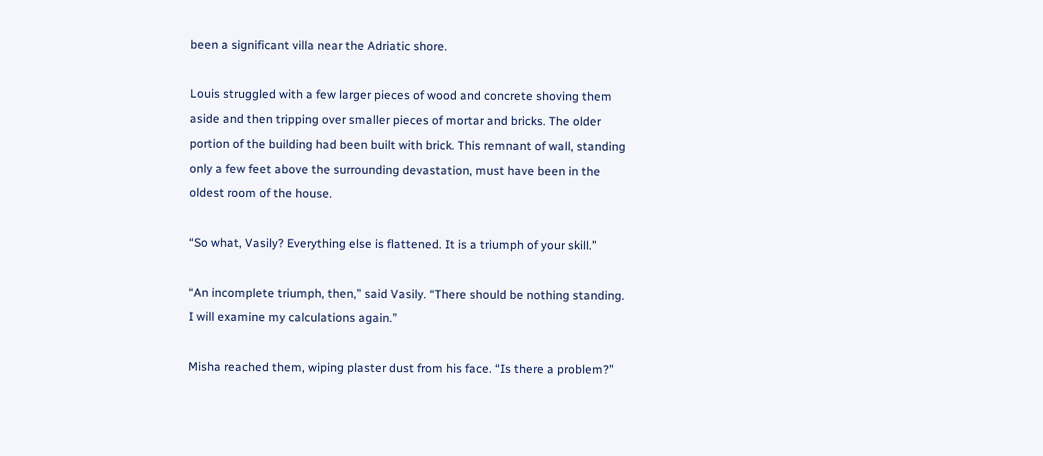been a significant villa near the Adriatic shore.

Louis struggled with a few larger pieces of wood and concrete shoving them aside and then tripping over smaller pieces of mortar and bricks. The older portion of the building had been built with brick. This remnant of wall, standing only a few feet above the surrounding devastation, must have been in the oldest room of the house.

“So what, Vasily? Everything else is flattened. It is a triumph of your skill.”

“An incomplete triumph, then,” said Vasily. “There should be nothing standing. I will examine my calculations again.”

Misha reached them, wiping plaster dust from his face. “Is there a problem?”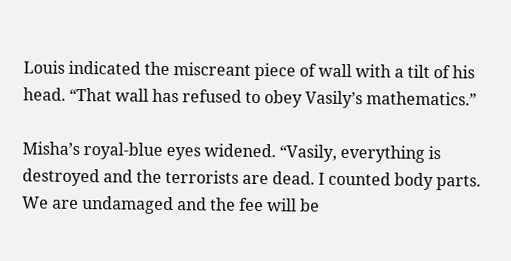Louis indicated the miscreant piece of wall with a tilt of his head. “That wall has refused to obey Vasily’s mathematics.”

Misha’s royal-blue eyes widened. “Vasily, everything is destroyed and the terrorists are dead. I counted body parts. We are undamaged and the fee will be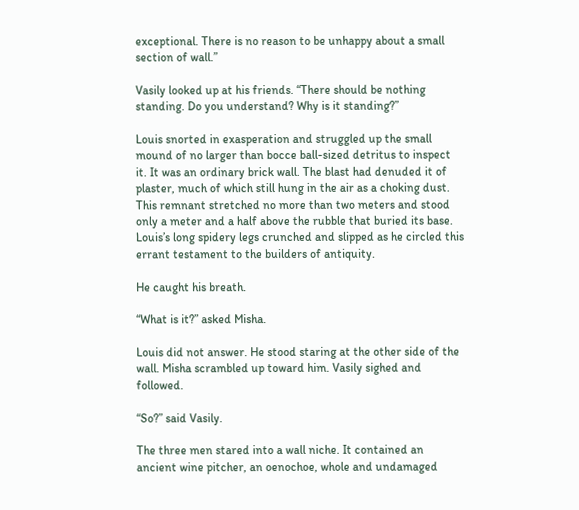exceptional. There is no reason to be unhappy about a small section of wall.”

Vasily looked up at his friends. “There should be nothing standing. Do you understand? Why is it standing?”

Louis snorted in exasperation and struggled up the small mound of no larger than bocce ball-sized detritus to inspect it. It was an ordinary brick wall. The blast had denuded it of plaster, much of which still hung in the air as a choking dust. This remnant stretched no more than two meters and stood only a meter and a half above the rubble that buried its base. Louis’s long spidery legs crunched and slipped as he circled this errant testament to the builders of antiquity.

He caught his breath.

“What is it?” asked Misha.

Louis did not answer. He stood staring at the other side of the wall. Misha scrambled up toward him. Vasily sighed and followed.

“So?” said Vasily.

The three men stared into a wall niche. It contained an ancient wine pitcher, an oenochoe, whole and undamaged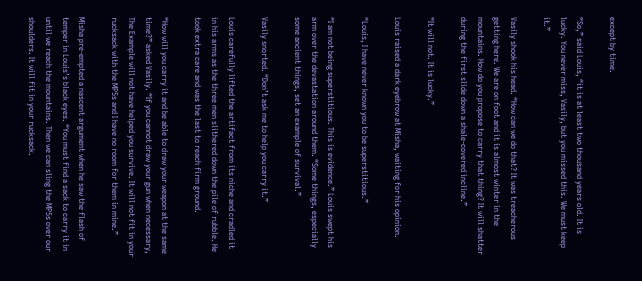except by time.

“So,” said Louis, “it is at least two thousand years old. It is lucky. You never miss, Vasily, but you missed this. We must keep it.”

Vasily shook his head. “How can we do that? It was treacherous getting here. We are on foot and it is almost winter in the mountains. How do you propose to carry that thing? It will shatter during the first slide down a shale-covered incline.”

“It will not. It is lucky.”

Louis raised a dark eyebrow at Misha, waiting for his opinion.

“Louis, I have never known you to be superstitious.”

“I am not being superstitious. This is evidence.” Louis swept his arm over the devastation around them. “Some things, especially some ancient things, set an example of survival.”

Vasily snorted. “Don’t ask me to help you carry it.”

Louis carefully lifted the artifact from its niche and cradled it in his arms as the three men slithered down the pile of rubble. He took extra care and was the last to reach firm ground.

“How will you carry it and be able to draw your weapon at the same time?” asked Vasily. “If you cannot draw your gun when necessary, The Example will not have helped you survive. It will not fit in your rucksack with the MP5s and I have no room for them in mine.”

Misha pre-empted a nascent argument when he saw the flash of temper in Louis’s black eyes. “You must find a sack to carry it in until we reach the mountains. Then we can sling the MP5s over our shoulders. It will fit in your rucksack.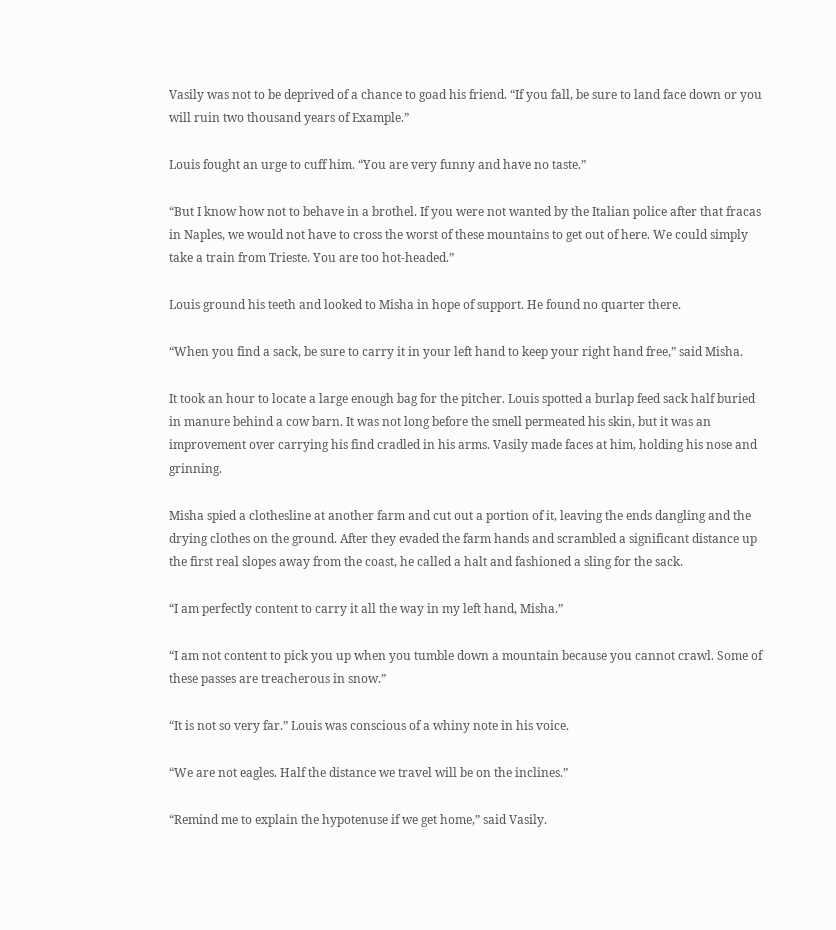Vasily was not to be deprived of a chance to goad his friend. “If you fall, be sure to land face down or you will ruin two thousand years of Example.”

Louis fought an urge to cuff him. “You are very funny and have no taste.”

“But I know how not to behave in a brothel. If you were not wanted by the Italian police after that fracas in Naples, we would not have to cross the worst of these mountains to get out of here. We could simply take a train from Trieste. You are too hot-headed.”

Louis ground his teeth and looked to Misha in hope of support. He found no quarter there.

“When you find a sack, be sure to carry it in your left hand to keep your right hand free,” said Misha.

It took an hour to locate a large enough bag for the pitcher. Louis spotted a burlap feed sack half buried in manure behind a cow barn. It was not long before the smell permeated his skin, but it was an improvement over carrying his find cradled in his arms. Vasily made faces at him, holding his nose and grinning.

Misha spied a clothesline at another farm and cut out a portion of it, leaving the ends dangling and the drying clothes on the ground. After they evaded the farm hands and scrambled a significant distance up the first real slopes away from the coast, he called a halt and fashioned a sling for the sack.

“I am perfectly content to carry it all the way in my left hand, Misha.”

“I am not content to pick you up when you tumble down a mountain because you cannot crawl. Some of these passes are treacherous in snow.”

“It is not so very far.” Louis was conscious of a whiny note in his voice.

“We are not eagles. Half the distance we travel will be on the inclines.”

“Remind me to explain the hypotenuse if we get home,” said Vasily.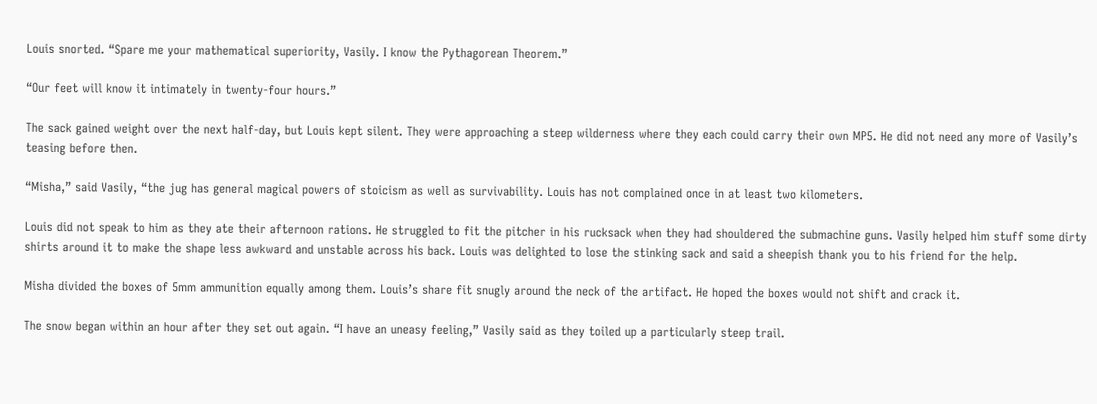Louis snorted. “Spare me your mathematical superiority, Vasily. I know the Pythagorean Theorem.”

“Our feet will know it intimately in twenty-four hours.”

The sack gained weight over the next half-day, but Louis kept silent. They were approaching a steep wilderness where they each could carry their own MP5. He did not need any more of Vasily’s teasing before then.

“Misha,” said Vasily, “the jug has general magical powers of stoicism as well as survivability. Louis has not complained once in at least two kilometers.

Louis did not speak to him as they ate their afternoon rations. He struggled to fit the pitcher in his rucksack when they had shouldered the submachine guns. Vasily helped him stuff some dirty shirts around it to make the shape less awkward and unstable across his back. Louis was delighted to lose the stinking sack and said a sheepish thank you to his friend for the help.

Misha divided the boxes of 5mm ammunition equally among them. Louis’s share fit snugly around the neck of the artifact. He hoped the boxes would not shift and crack it.

The snow began within an hour after they set out again. “I have an uneasy feeling,” Vasily said as they toiled up a particularly steep trail.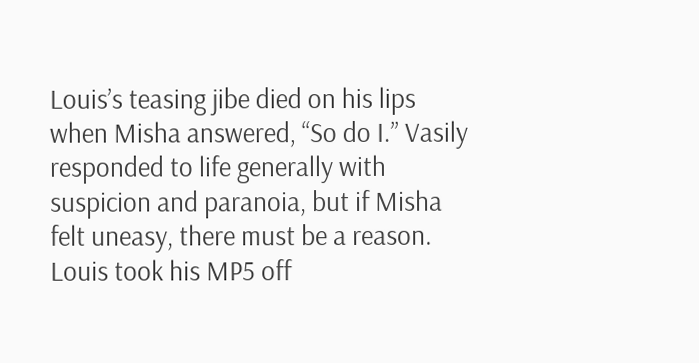Louis’s teasing jibe died on his lips when Misha answered, “So do I.” Vasily responded to life generally with suspicion and paranoia, but if Misha felt uneasy, there must be a reason. Louis took his MP5 off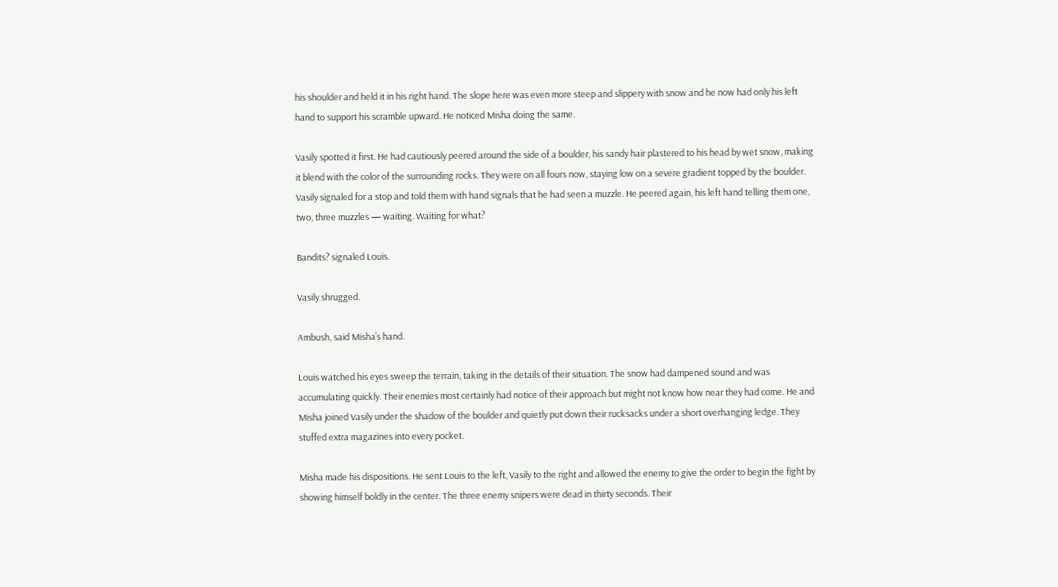his shoulder and held it in his right hand. The slope here was even more steep and slippery with snow and he now had only his left hand to support his scramble upward. He noticed Misha doing the same.

Vasily spotted it first. He had cautiously peered around the side of a boulder, his sandy hair plastered to his head by wet snow, making it blend with the color of the surrounding rocks. They were on all fours now, staying low on a severe gradient topped by the boulder. Vasily signaled for a stop and told them with hand signals that he had seen a muzzle. He peered again, his left hand telling them one, two, three muzzles — waiting. Waiting for what?

Bandits? signaled Louis.

Vasily shrugged.

Ambush, said Misha’s hand.

Louis watched his eyes sweep the terrain, taking in the details of their situation. The snow had dampened sound and was accumulating quickly. Their enemies most certainly had notice of their approach but might not know how near they had come. He and Misha joined Vasily under the shadow of the boulder and quietly put down their rucksacks under a short overhanging ledge. They stuffed extra magazines into every pocket.

Misha made his dispositions. He sent Louis to the left, Vasily to the right and allowed the enemy to give the order to begin the fight by showing himself boldly in the center. The three enemy snipers were dead in thirty seconds. Their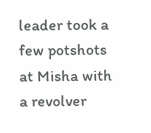leader took a few potshots at Misha with a revolver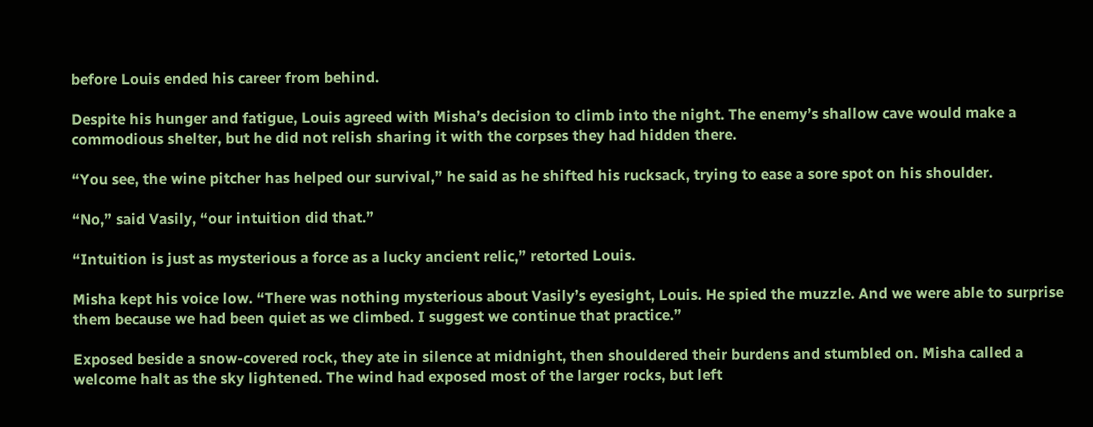before Louis ended his career from behind.

Despite his hunger and fatigue, Louis agreed with Misha’s decision to climb into the night. The enemy’s shallow cave would make a commodious shelter, but he did not relish sharing it with the corpses they had hidden there.

“You see, the wine pitcher has helped our survival,” he said as he shifted his rucksack, trying to ease a sore spot on his shoulder.

“No,” said Vasily, “our intuition did that.”

“Intuition is just as mysterious a force as a lucky ancient relic,” retorted Louis.

Misha kept his voice low. “There was nothing mysterious about Vasily’s eyesight, Louis. He spied the muzzle. And we were able to surprise them because we had been quiet as we climbed. I suggest we continue that practice.”

Exposed beside a snow-covered rock, they ate in silence at midnight, then shouldered their burdens and stumbled on. Misha called a welcome halt as the sky lightened. The wind had exposed most of the larger rocks, but left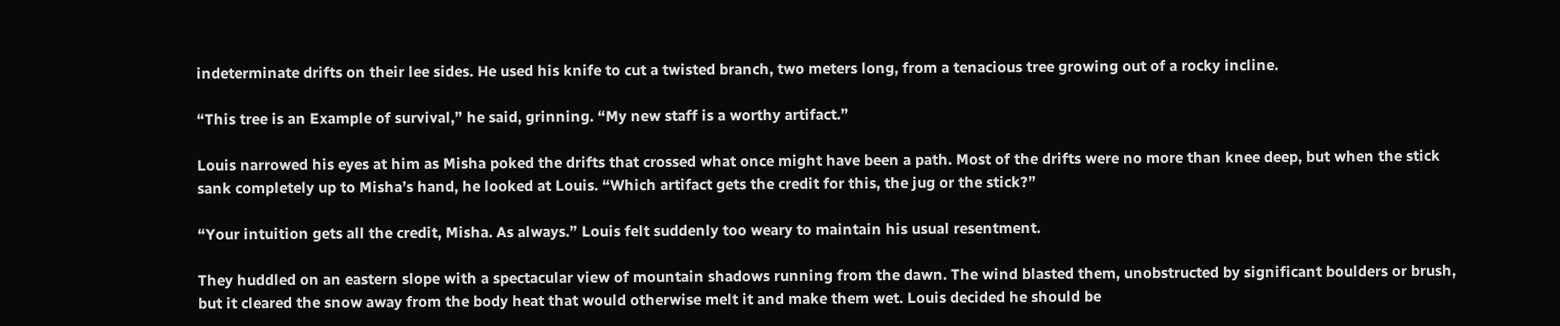indeterminate drifts on their lee sides. He used his knife to cut a twisted branch, two meters long, from a tenacious tree growing out of a rocky incline.

“This tree is an Example of survival,” he said, grinning. “My new staff is a worthy artifact.”

Louis narrowed his eyes at him as Misha poked the drifts that crossed what once might have been a path. Most of the drifts were no more than knee deep, but when the stick sank completely up to Misha’s hand, he looked at Louis. “Which artifact gets the credit for this, the jug or the stick?”

“Your intuition gets all the credit, Misha. As always.” Louis felt suddenly too weary to maintain his usual resentment.

They huddled on an eastern slope with a spectacular view of mountain shadows running from the dawn. The wind blasted them, unobstructed by significant boulders or brush, but it cleared the snow away from the body heat that would otherwise melt it and make them wet. Louis decided he should be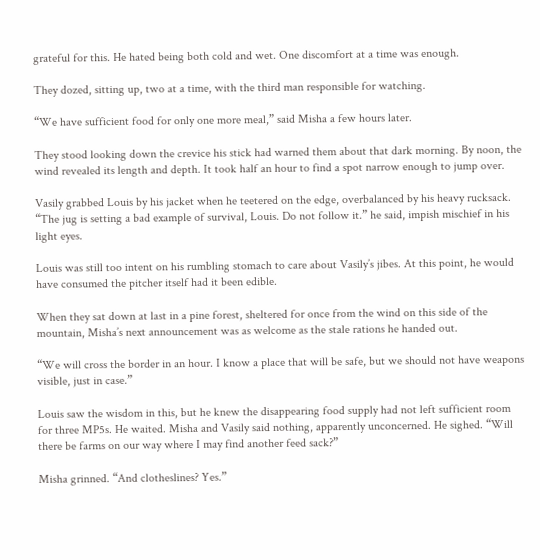grateful for this. He hated being both cold and wet. One discomfort at a time was enough.

They dozed, sitting up, two at a time, with the third man responsible for watching.

“We have sufficient food for only one more meal,” said Misha a few hours later.

They stood looking down the crevice his stick had warned them about that dark morning. By noon, the wind revealed its length and depth. It took half an hour to find a spot narrow enough to jump over.

Vasily grabbed Louis by his jacket when he teetered on the edge, overbalanced by his heavy rucksack. “The jug is setting a bad example of survival, Louis. Do not follow it.” he said, impish mischief in his light eyes.

Louis was still too intent on his rumbling stomach to care about Vasily’s jibes. At this point, he would have consumed the pitcher itself had it been edible.

When they sat down at last in a pine forest, sheltered for once from the wind on this side of the mountain, Misha’s next announcement was as welcome as the stale rations he handed out.

“We will cross the border in an hour. I know a place that will be safe, but we should not have weapons visible, just in case.”

Louis saw the wisdom in this, but he knew the disappearing food supply had not left sufficient room for three MP5s. He waited. Misha and Vasily said nothing, apparently unconcerned. He sighed. “Will there be farms on our way where I may find another feed sack?”

Misha grinned. “And clotheslines? Yes.”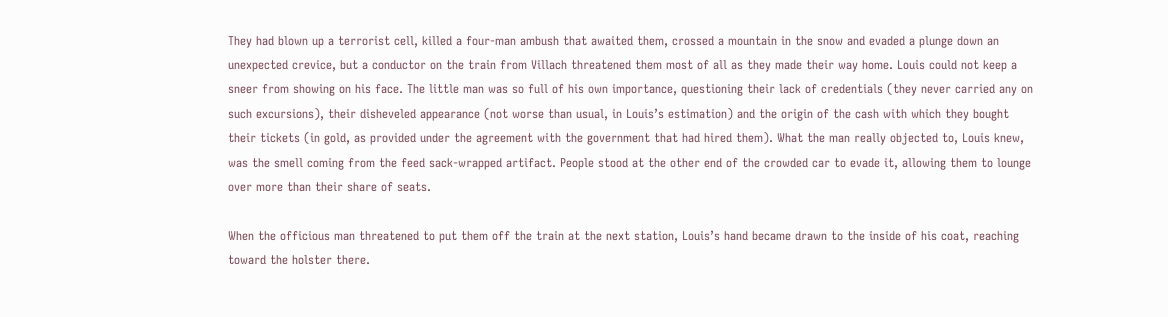They had blown up a terrorist cell, killed a four-man ambush that awaited them, crossed a mountain in the snow and evaded a plunge down an unexpected crevice, but a conductor on the train from Villach threatened them most of all as they made their way home. Louis could not keep a sneer from showing on his face. The little man was so full of his own importance, questioning their lack of credentials (they never carried any on such excursions), their disheveled appearance (not worse than usual, in Louis’s estimation) and the origin of the cash with which they bought their tickets (in gold, as provided under the agreement with the government that had hired them). What the man really objected to, Louis knew, was the smell coming from the feed sack-wrapped artifact. People stood at the other end of the crowded car to evade it, allowing them to lounge over more than their share of seats.

When the officious man threatened to put them off the train at the next station, Louis’s hand became drawn to the inside of his coat, reaching toward the holster there.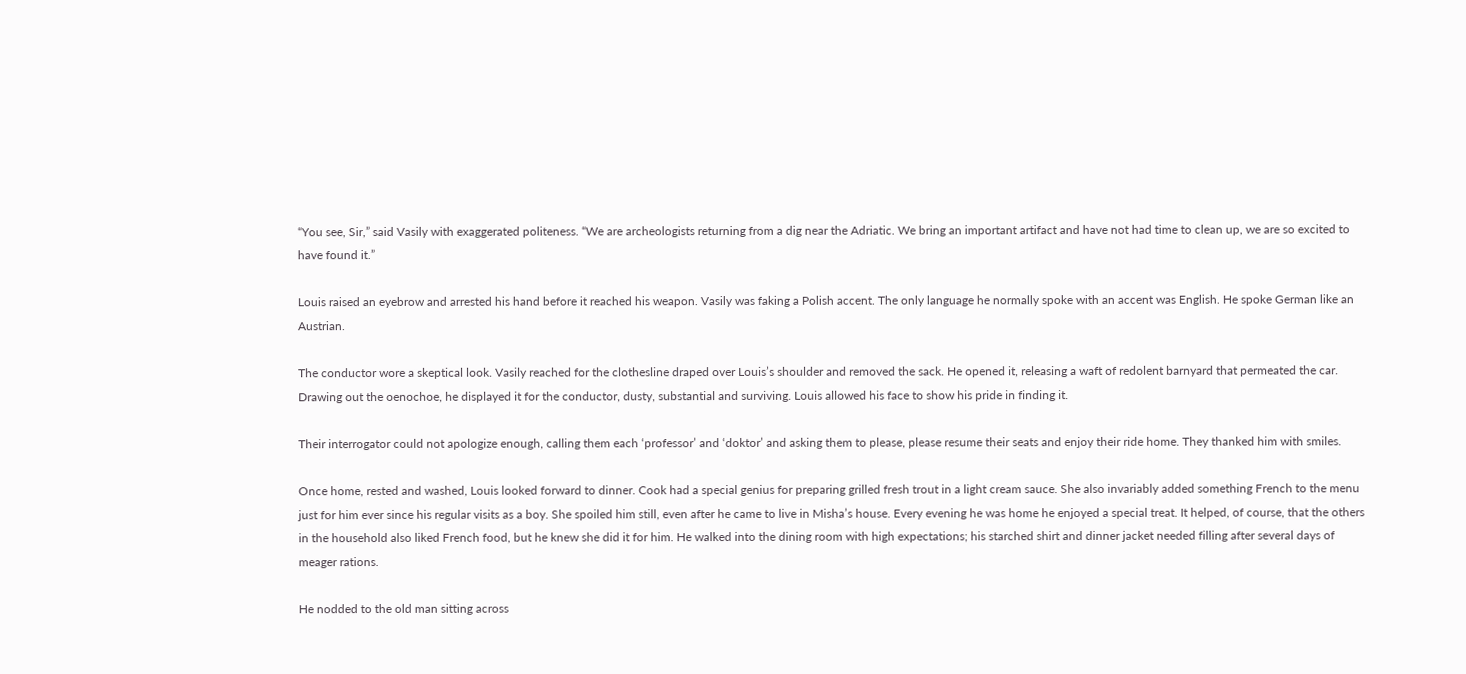“You see, Sir,” said Vasily with exaggerated politeness. “We are archeologists returning from a dig near the Adriatic. We bring an important artifact and have not had time to clean up, we are so excited to have found it.”

Louis raised an eyebrow and arrested his hand before it reached his weapon. Vasily was faking a Polish accent. The only language he normally spoke with an accent was English. He spoke German like an Austrian.

The conductor wore a skeptical look. Vasily reached for the clothesline draped over Louis’s shoulder and removed the sack. He opened it, releasing a waft of redolent barnyard that permeated the car. Drawing out the oenochoe, he displayed it for the conductor, dusty, substantial and surviving. Louis allowed his face to show his pride in finding it.

Their interrogator could not apologize enough, calling them each ‘professor’ and ‘doktor’ and asking them to please, please resume their seats and enjoy their ride home. They thanked him with smiles.

Once home, rested and washed, Louis looked forward to dinner. Cook had a special genius for preparing grilled fresh trout in a light cream sauce. She also invariably added something French to the menu just for him ever since his regular visits as a boy. She spoiled him still, even after he came to live in Misha’s house. Every evening he was home he enjoyed a special treat. It helped, of course, that the others in the household also liked French food, but he knew she did it for him. He walked into the dining room with high expectations; his starched shirt and dinner jacket needed filling after several days of meager rations.

He nodded to the old man sitting across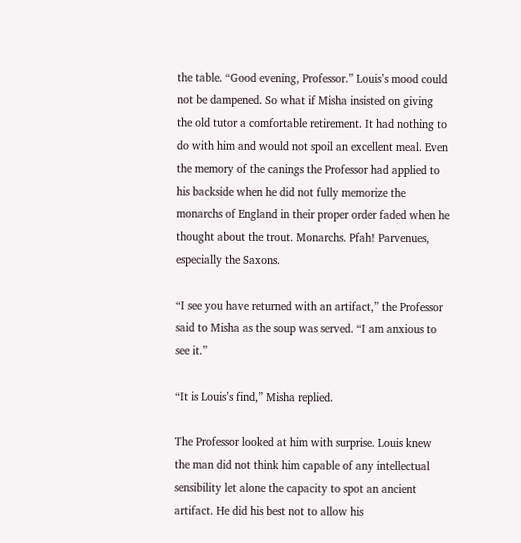the table. “Good evening, Professor.” Louis’s mood could not be dampened. So what if Misha insisted on giving the old tutor a comfortable retirement. It had nothing to do with him and would not spoil an excellent meal. Even the memory of the canings the Professor had applied to his backside when he did not fully memorize the monarchs of England in their proper order faded when he thought about the trout. Monarchs. Pfah! Parvenues, especially the Saxons.

“I see you have returned with an artifact,” the Professor said to Misha as the soup was served. “I am anxious to see it.”

“It is Louis’s find,” Misha replied.

The Professor looked at him with surprise. Louis knew the man did not think him capable of any intellectual sensibility let alone the capacity to spot an ancient artifact. He did his best not to allow his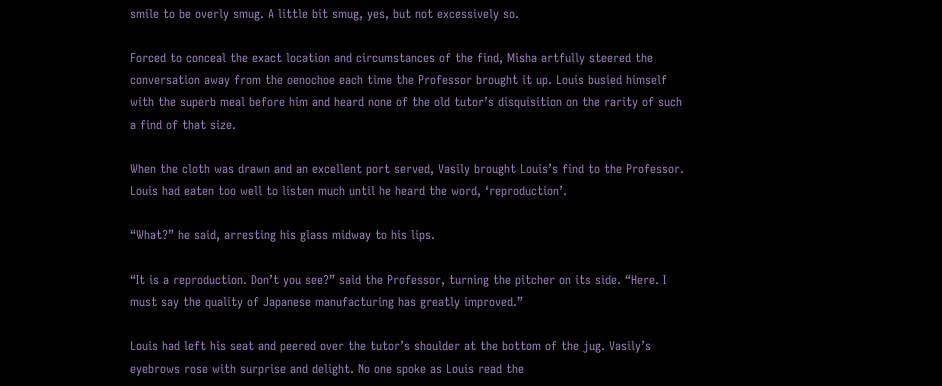smile to be overly smug. A little bit smug, yes, but not excessively so.

Forced to conceal the exact location and circumstances of the find, Misha artfully steered the conversation away from the oenochoe each time the Professor brought it up. Louis busied himself with the superb meal before him and heard none of the old tutor’s disquisition on the rarity of such a find of that size.

When the cloth was drawn and an excellent port served, Vasily brought Louis’s find to the Professor. Louis had eaten too well to listen much until he heard the word, ‘reproduction’.

“What?” he said, arresting his glass midway to his lips.

“It is a reproduction. Don’t you see?” said the Professor, turning the pitcher on its side. “Here. I must say the quality of Japanese manufacturing has greatly improved.”

Louis had left his seat and peered over the tutor’s shoulder at the bottom of the jug. Vasily’s eyebrows rose with surprise and delight. No one spoke as Louis read the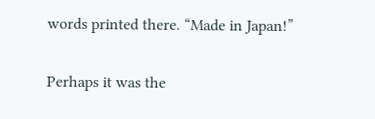words printed there. “Made in Japan!”

Perhaps it was the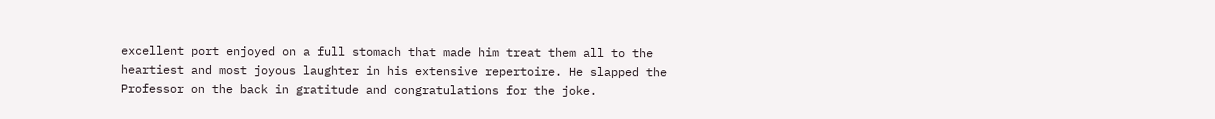excellent port enjoyed on a full stomach that made him treat them all to the heartiest and most joyous laughter in his extensive repertoire. He slapped the Professor on the back in gratitude and congratulations for the joke.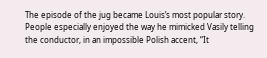The episode of the jug became Louis’s most popular story. People especially enjoyed the way he mimicked Vasily telling the conductor, in an impossible Polish accent, “It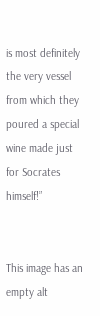is most definitely the very vessel from which they poured a special wine made just for Socrates himself!”


This image has an empty alt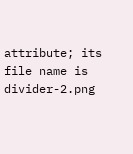attribute; its file name is divider-2.png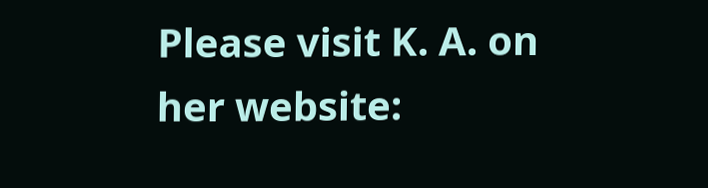Please visit K. A. on her website: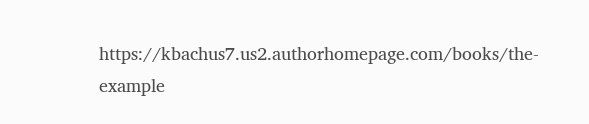https://kbachus7.us2.authorhomepage.com/books/the-example